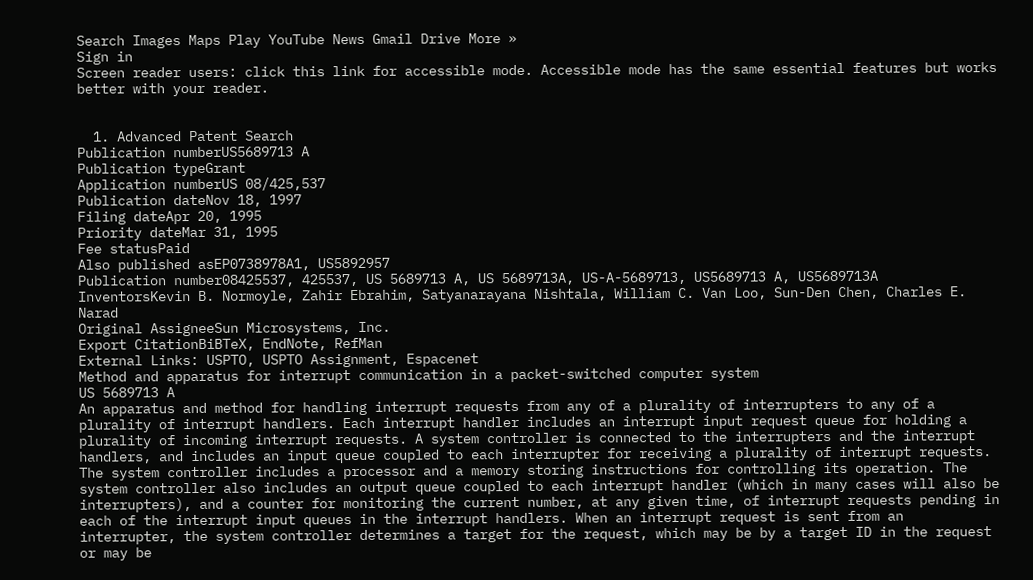Search Images Maps Play YouTube News Gmail Drive More »
Sign in
Screen reader users: click this link for accessible mode. Accessible mode has the same essential features but works better with your reader.


  1. Advanced Patent Search
Publication numberUS5689713 A
Publication typeGrant
Application numberUS 08/425,537
Publication dateNov 18, 1997
Filing dateApr 20, 1995
Priority dateMar 31, 1995
Fee statusPaid
Also published asEP0738978A1, US5892957
Publication number08425537, 425537, US 5689713 A, US 5689713A, US-A-5689713, US5689713 A, US5689713A
InventorsKevin B. Normoyle, Zahir Ebrahim, Satyanarayana Nishtala, William C. Van Loo, Sun-Den Chen, Charles E. Narad
Original AssigneeSun Microsystems, Inc.
Export CitationBiBTeX, EndNote, RefMan
External Links: USPTO, USPTO Assignment, Espacenet
Method and apparatus for interrupt communication in a packet-switched computer system
US 5689713 A
An apparatus and method for handling interrupt requests from any of a plurality of interrupters to any of a plurality of interrupt handlers. Each interrupt handler includes an interrupt input request queue for holding a plurality of incoming interrupt requests. A system controller is connected to the interrupters and the interrupt handlers, and includes an input queue coupled to each interrupter for receiving a plurality of interrupt requests. The system controller includes a processor and a memory storing instructions for controlling its operation. The system controller also includes an output queue coupled to each interrupt handler (which in many cases will also be interrupters), and a counter for monitoring the current number, at any given time, of interrupt requests pending in each of the interrupt input queues in the interrupt handlers. When an interrupt request is sent from an interrupter, the system controller determines a target for the request, which may be by a target ID in the request or may be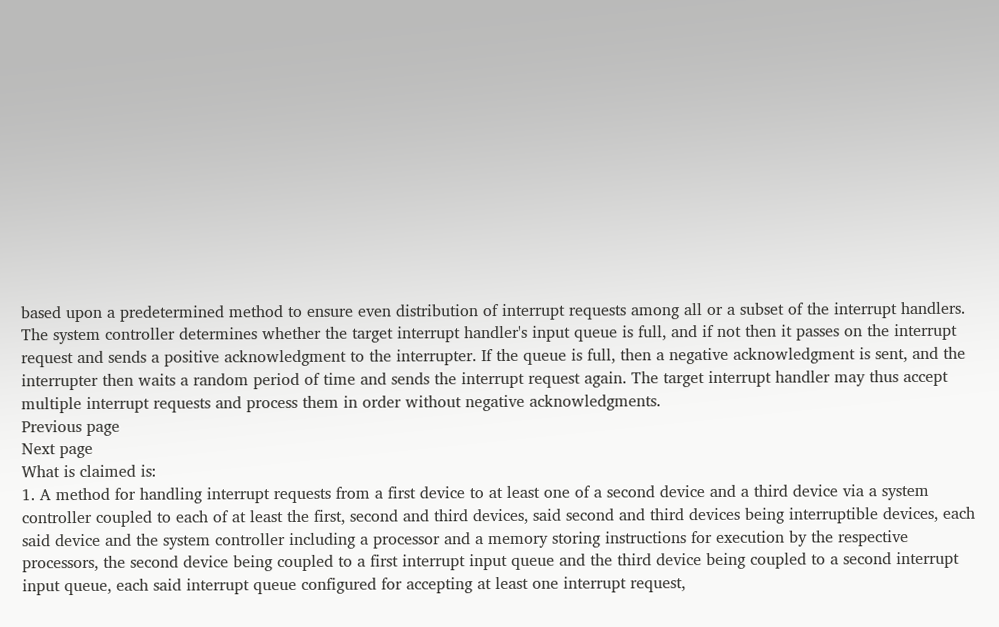based upon a predetermined method to ensure even distribution of interrupt requests among all or a subset of the interrupt handlers. The system controller determines whether the target interrupt handler's input queue is full, and if not then it passes on the interrupt request and sends a positive acknowledgment to the interrupter. If the queue is full, then a negative acknowledgment is sent, and the interrupter then waits a random period of time and sends the interrupt request again. The target interrupt handler may thus accept multiple interrupt requests and process them in order without negative acknowledgments.
Previous page
Next page
What is claimed is:
1. A method for handling interrupt requests from a first device to at least one of a second device and a third device via a system controller coupled to each of at least the first, second and third devices, said second and third devices being interruptible devices, each said device and the system controller including a processor and a memory storing instructions for execution by the respective processors, the second device being coupled to a first interrupt input queue and the third device being coupled to a second interrupt input queue, each said interrupt queue configured for accepting at least one interrupt request,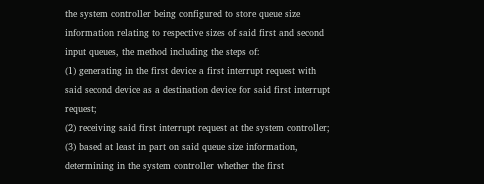the system controller being configured to store queue size information relating to respective sizes of said first and second input queues, the method including the steps of:
(1) generating in the first device a first interrupt request with said second device as a destination device for said first interrupt request;
(2) receiving said first interrupt request at the system controller;
(3) based at least in part on said queue size information, determining in the system controller whether the first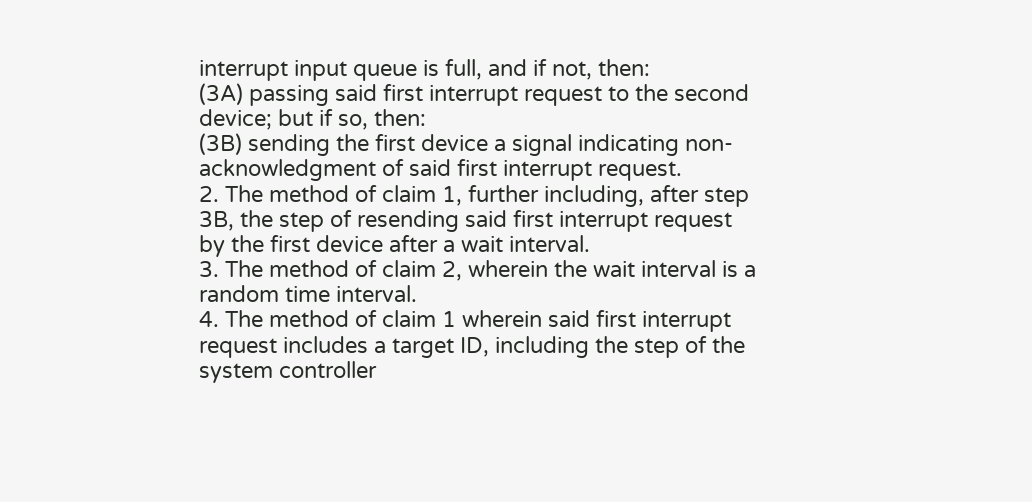interrupt input queue is full, and if not, then:
(3A) passing said first interrupt request to the second device; but if so, then:
(3B) sending the first device a signal indicating non-acknowledgment of said first interrupt request.
2. The method of claim 1, further including, after step 3B, the step of resending said first interrupt request by the first device after a wait interval.
3. The method of claim 2, wherein the wait interval is a random time interval.
4. The method of claim 1 wherein said first interrupt request includes a target ID, including the step of the system controller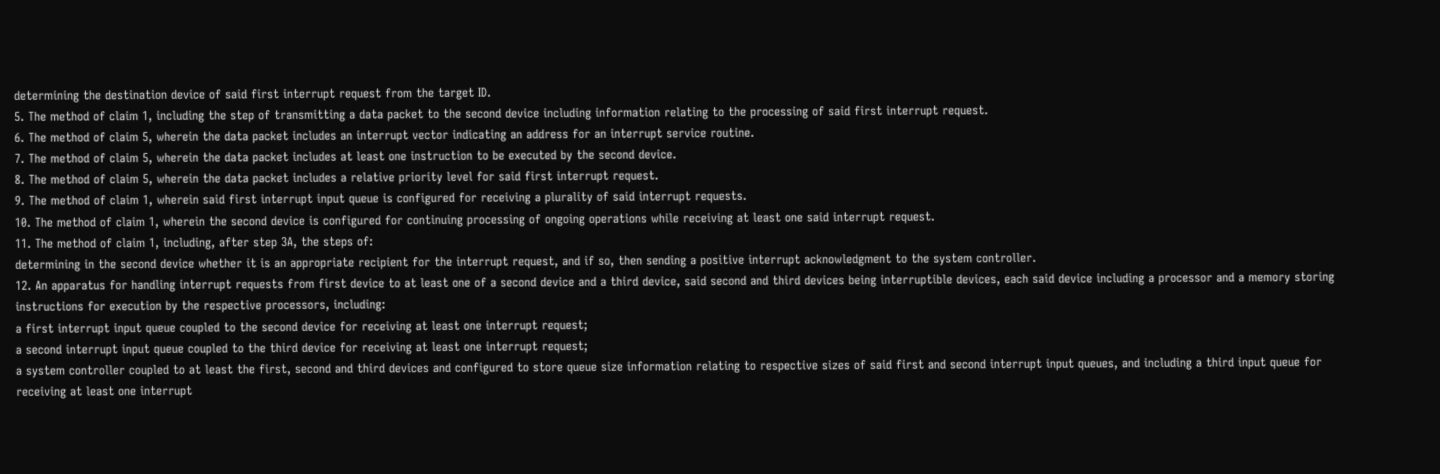determining the destination device of said first interrupt request from the target ID.
5. The method of claim 1, including the step of transmitting a data packet to the second device including information relating to the processing of said first interrupt request.
6. The method of claim 5, wherein the data packet includes an interrupt vector indicating an address for an interrupt service routine.
7. The method of claim 5, wherein the data packet includes at least one instruction to be executed by the second device.
8. The method of claim 5, wherein the data packet includes a relative priority level for said first interrupt request.
9. The method of claim 1, wherein said first interrupt input queue is configured for receiving a plurality of said interrupt requests.
10. The method of claim 1, wherein the second device is configured for continuing processing of ongoing operations while receiving at least one said interrupt request.
11. The method of claim 1, including, after step 3A, the steps of:
determining in the second device whether it is an appropriate recipient for the interrupt request, and if so, then sending a positive interrupt acknowledgment to the system controller.
12. An apparatus for handling interrupt requests from first device to at least one of a second device and a third device, said second and third devices being interruptible devices, each said device including a processor and a memory storing instructions for execution by the respective processors, including:
a first interrupt input queue coupled to the second device for receiving at least one interrupt request;
a second interrupt input queue coupled to the third device for receiving at least one interrupt request;
a system controller coupled to at least the first, second and third devices and configured to store queue size information relating to respective sizes of said first and second interrupt input queues, and including a third input queue for receiving at least one interrupt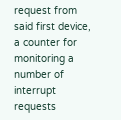request from said first device, a counter for monitoring a number of interrupt requests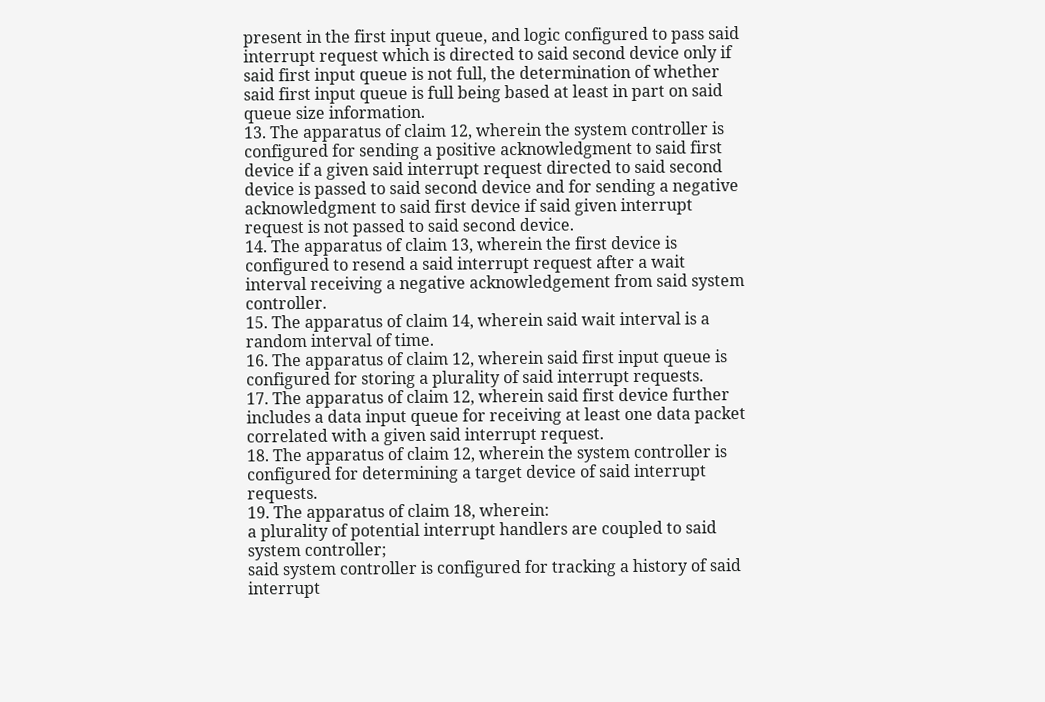present in the first input queue, and logic configured to pass said interrupt request which is directed to said second device only if said first input queue is not full, the determination of whether said first input queue is full being based at least in part on said queue size information.
13. The apparatus of claim 12, wherein the system controller is configured for sending a positive acknowledgment to said first device if a given said interrupt request directed to said second device is passed to said second device and for sending a negative acknowledgment to said first device if said given interrupt request is not passed to said second device.
14. The apparatus of claim 13, wherein the first device is configured to resend a said interrupt request after a wait interval receiving a negative acknowledgement from said system controller.
15. The apparatus of claim 14, wherein said wait interval is a random interval of time.
16. The apparatus of claim 12, wherein said first input queue is configured for storing a plurality of said interrupt requests.
17. The apparatus of claim 12, wherein said first device further includes a data input queue for receiving at least one data packet correlated with a given said interrupt request.
18. The apparatus of claim 12, wherein the system controller is configured for determining a target device of said interrupt requests.
19. The apparatus of claim 18, wherein:
a plurality of potential interrupt handlers are coupled to said system controller;
said system controller is configured for tracking a history of said interrupt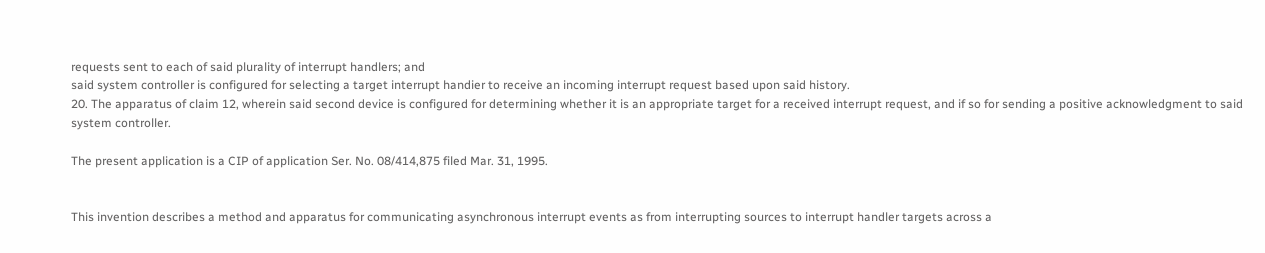requests sent to each of said plurality of interrupt handlers; and
said system controller is configured for selecting a target interrupt handier to receive an incoming interrupt request based upon said history.
20. The apparatus of claim 12, wherein said second device is configured for determining whether it is an appropriate target for a received interrupt request, and if so for sending a positive acknowledgment to said system controller.

The present application is a CIP of application Ser. No. 08/414,875 filed Mar. 31, 1995.


This invention describes a method and apparatus for communicating asynchronous interrupt events as from interrupting sources to interrupt handler targets across a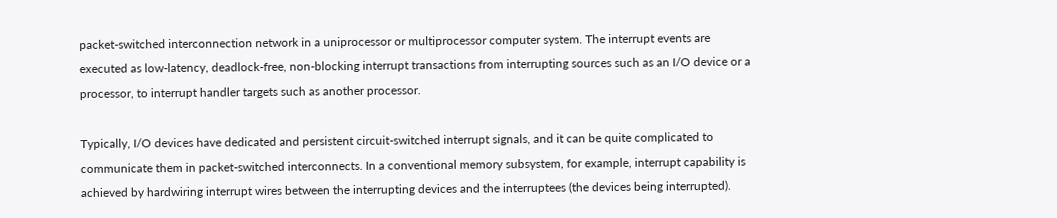packet-switched interconnection network in a uniprocessor or multiprocessor computer system. The interrupt events are executed as low-latency, deadlock-free, non-blocking interrupt transactions from interrupting sources such as an I/O device or a processor, to interrupt handler targets such as another processor.

Typically, I/O devices have dedicated and persistent circuit-switched interrupt signals, and it can be quite complicated to communicate them in packet-switched interconnects. In a conventional memory subsystem, for example, interrupt capability is achieved by hardwiring interrupt wires between the interrupting devices and the interruptees (the devices being interrupted).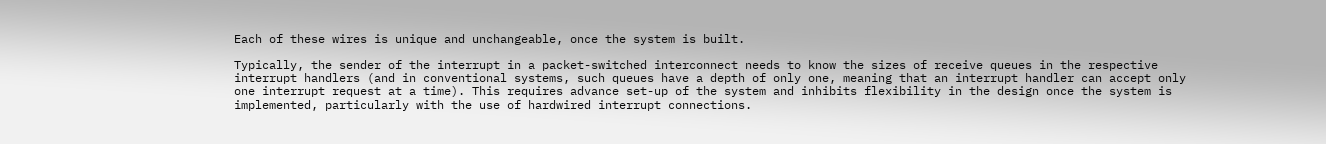Each of these wires is unique and unchangeable, once the system is built.

Typically, the sender of the interrupt in a packet-switched interconnect needs to know the sizes of receive queues in the respective interrupt handlers (and in conventional systems, such queues have a depth of only one, meaning that an interrupt handler can accept only one interrupt request at a time). This requires advance set-up of the system and inhibits flexibility in the design once the system is implemented, particularly with the use of hardwired interrupt connections.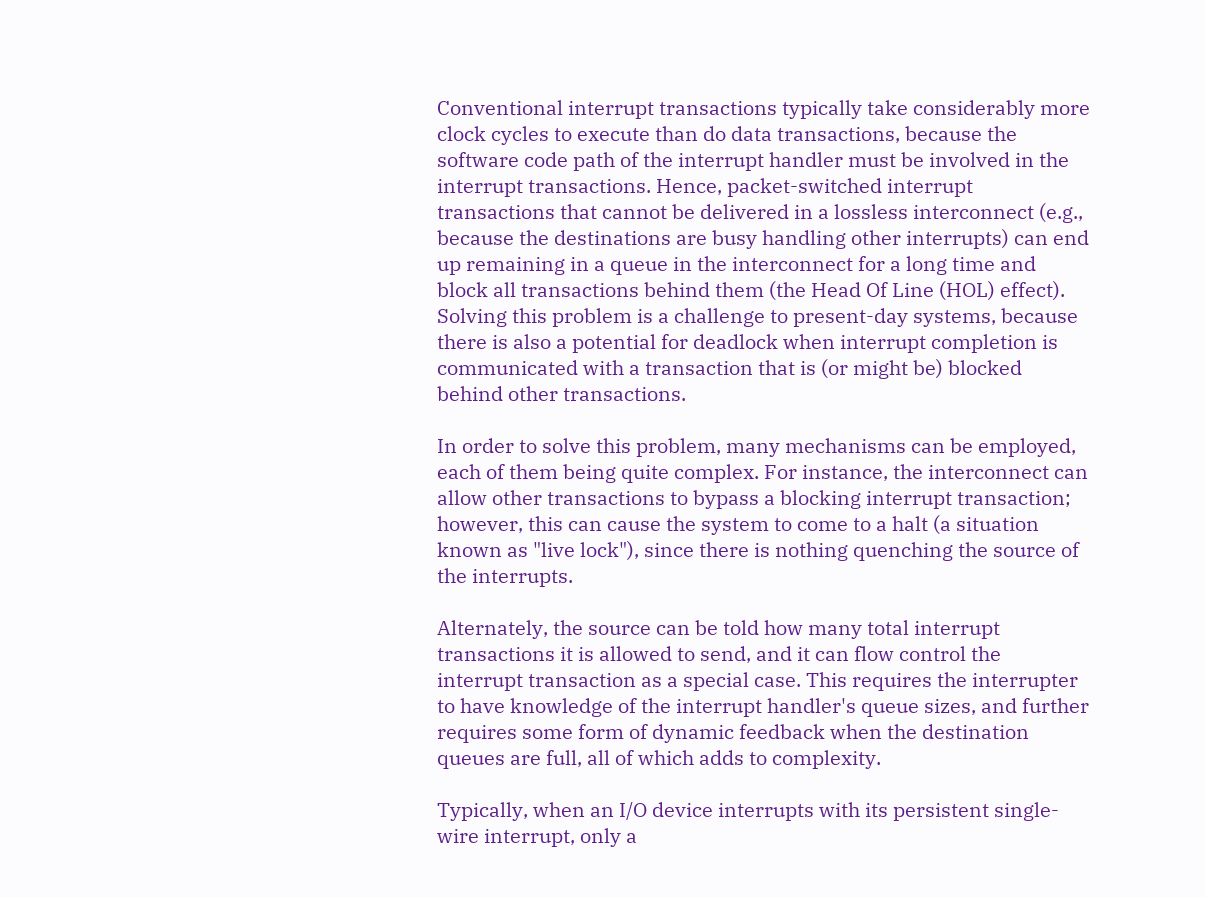Conventional interrupt transactions typically take considerably more clock cycles to execute than do data transactions, because the software code path of the interrupt handler must be involved in the interrupt transactions. Hence, packet-switched interrupt transactions that cannot be delivered in a lossless interconnect (e.g., because the destinations are busy handling other interrupts) can end up remaining in a queue in the interconnect for a long time and block all transactions behind them (the Head Of Line (HOL) effect). Solving this problem is a challenge to present-day systems, because there is also a potential for deadlock when interrupt completion is communicated with a transaction that is (or might be) blocked behind other transactions.

In order to solve this problem, many mechanisms can be employed, each of them being quite complex. For instance, the interconnect can allow other transactions to bypass a blocking interrupt transaction; however, this can cause the system to come to a halt (a situation known as "live lock"), since there is nothing quenching the source of the interrupts.

Alternately, the source can be told how many total interrupt transactions it is allowed to send, and it can flow control the interrupt transaction as a special case. This requires the interrupter to have knowledge of the interrupt handler's queue sizes, and further requires some form of dynamic feedback when the destination queues are full, all of which adds to complexity.

Typically, when an I/O device interrupts with its persistent single-wire interrupt, only a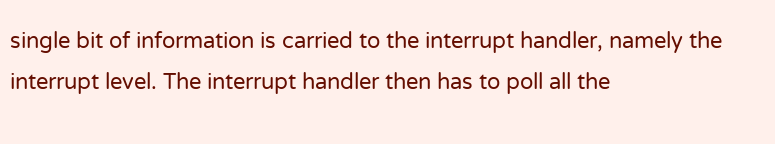single bit of information is carried to the interrupt handler, namely the interrupt level. The interrupt handler then has to poll all the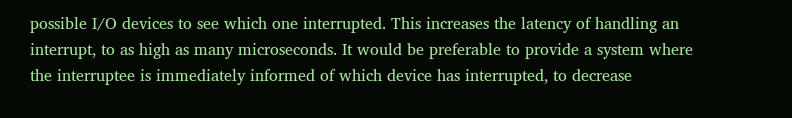possible I/O devices to see which one interrupted. This increases the latency of handling an interrupt, to as high as many microseconds. It would be preferable to provide a system where the interruptee is immediately informed of which device has interrupted, to decrease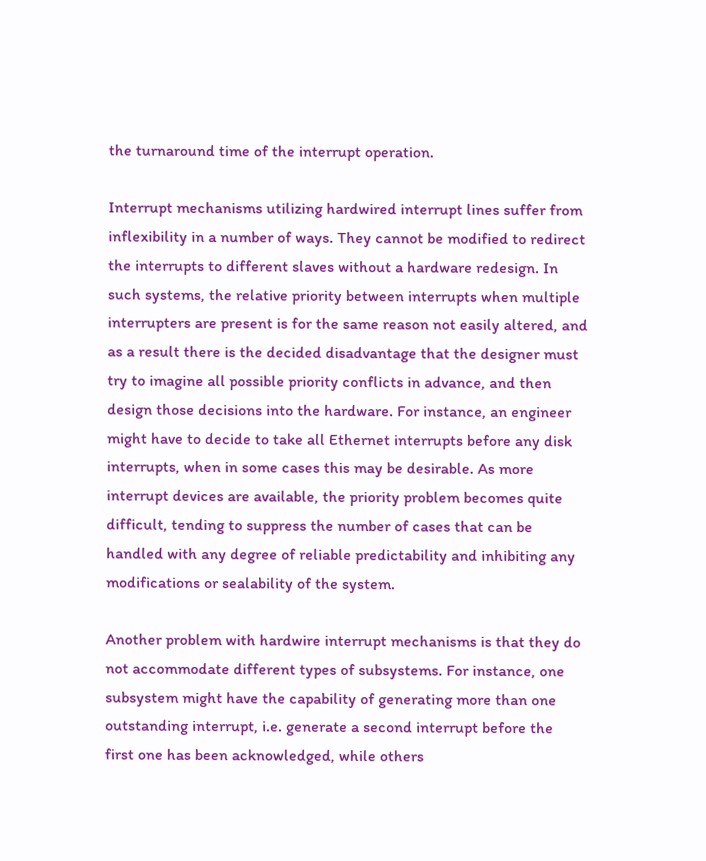the turnaround time of the interrupt operation.

Interrupt mechanisms utilizing hardwired interrupt lines suffer from inflexibility in a number of ways. They cannot be modified to redirect the interrupts to different slaves without a hardware redesign. In such systems, the relative priority between interrupts when multiple interrupters are present is for the same reason not easily altered, and as a result there is the decided disadvantage that the designer must try to imagine all possible priority conflicts in advance, and then design those decisions into the hardware. For instance, an engineer might have to decide to take all Ethernet interrupts before any disk interrupts, when in some cases this may be desirable. As more interrupt devices are available, the priority problem becomes quite difficult, tending to suppress the number of cases that can be handled with any degree of reliable predictability and inhibiting any modifications or sealability of the system.

Another problem with hardwire interrupt mechanisms is that they do not accommodate different types of subsystems. For instance, one subsystem might have the capability of generating more than one outstanding interrupt, i.e. generate a second interrupt before the first one has been acknowledged, while others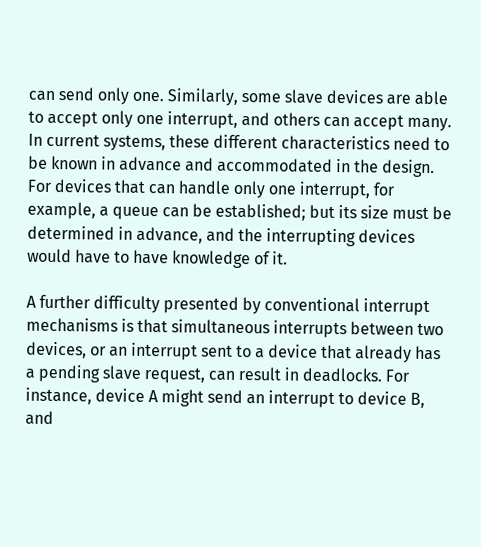can send only one. Similarly, some slave devices are able to accept only one interrupt, and others can accept many. In current systems, these different characteristics need to be known in advance and accommodated in the design. For devices that can handle only one interrupt, for example, a queue can be established; but its size must be determined in advance, and the interrupting devices would have to have knowledge of it.

A further difficulty presented by conventional interrupt mechanisms is that simultaneous interrupts between two devices, or an interrupt sent to a device that already has a pending slave request, can result in deadlocks. For instance, device A might send an interrupt to device B, and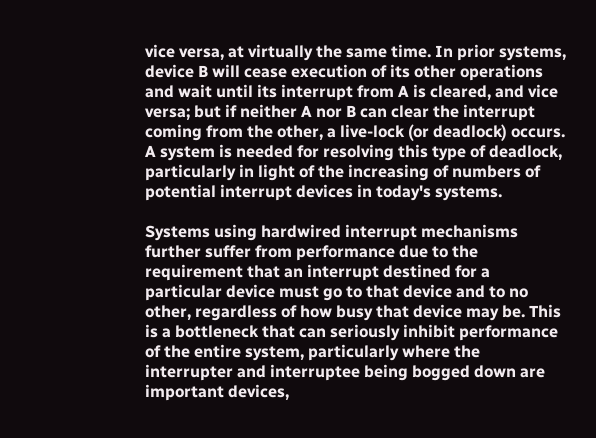vice versa, at virtually the same time. In prior systems, device B will cease execution of its other operations and wait until its interrupt from A is cleared, and vice versa; but if neither A nor B can clear the interrupt coming from the other, a live-lock (or deadlock) occurs. A system is needed for resolving this type of deadlock, particularly in light of the increasing of numbers of potential interrupt devices in today's systems.

Systems using hardwired interrupt mechanisms further suffer from performance due to the requirement that an interrupt destined for a particular device must go to that device and to no other, regardless of how busy that device may be. This is a bottleneck that can seriously inhibit performance of the entire system, particularly where the interrupter and interruptee being bogged down are important devices,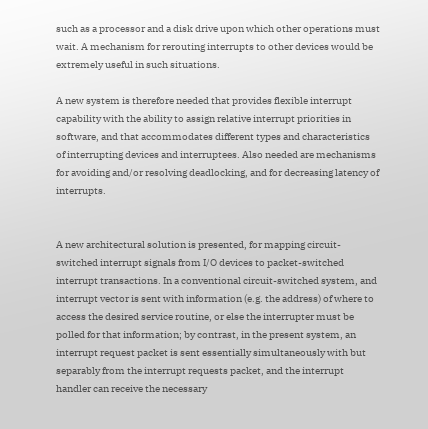such as a processor and a disk drive upon which other operations must wait. A mechanism for rerouting interrupts to other devices would be extremely useful in such situations.

A new system is therefore needed that provides flexible interrupt capability with the ability to assign relative interrupt priorities in software, and that accommodates different types and characteristics of interrupting devices and interruptees. Also needed are mechanisms for avoiding and/or resolving deadlocking, and for decreasing latency of interrupts.


A new architectural solution is presented, for mapping circuit-switched interrupt signals from I/O devices to packet-switched interrupt transactions. In a conventional circuit-switched system, and interrupt vector is sent with information (e.g. the address) of where to access the desired service routine, or else the interrupter must be polled for that information; by contrast, in the present system, an interrupt request packet is sent essentially simultaneously with but separably from the interrupt requests packet, and the interrupt handler can receive the necessary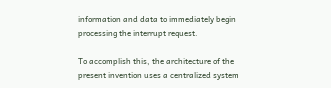information and data to immediately begin processing the interrupt request.

To accomplish this, the architecture of the present invention uses a centralized system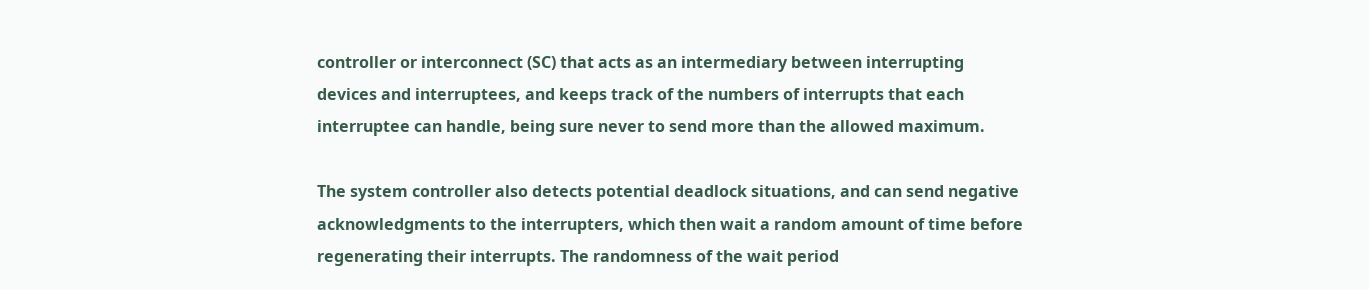controller or interconnect (SC) that acts as an intermediary between interrupting devices and interruptees, and keeps track of the numbers of interrupts that each interruptee can handle, being sure never to send more than the allowed maximum.

The system controller also detects potential deadlock situations, and can send negative acknowledgments to the interrupters, which then wait a random amount of time before regenerating their interrupts. The randomness of the wait period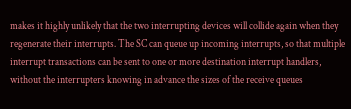makes it highly unlikely that the two interrupting devices will collide again when they regenerate their interrupts. The SC can queue up incoming interrupts, so that multiple interrupt transactions can be sent to one or more destination interrupt handlers, without the interrupters knowing in advance the sizes of the receive queues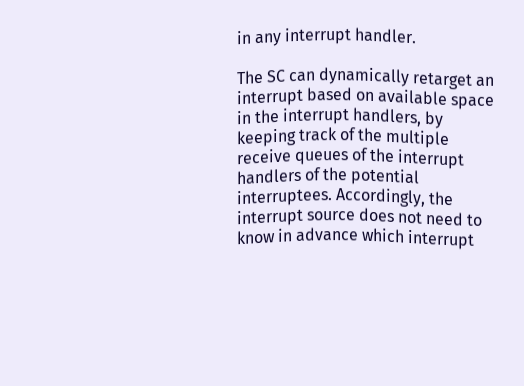in any interrupt handler.

The SC can dynamically retarget an interrupt based on available space in the interrupt handlers, by keeping track of the multiple receive queues of the interrupt handlers of the potential interruptees. Accordingly, the interrupt source does not need to know in advance which interrupt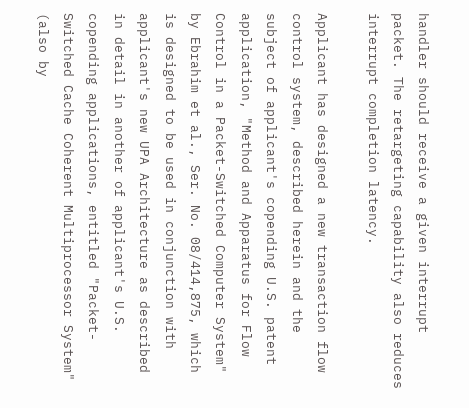handler should receive a given interrupt packet. The retargeting capability also reduces interrupt completion latency.

Applicant has designed a new transaction flow control system, described herein and the subject of applicant's copending U.S. patent application, "Method and Apparatus for Flow Control in a Packet-Switched Computer System" by Ebrahim et al., Ser. No. 08/414,875, which is designed to be used in conjunction with applicant's new UPA Architecture as described in detail in another of applicant's U.S. copending applications, entitled "Packet-Switched Cache Coherent Multiprocessor System" (also by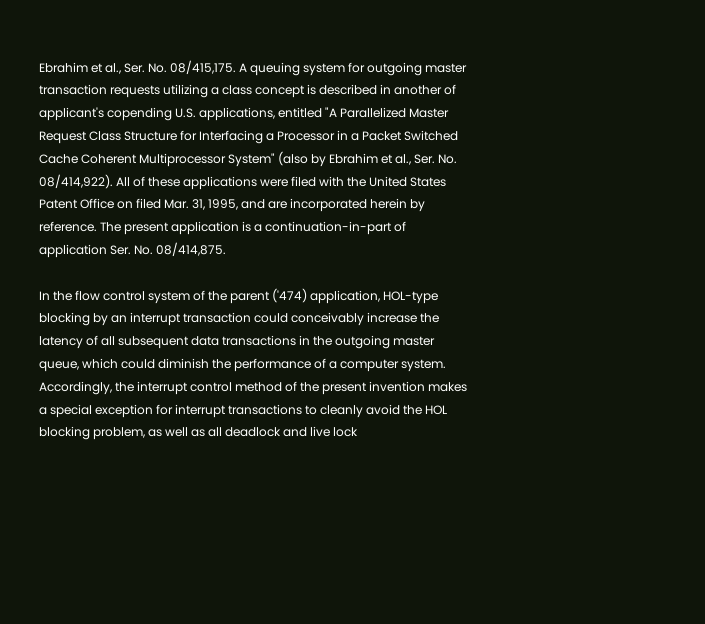Ebrahim et al., Ser. No. 08/415,175. A queuing system for outgoing master transaction requests utilizing a class concept is described in another of applicant's copending U.S. applications, entitled "A Parallelized Master Request Class Structure for Interfacing a Processor in a Packet Switched Cache Coherent Multiprocessor System" (also by Ebrahim et al., Ser. No. 08/414,922). All of these applications were filed with the United States Patent Office on filed Mar. 31, 1995, and are incorporated herein by reference. The present application is a continuation-in-part of application Ser. No. 08/414,875.

In the flow control system of the parent ('474) application, HOL-type blocking by an interrupt transaction could conceivably increase the latency of all subsequent data transactions in the outgoing master queue, which could diminish the performance of a computer system. Accordingly, the interrupt control method of the present invention makes a special exception for interrupt transactions to cleanly avoid the HOL blocking problem, as well as all deadlock and live lock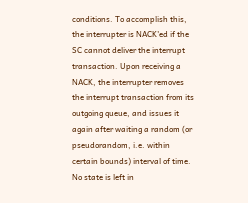conditions. To accomplish this, the interrupter is NACK'ed if the SC cannot deliver the interrupt transaction. Upon receiving a NACK, the interrupter removes the interrupt transaction from its outgoing queue, and issues it again after waiting a random (or pseudorandom, i.e. within certain bounds) interval of time. No state is left in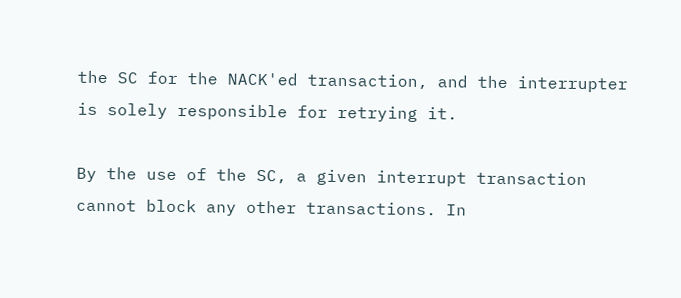the SC for the NACK'ed transaction, and the interrupter is solely responsible for retrying it.

By the use of the SC, a given interrupt transaction cannot block any other transactions. In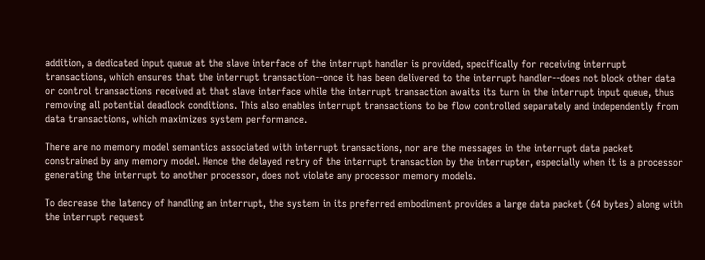addition, a dedicated input queue at the slave interface of the interrupt handler is provided, specifically for receiving interrupt transactions, which ensures that the interrupt transaction--once it has been delivered to the interrupt handler--does not block other data or control transactions received at that slave interface while the interrupt transaction awaits its turn in the interrupt input queue, thus removing all potential deadlock conditions. This also enables interrupt transactions to be flow controlled separately and independently from data transactions, which maximizes system performance.

There are no memory model semantics associated with interrupt transactions, nor are the messages in the interrupt data packet constrained by any memory model. Hence the delayed retry of the interrupt transaction by the interrupter, especially when it is a processor generating the interrupt to another processor, does not violate any processor memory models.

To decrease the latency of handling an interrupt, the system in its preferred embodiment provides a large data packet (64 bytes) along with the interrupt request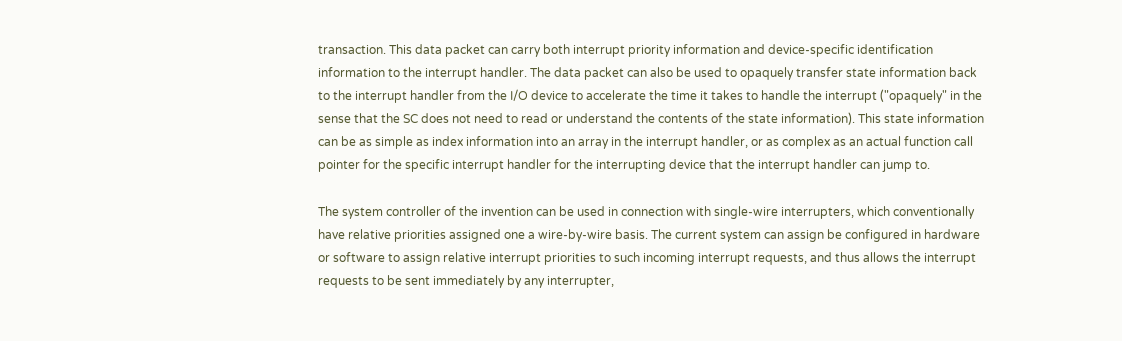transaction. This data packet can carry both interrupt priority information and device-specific identification information to the interrupt handler. The data packet can also be used to opaquely transfer state information back to the interrupt handler from the I/O device to accelerate the time it takes to handle the interrupt ("opaquely" in the sense that the SC does not need to read or understand the contents of the state information). This state information can be as simple as index information into an array in the interrupt handler, or as complex as an actual function call pointer for the specific interrupt handler for the interrupting device that the interrupt handler can jump to.

The system controller of the invention can be used in connection with single-wire interrupters, which conventionally have relative priorities assigned one a wire-by-wire basis. The current system can assign be configured in hardware or software to assign relative interrupt priorities to such incoming interrupt requests, and thus allows the interrupt requests to be sent immediately by any interrupter,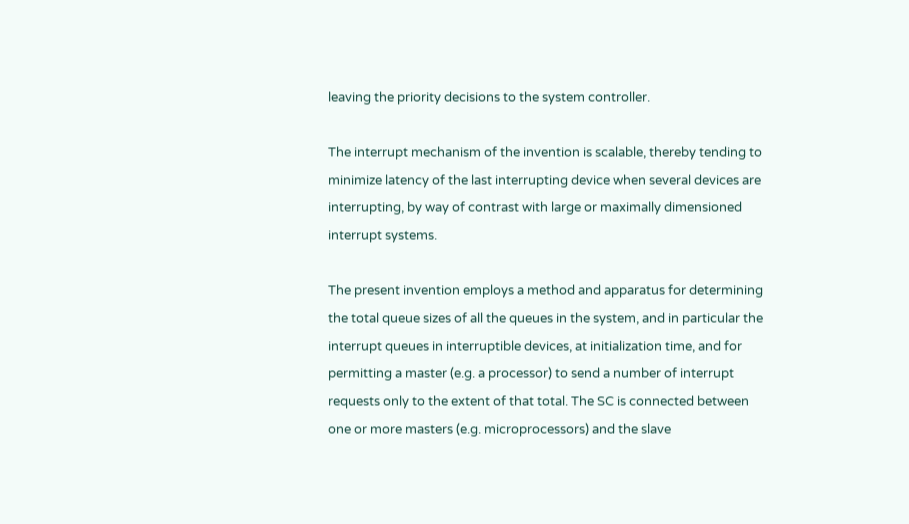leaving the priority decisions to the system controller.

The interrupt mechanism of the invention is scalable, thereby tending to minimize latency of the last interrupting device when several devices are interrupting, by way of contrast with large or maximally dimensioned interrupt systems.

The present invention employs a method and apparatus for determining the total queue sizes of all the queues in the system, and in particular the interrupt queues in interruptible devices, at initialization time, and for permitting a master (e.g. a processor) to send a number of interrupt requests only to the extent of that total. The SC is connected between one or more masters (e.g. microprocessors) and the slave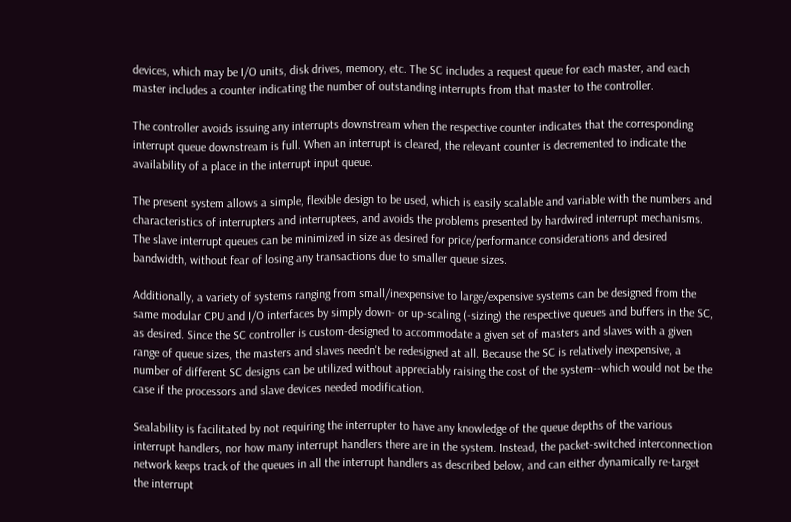devices, which may be I/O units, disk drives, memory, etc. The SC includes a request queue for each master, and each master includes a counter indicating the number of outstanding interrupts from that master to the controller.

The controller avoids issuing any interrupts downstream when the respective counter indicates that the corresponding interrupt queue downstream is full. When an interrupt is cleared, the relevant counter is decremented to indicate the availability of a place in the interrupt input queue.

The present system allows a simple, flexible design to be used, which is easily scalable and variable with the numbers and characteristics of interrupters and interruptees, and avoids the problems presented by hardwired interrupt mechanisms. The slave interrupt queues can be minimized in size as desired for price/performance considerations and desired bandwidth, without fear of losing any transactions due to smaller queue sizes.

Additionally, a variety of systems ranging from small/inexpensive to large/expensive systems can be designed from the same modular CPU and I/O interfaces by simply down- or up-scaling (-sizing) the respective queues and buffers in the SC, as desired. Since the SC controller is custom-designed to accommodate a given set of masters and slaves with a given range of queue sizes, the masters and slaves needn't be redesigned at all. Because the SC is relatively inexpensive, a number of different SC designs can be utilized without appreciably raising the cost of the system--which would not be the case if the processors and slave devices needed modification.

Sealability is facilitated by not requiring the interrupter to have any knowledge of the queue depths of the various interrupt handlers, nor how many interrupt handlers there are in the system. Instead, the packet-switched interconnection network keeps track of the queues in all the interrupt handlers as described below, and can either dynamically re-target the interrupt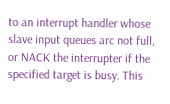to an interrupt handler whose slave input queues arc not full, or NACK the interrupter if the specified target is busy. This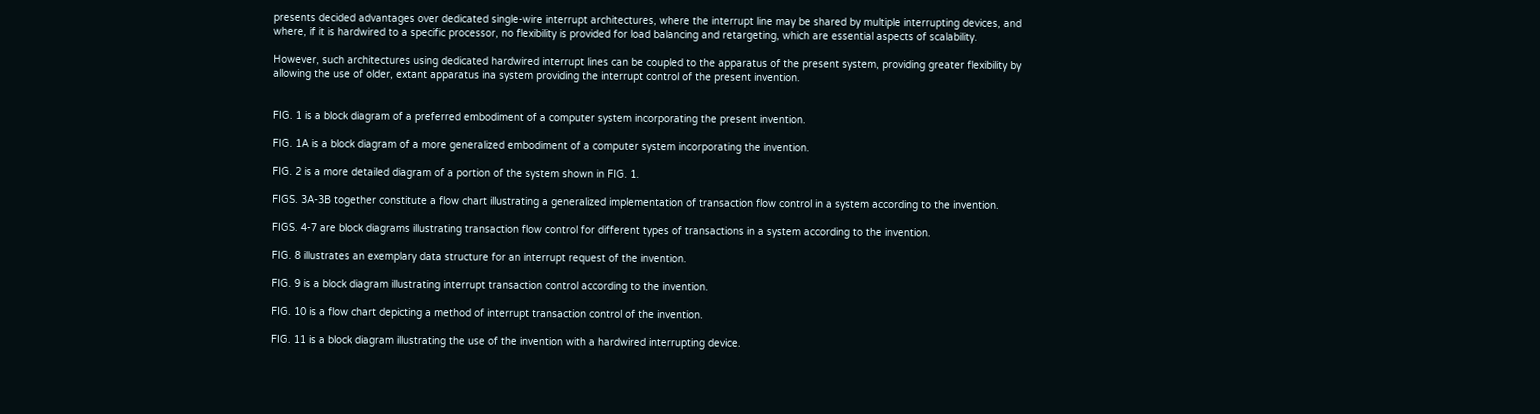presents decided advantages over dedicated single-wire interrupt architectures, where the interrupt line may be shared by multiple interrupting devices, and where, if it is hardwired to a specific processor, no flexibility is provided for load balancing and retargeting, which are essential aspects of scalability.

However, such architectures using dedicated hardwired interrupt lines can be coupled to the apparatus of the present system, providing greater flexibility by allowing the use of older, extant apparatus ina system providing the interrupt control of the present invention.


FIG. 1 is a block diagram of a preferred embodiment of a computer system incorporating the present invention.

FIG. 1A is a block diagram of a more generalized embodiment of a computer system incorporating the invention.

FIG. 2 is a more detailed diagram of a portion of the system shown in FIG. 1.

FIGS. 3A-3B together constitute a flow chart illustrating a generalized implementation of transaction flow control in a system according to the invention.

FIGS. 4-7 are block diagrams illustrating transaction flow control for different types of transactions in a system according to the invention.

FIG. 8 illustrates an exemplary data structure for an interrupt request of the invention.

FIG. 9 is a block diagram illustrating interrupt transaction control according to the invention.

FIG. 10 is a flow chart depicting a method of interrupt transaction control of the invention.

FIG. 11 is a block diagram illustrating the use of the invention with a hardwired interrupting device.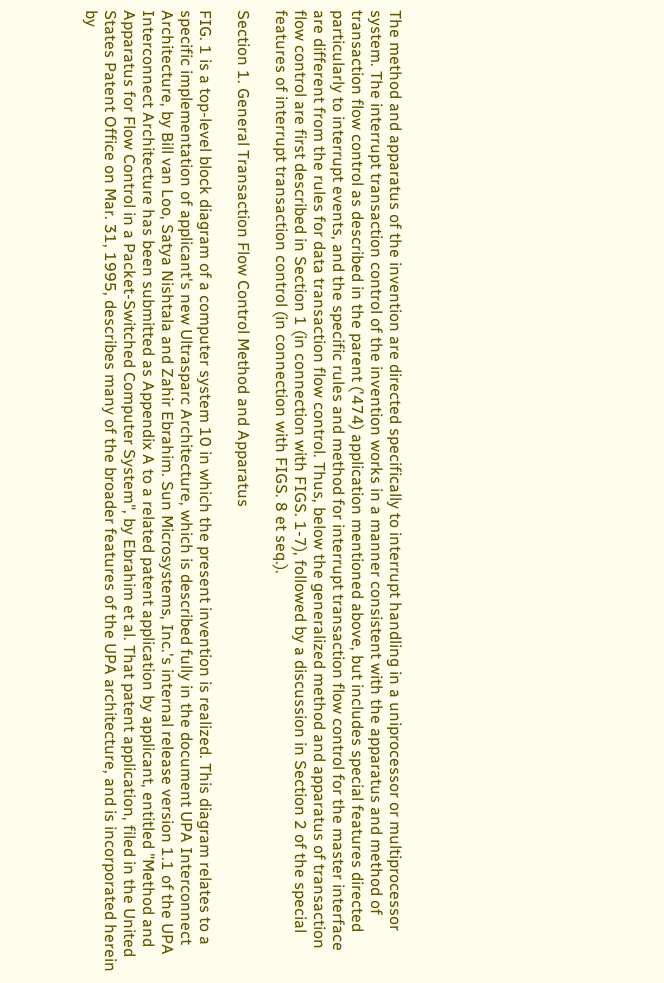The method and apparatus of the invention are directed specifically to interrupt handling in a uniprocessor or multiprocessor system. The interrupt transaction control of the invention works in a manner consistent with the apparatus and method of transaction flow control as described in the parent ('474) application mentioned above, but includes special features directed particularly to interrupt events, and the specific rules and method for interrupt transaction flow control for the master interface are different from the rules for data transaction flow control. Thus, below the generalized method and apparatus of transaction flow control are first described in Section 1 (in connection with FIGS. 1-7), followed by a discussion in Section 2 of the special features of interrupt transaction control (in connection with FIGS. 8 et seq.).

Section 1. General Transaction Flow Control Method and Apparatus

FIG. 1 is a top-level block diagram of a computer system 10 in which the present invention is realized. This diagram relates to a specific implementation of applicant's new Ultrasparc Architecture, which is described fully in the document UPA Interconnect Architecture, by Bill van Loo, Satya Nishtala and Zahir Ebrahim. Sun Microsystems, Inc.'s internal release version 1.1 of the UPA Interconnect Architecture has been submitted as Appendix A to a related patent application by applicant, entitled "Method and Apparatus for Flow Control in a Packet-Switched Computer System", by Ebrahim et al. That patent application, filed in the United States Patent Office on Mar. 31, 1995, describes many of the broader features of the UPA architecture, and is incorporated herein by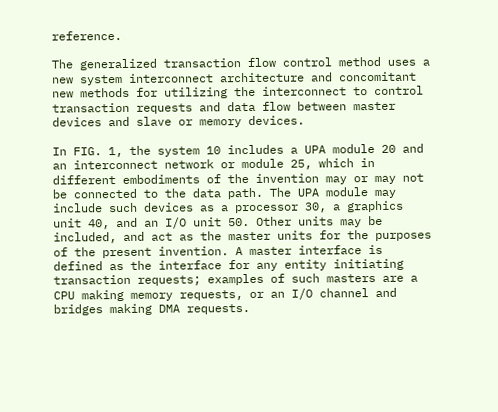reference.

The generalized transaction flow control method uses a new system interconnect architecture and concomitant new methods for utilizing the interconnect to control transaction requests and data flow between master devices and slave or memory devices.

In FIG. 1, the system 10 includes a UPA module 20 and an interconnect network or module 25, which in different embodiments of the invention may or may not be connected to the data path. The UPA module may include such devices as a processor 30, a graphics unit 40, and an I/O unit 50. Other units may be included, and act as the master units for the purposes of the present invention. A master interface is defined as the interface for any entity initiating transaction requests; examples of such masters are a CPU making memory requests, or an I/O channel and bridges making DMA requests.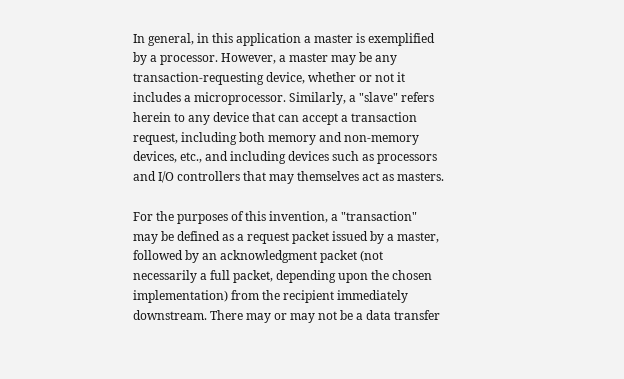In general, in this application a master is exemplified by a processor. However, a master may be any transaction-requesting device, whether or not it includes a microprocessor. Similarly, a "slave" refers herein to any device that can accept a transaction request, including both memory and non-memory devices, etc., and including devices such as processors and I/O controllers that may themselves act as masters.

For the purposes of this invention, a "transaction" may be defined as a request packet issued by a master, followed by an acknowledgment packet (not necessarily a full packet, depending upon the chosen implementation) from the recipient immediately downstream. There may or may not be a data transfer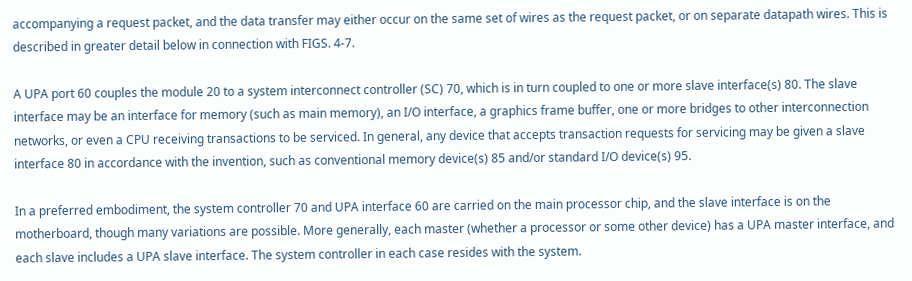accompanying a request packet, and the data transfer may either occur on the same set of wires as the request packet, or on separate datapath wires. This is described in greater detail below in connection with FIGS. 4-7.

A UPA port 60 couples the module 20 to a system interconnect controller (SC) 70, which is in turn coupled to one or more slave interface(s) 80. The slave interface may be an interface for memory (such as main memory), an I/O interface, a graphics frame buffer, one or more bridges to other interconnection networks, or even a CPU receiving transactions to be serviced. In general, any device that accepts transaction requests for servicing may be given a slave interface 80 in accordance with the invention, such as conventional memory device(s) 85 and/or standard I/O device(s) 95.

In a preferred embodiment, the system controller 70 and UPA interface 60 are carried on the main processor chip, and the slave interface is on the motherboard, though many variations are possible. More generally, each master (whether a processor or some other device) has a UPA master interface, and each slave includes a UPA slave interface. The system controller in each case resides with the system.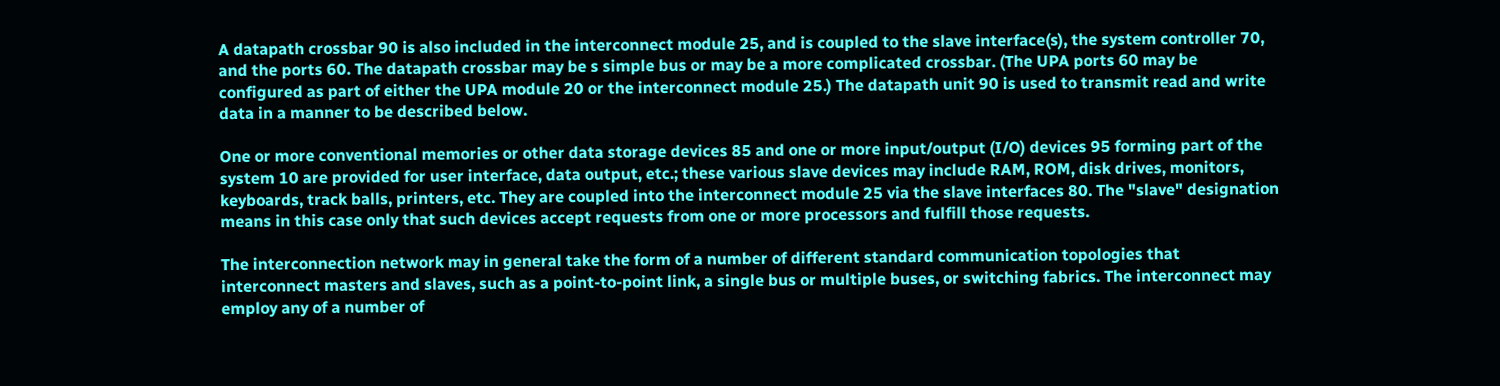A datapath crossbar 90 is also included in the interconnect module 25, and is coupled to the slave interface(s), the system controller 70, and the ports 60. The datapath crossbar may be s simple bus or may be a more complicated crossbar. (The UPA ports 60 may be configured as part of either the UPA module 20 or the interconnect module 25.) The datapath unit 90 is used to transmit read and write data in a manner to be described below.

One or more conventional memories or other data storage devices 85 and one or more input/output (I/O) devices 95 forming part of the system 10 are provided for user interface, data output, etc.; these various slave devices may include RAM, ROM, disk drives, monitors, keyboards, track balls, printers, etc. They are coupled into the interconnect module 25 via the slave interfaces 80. The "slave" designation means in this case only that such devices accept requests from one or more processors and fulfill those requests.

The interconnection network may in general take the form of a number of different standard communication topologies that interconnect masters and slaves, such as a point-to-point link, a single bus or multiple buses, or switching fabrics. The interconnect may employ any of a number of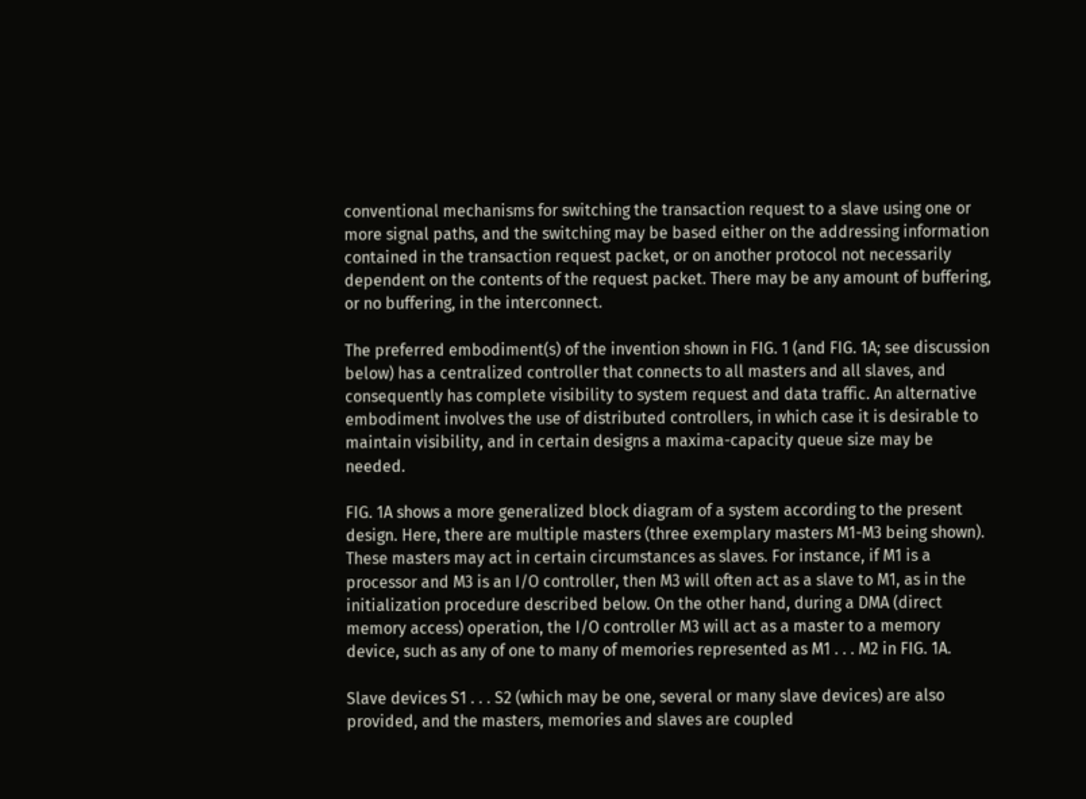conventional mechanisms for switching the transaction request to a slave using one or more signal paths, and the switching may be based either on the addressing information contained in the transaction request packet, or on another protocol not necessarily dependent on the contents of the request packet. There may be any amount of buffering, or no buffering, in the interconnect.

The preferred embodiment(s) of the invention shown in FIG. 1 (and FIG. 1A; see discussion below) has a centralized controller that connects to all masters and all slaves, and consequently has complete visibility to system request and data traffic. An alternative embodiment involves the use of distributed controllers, in which case it is desirable to maintain visibility, and in certain designs a maxima-capacity queue size may be needed.

FIG. 1A shows a more generalized block diagram of a system according to the present design. Here, there are multiple masters (three exemplary masters M1-M3 being shown). These masters may act in certain circumstances as slaves. For instance, if M1 is a processor and M3 is an I/O controller, then M3 will often act as a slave to M1, as in the initialization procedure described below. On the other hand, during a DMA (direct memory access) operation, the I/O controller M3 will act as a master to a memory device, such as any of one to many of memories represented as M1 . . . M2 in FIG. 1A.

Slave devices S1 . . . S2 (which may be one, several or many slave devices) are also provided, and the masters, memories and slaves are coupled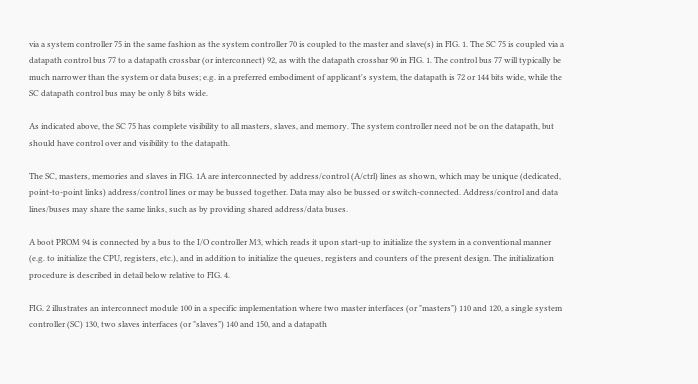via a system controller 75 in the same fashion as the system controller 70 is coupled to the master and slave(s) in FIG. 1. The SC 75 is coupled via a datapath control bus 77 to a datapath crossbar (or interconnect) 92, as with the datapath crossbar 90 in FIG. 1. The control bus 77 will typically be much narrower than the system or data buses; e.g. in a preferred embodiment of applicant's system, the datapath is 72 or 144 bits wide, while the SC datapath control bus may be only 8 bits wide.

As indicated above, the SC 75 has complete visibility to all masters, slaves, and memory. The system controller need not be on the datapath, but should have control over and visibility to the datapath.

The SC, masters, memories and slaves in FIG. 1A are interconnected by address/control (A/ctrl) lines as shown, which may be unique (dedicated, point-to-point links) address/control lines or may be bussed together. Data may also be bussed or switch-connected. Address/control and data lines/buses may share the same links, such as by providing shared address/data buses.

A boot PROM 94 is connected by a bus to the I/O controller M3, which reads it upon start-up to initialize the system in a conventional manner (e.g. to initialize the CPU, registers, etc.), and in addition to initialize the queues, registers and counters of the present design. The initialization procedure is described in detail below relative to FIG. 4.

FIG. 2 illustrates an interconnect module 100 in a specific implementation where two master interfaces (or "masters") 110 and 120, a single system controller (SC) 130, two slaves interfaces (or "slaves") 140 and 150, and a datapath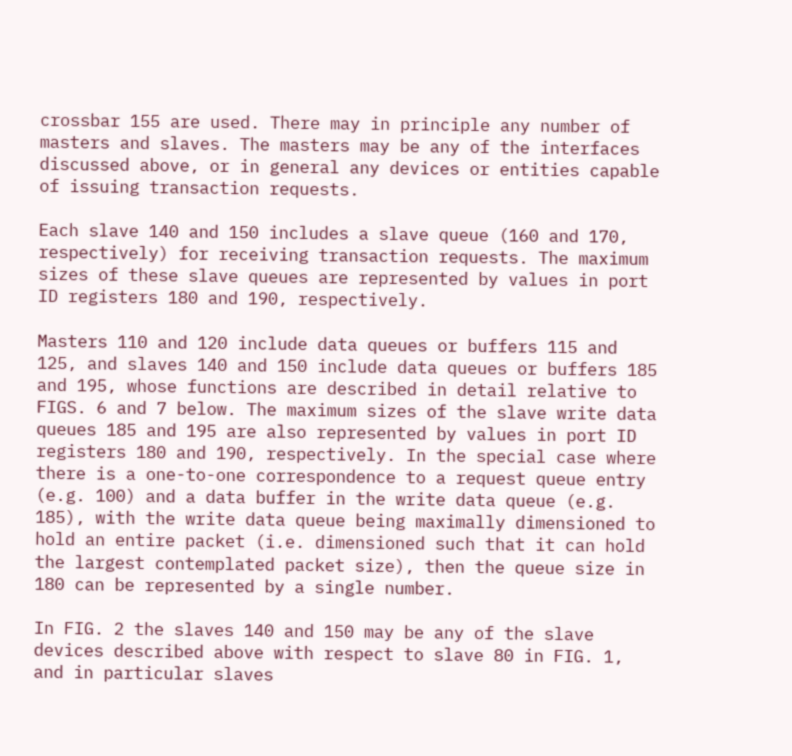crossbar 155 are used. There may in principle any number of masters and slaves. The masters may be any of the interfaces discussed above, or in general any devices or entities capable of issuing transaction requests.

Each slave 140 and 150 includes a slave queue (160 and 170, respectively) for receiving transaction requests. The maximum sizes of these slave queues are represented by values in port ID registers 180 and 190, respectively.

Masters 110 and 120 include data queues or buffers 115 and 125, and slaves 140 and 150 include data queues or buffers 185 and 195, whose functions are described in detail relative to FIGS. 6 and 7 below. The maximum sizes of the slave write data queues 185 and 195 are also represented by values in port ID registers 180 and 190, respectively. In the special case where there is a one-to-one correspondence to a request queue entry (e.g. 100) and a data buffer in the write data queue (e.g. 185), with the write data queue being maximally dimensioned to hold an entire packet (i.e. dimensioned such that it can hold the largest contemplated packet size), then the queue size in 180 can be represented by a single number.

In FIG. 2 the slaves 140 and 150 may be any of the slave devices described above with respect to slave 80 in FIG. 1, and in particular slaves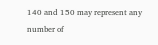140 and 150 may represent any number of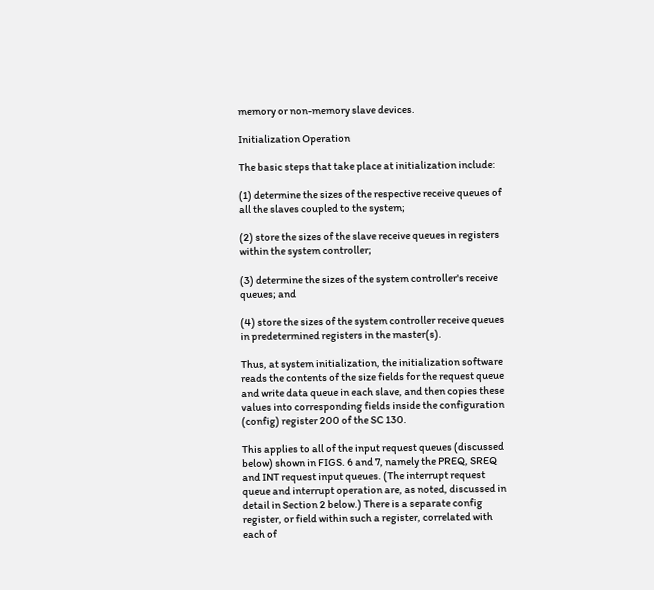memory or non-memory slave devices.

Initialization Operation

The basic steps that take place at initialization include:

(1) determine the sizes of the respective receive queues of all the slaves coupled to the system;

(2) store the sizes of the slave receive queues in registers within the system controller;

(3) determine the sizes of the system controller's receive queues; and

(4) store the sizes of the system controller receive queues in predetermined registers in the master(s).

Thus, at system initialization, the initialization software reads the contents of the size fields for the request queue and write data queue in each slave, and then copies these values into corresponding fields inside the configuration (config) register 200 of the SC 130.

This applies to all of the input request queues (discussed below) shown in FIGS. 6 and 7, namely the PREQ, SREQ and INT request input queues. (The interrupt request queue and interrupt operation are, as noted, discussed in detail in Section 2 below.) There is a separate config register, or field within such a register, correlated with each of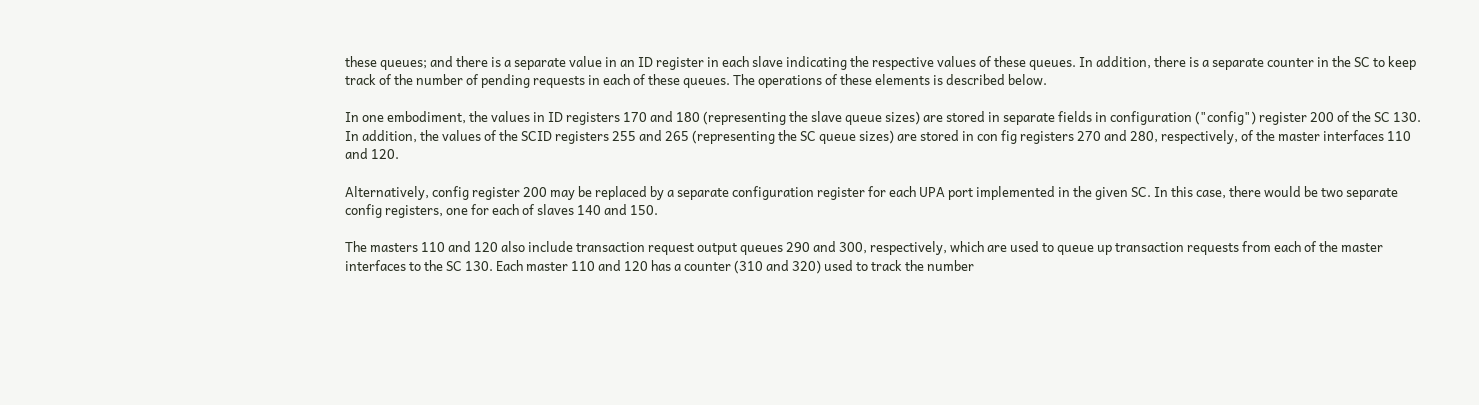these queues; and there is a separate value in an ID register in each slave indicating the respective values of these queues. In addition, there is a separate counter in the SC to keep track of the number of pending requests in each of these queues. The operations of these elements is described below.

In one embodiment, the values in ID registers 170 and 180 (representing the slave queue sizes) are stored in separate fields in configuration ("config") register 200 of the SC 130. In addition, the values of the SCID registers 255 and 265 (representing the SC queue sizes) are stored in con fig registers 270 and 280, respectively, of the master interfaces 110 and 120.

Alternatively, config register 200 may be replaced by a separate configuration register for each UPA port implemented in the given SC. In this case, there would be two separate config registers, one for each of slaves 140 and 150.

The masters 110 and 120 also include transaction request output queues 290 and 300, respectively, which are used to queue up transaction requests from each of the master interfaces to the SC 130. Each master 110 and 120 has a counter (310 and 320) used to track the number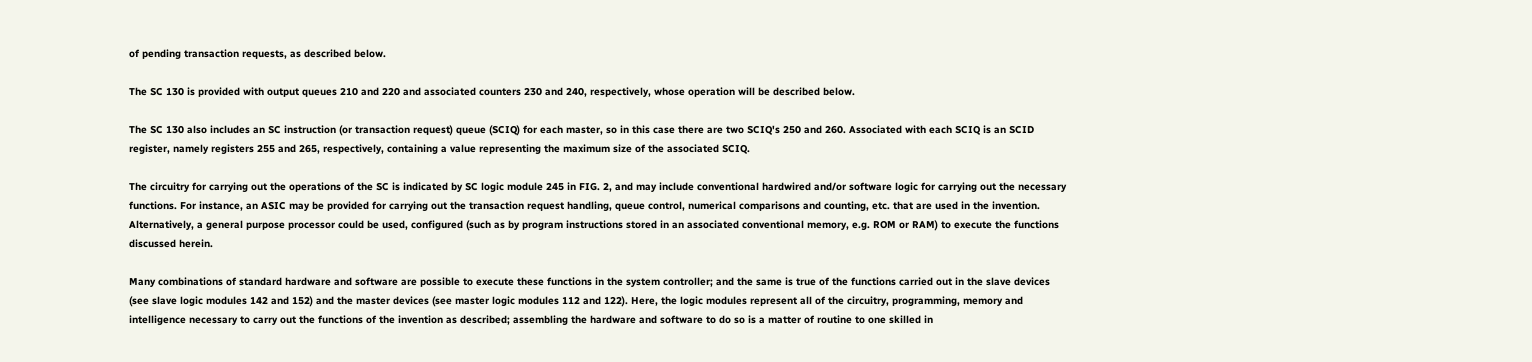of pending transaction requests, as described below.

The SC 130 is provided with output queues 210 and 220 and associated counters 230 and 240, respectively, whose operation will be described below.

The SC 130 also includes an SC instruction (or transaction request) queue (SCIQ) for each master, so in this case there are two SCIQ's 250 and 260. Associated with each SCIQ is an SCID register, namely registers 255 and 265, respectively, containing a value representing the maximum size of the associated SCIQ.

The circuitry for carrying out the operations of the SC is indicated by SC logic module 245 in FIG. 2, and may include conventional hardwired and/or software logic for carrying out the necessary functions. For instance, an ASIC may be provided for carrying out the transaction request handling, queue control, numerical comparisons and counting, etc. that are used in the invention. Alternatively, a general purpose processor could be used, configured (such as by program instructions stored in an associated conventional memory, e.g. ROM or RAM) to execute the functions discussed herein.

Many combinations of standard hardware and software are possible to execute these functions in the system controller; and the same is true of the functions carried out in the slave devices (see slave logic modules 142 and 152) and the master devices (see master logic modules 112 and 122). Here, the logic modules represent all of the circuitry, programming, memory and intelligence necessary to carry out the functions of the invention as described; assembling the hardware and software to do so is a matter of routine to one skilled in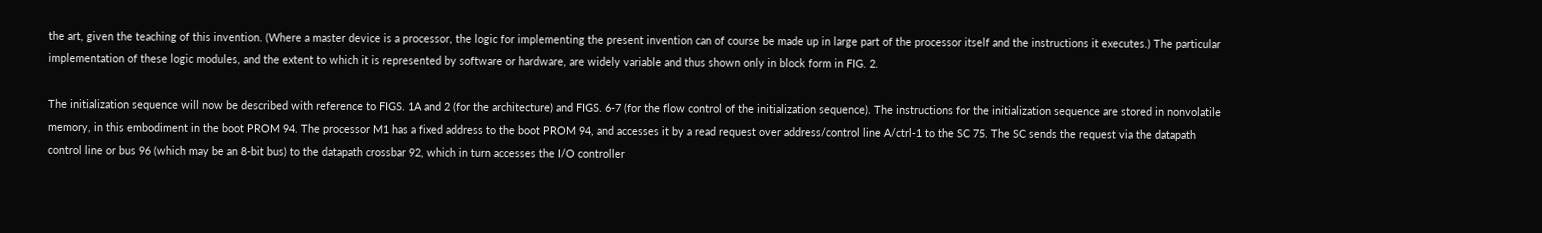the art, given the teaching of this invention. (Where a master device is a processor, the logic for implementing the present invention can of course be made up in large part of the processor itself and the instructions it executes.) The particular implementation of these logic modules, and the extent to which it is represented by software or hardware, are widely variable and thus shown only in block form in FIG. 2.

The initialization sequence will now be described with reference to FIGS. 1A and 2 (for the architecture) and FIGS. 6-7 (for the flow control of the initialization sequence). The instructions for the initialization sequence are stored in nonvolatile memory, in this embodiment in the boot PROM 94. The processor M1 has a fixed address to the boot PROM 94, and accesses it by a read request over address/control line A/ctrl-1 to the SC 75. The SC sends the request via the datapath control line or bus 96 (which may be an 8-bit bus) to the datapath crossbar 92, which in turn accesses the I/O controller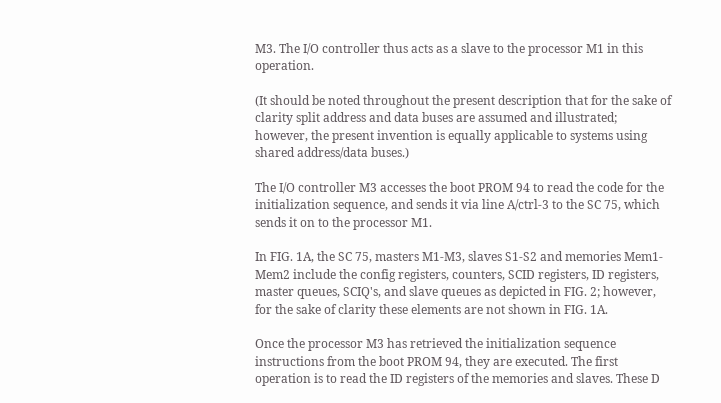M3. The I/O controller thus acts as a slave to the processor M1 in this operation.

(It should be noted throughout the present description that for the sake of clarity split address and data buses are assumed and illustrated; however, the present invention is equally applicable to systems using shared address/data buses.)

The I/O controller M3 accesses the boot PROM 94 to read the code for the initialization sequence, and sends it via line A/ctrl-3 to the SC 75, which sends it on to the processor M1.

In FIG. 1A, the SC 75, masters M1-M3, slaves S1-S2 and memories Mem1-Mem2 include the config registers, counters, SCID registers, ID registers, master queues, SCIQ's, and slave queues as depicted in FIG. 2; however, for the sake of clarity these elements are not shown in FIG. 1A.

Once the processor M3 has retrieved the initialization sequence instructions from the boot PROM 94, they are executed. The first operation is to read the ID registers of the memories and slaves. These D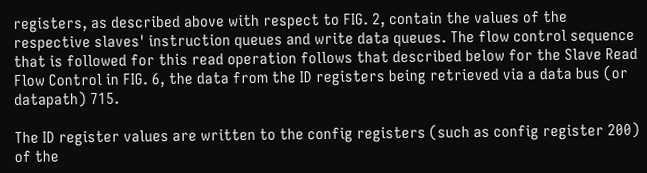registers, as described above with respect to FIG. 2, contain the values of the respective slaves' instruction queues and write data queues. The flow control sequence that is followed for this read operation follows that described below for the Slave Read Flow Control in FIG. 6, the data from the ID registers being retrieved via a data bus (or datapath) 715.

The ID register values are written to the config registers (such as config register 200) of the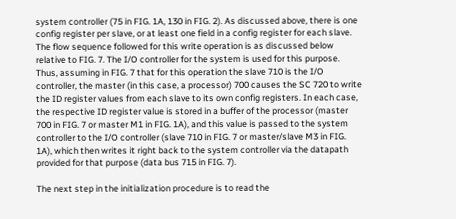system controller (75 in FIG. 1A, 130 in FIG. 2). As discussed above, there is one config register per slave, or at least one field in a config register for each slave. The flow sequence followed for this write operation is as discussed below relative to FIG. 7. The I/O controller for the system is used for this purpose. Thus, assuming in FIG. 7 that for this operation the slave 710 is the I/O controller, the master (in this case, a processor) 700 causes the SC 720 to write the ID register values from each slave to its own config registers. In each case, the respective ID register value is stored in a buffer of the processor (master 700 in FIG. 7 or master M1 in FIG. 1A), and this value is passed to the system controller to the I/O controller (slave 710 in FIG. 7 or master/slave M3 in FIG. 1A), which then writes it right back to the system controller via the datapath provided for that purpose (data bus 715 in FIG. 7).

The next step in the initialization procedure is to read the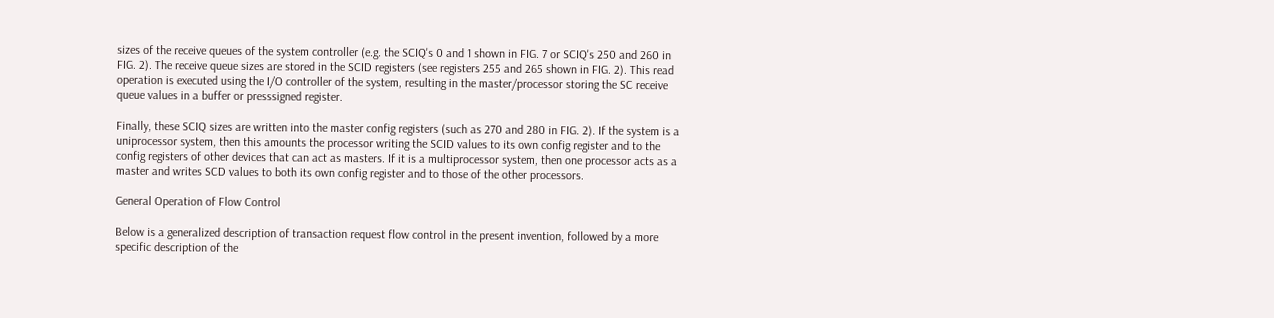sizes of the receive queues of the system controller (e.g. the SCIQ's 0 and 1 shown in FIG. 7 or SCIQ's 250 and 260 in FIG. 2). The receive queue sizes are stored in the SCID registers (see registers 255 and 265 shown in FIG. 2). This read operation is executed using the I/O controller of the system, resulting in the master/processor storing the SC receive queue values in a buffer or presssigned register.

Finally, these SCIQ sizes are written into the master config registers (such as 270 and 280 in FIG. 2). If the system is a uniprocessor system, then this amounts the processor writing the SCID values to its own config register and to the config registers of other devices that can act as masters. If it is a multiprocessor system, then one processor acts as a master and writes SCD values to both its own config register and to those of the other processors.

General Operation of Flow Control

Below is a generalized description of transaction request flow control in the present invention, followed by a more specific description of the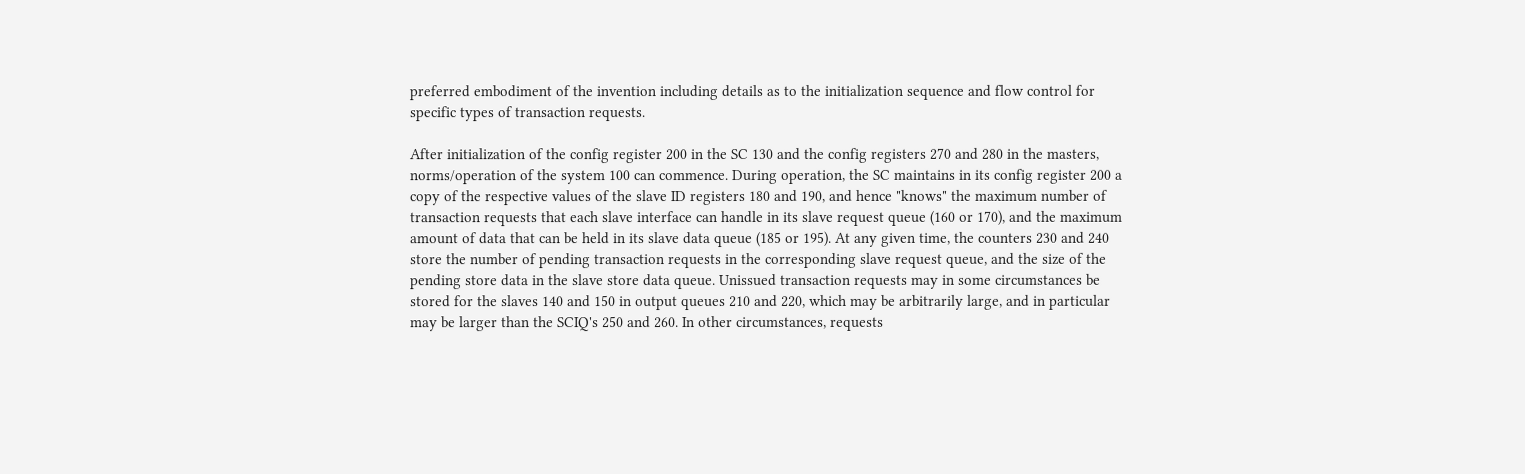preferred embodiment of the invention including details as to the initialization sequence and flow control for specific types of transaction requests.

After initialization of the config register 200 in the SC 130 and the config registers 270 and 280 in the masters, norms/operation of the system 100 can commence. During operation, the SC maintains in its config register 200 a copy of the respective values of the slave ID registers 180 and 190, and hence "knows" the maximum number of transaction requests that each slave interface can handle in its slave request queue (160 or 170), and the maximum amount of data that can be held in its slave data queue (185 or 195). At any given time, the counters 230 and 240 store the number of pending transaction requests in the corresponding slave request queue, and the size of the pending store data in the slave store data queue. Unissued transaction requests may in some circumstances be stored for the slaves 140 and 150 in output queues 210 and 220, which may be arbitrarily large, and in particular may be larger than the SCIQ's 250 and 260. In other circumstances, requests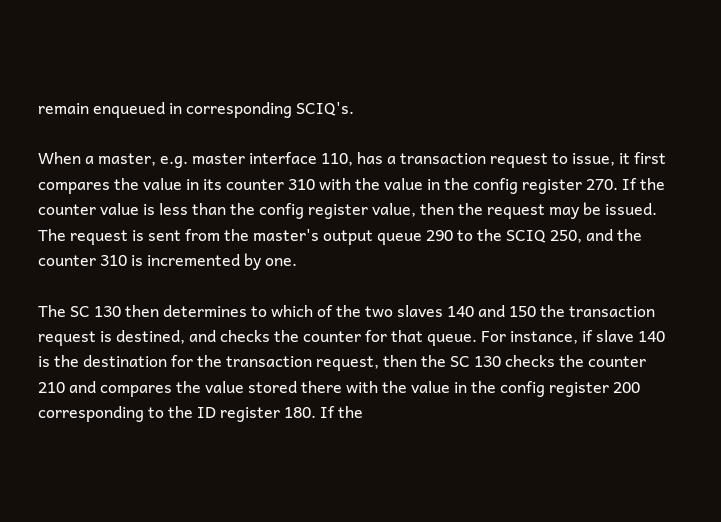remain enqueued in corresponding SCIQ's.

When a master, e.g. master interface 110, has a transaction request to issue, it first compares the value in its counter 310 with the value in the config register 270. If the counter value is less than the config register value, then the request may be issued. The request is sent from the master's output queue 290 to the SCIQ 250, and the counter 310 is incremented by one.

The SC 130 then determines to which of the two slaves 140 and 150 the transaction request is destined, and checks the counter for that queue. For instance, if slave 140 is the destination for the transaction request, then the SC 130 checks the counter 210 and compares the value stored there with the value in the config register 200 corresponding to the ID register 180. If the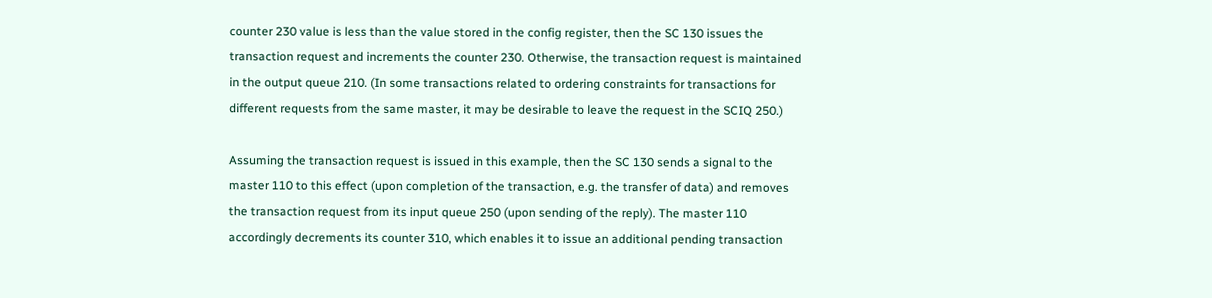counter 230 value is less than the value stored in the config register, then the SC 130 issues the transaction request and increments the counter 230. Otherwise, the transaction request is maintained in the output queue 210. (In some transactions related to ordering constraints for transactions for different requests from the same master, it may be desirable to leave the request in the SCIQ 250.)

Assuming the transaction request is issued in this example, then the SC 130 sends a signal to the master 110 to this effect (upon completion of the transaction, e.g. the transfer of data) and removes the transaction request from its input queue 250 (upon sending of the reply). The master 110 accordingly decrements its counter 310, which enables it to issue an additional pending transaction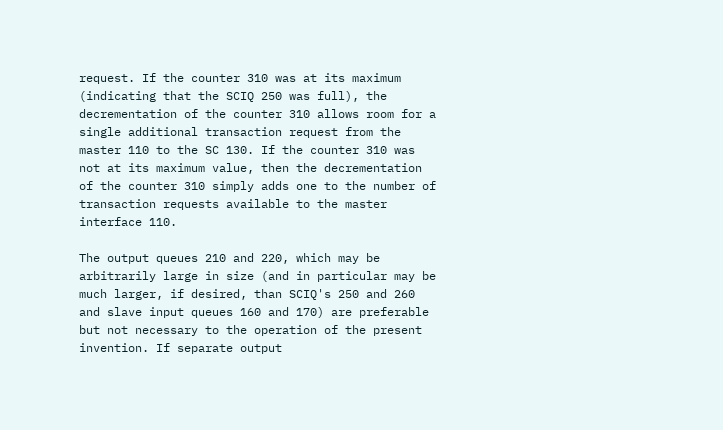request. If the counter 310 was at its maximum (indicating that the SCIQ 250 was full), the decrementation of the counter 310 allows room for a single additional transaction request from the master 110 to the SC 130. If the counter 310 was not at its maximum value, then the decrementation of the counter 310 simply adds one to the number of transaction requests available to the master interface 110.

The output queues 210 and 220, which may be arbitrarily large in size (and in particular may be much larger, if desired, than SCIQ's 250 and 260 and slave input queues 160 and 170) are preferable but not necessary to the operation of the present invention. If separate output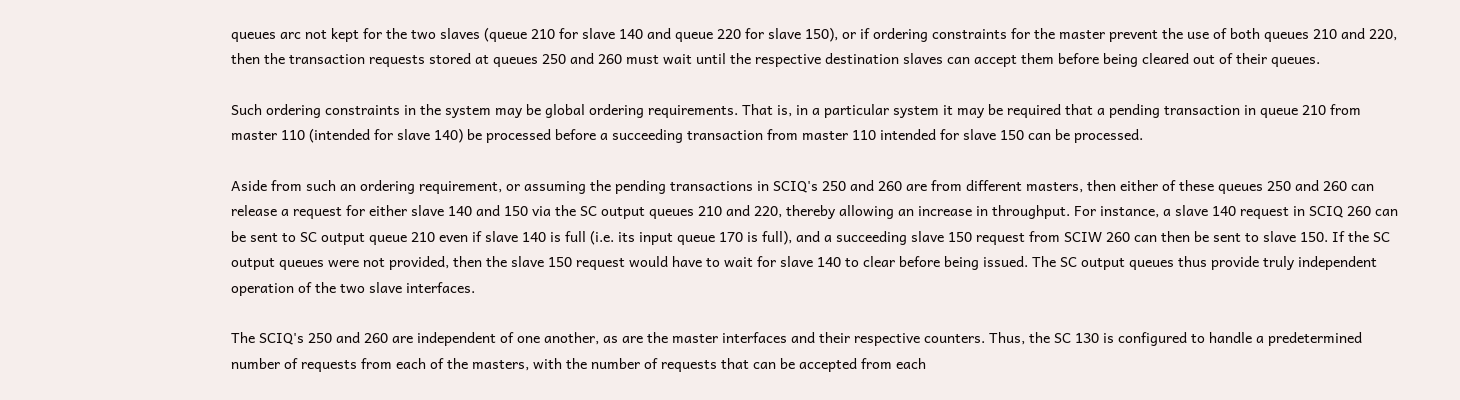queues arc not kept for the two slaves (queue 210 for slave 140 and queue 220 for slave 150), or if ordering constraints for the master prevent the use of both queues 210 and 220, then the transaction requests stored at queues 250 and 260 must wait until the respective destination slaves can accept them before being cleared out of their queues.

Such ordering constraints in the system may be global ordering requirements. That is, in a particular system it may be required that a pending transaction in queue 210 from master 110 (intended for slave 140) be processed before a succeeding transaction from master 110 intended for slave 150 can be processed.

Aside from such an ordering requirement, or assuming the pending transactions in SCIQ's 250 and 260 are from different masters, then either of these queues 250 and 260 can release a request for either slave 140 and 150 via the SC output queues 210 and 220, thereby allowing an increase in throughput. For instance, a slave 140 request in SCIQ 260 can be sent to SC output queue 210 even if slave 140 is full (i.e. its input queue 170 is full), and a succeeding slave 150 request from SCIW 260 can then be sent to slave 150. If the SC output queues were not provided, then the slave 150 request would have to wait for slave 140 to clear before being issued. The SC output queues thus provide truly independent operation of the two slave interfaces.

The SCIQ's 250 and 260 are independent of one another, as are the master interfaces and their respective counters. Thus, the SC 130 is configured to handle a predetermined number of requests from each of the masters, with the number of requests that can be accepted from each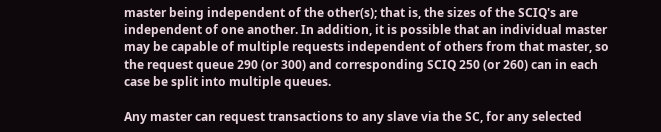master being independent of the other(s); that is, the sizes of the SCIQ's are independent of one another. In addition, it is possible that an individual master may be capable of multiple requests independent of others from that master, so the request queue 290 (or 300) and corresponding SCIQ 250 (or 260) can in each case be split into multiple queues.

Any master can request transactions to any slave via the SC, for any selected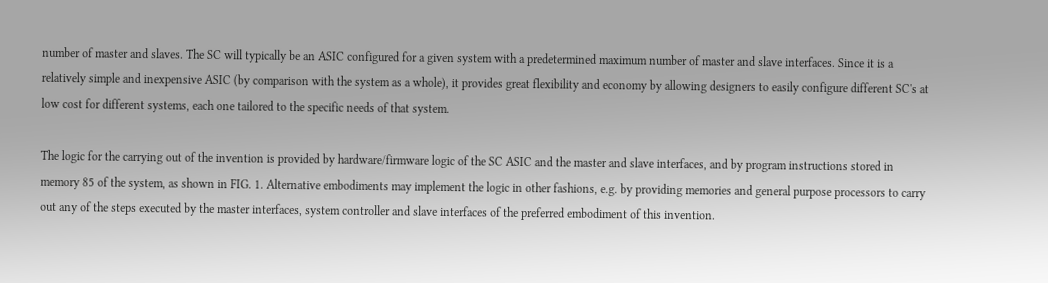number of master and slaves. The SC will typically be an ASIC configured for a given system with a predetermined maximum number of master and slave interfaces. Since it is a relatively simple and inexpensive ASIC (by comparison with the system as a whole), it provides great flexibility and economy by allowing designers to easily configure different SC's at low cost for different systems, each one tailored to the specific needs of that system.

The logic for the carrying out of the invention is provided by hardware/firmware logic of the SC ASIC and the master and slave interfaces, and by program instructions stored in memory 85 of the system, as shown in FIG. 1. Alternative embodiments may implement the logic in other fashions, e.g. by providing memories and general purpose processors to carry out any of the steps executed by the master interfaces, system controller and slave interfaces of the preferred embodiment of this invention.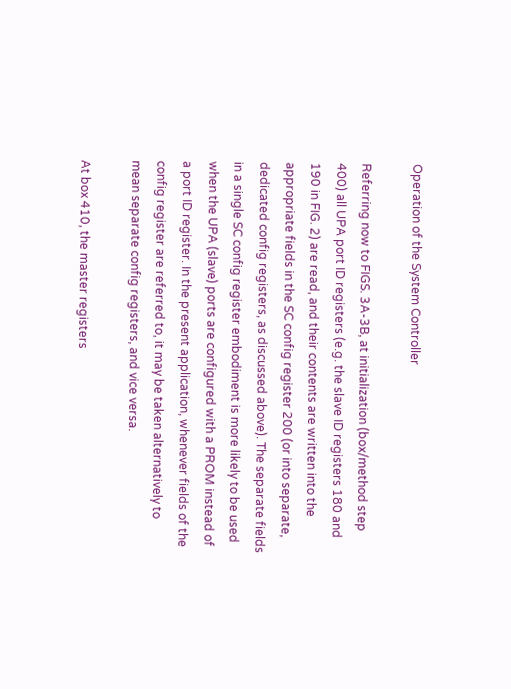Operation of the System Controller

Referring now to FIGS. 3A-3B, at initialization (box/method step 400) all UPA port ID registers (e.g. the slave ID registers 180 and 190 in FIG. 2) are read, and their contents are written into the appropriate fields in the SC config register 200 (or into separate, dedicated config registers, as discussed above). The separate fields in a single SC config register embodiment is more likely to be used when the UPA (slave) ports are configured with a PROM instead of a port ID register. In the present application, whenever fields of the config register are referred to, it may be taken alternatively to mean separate config registers, and vice versa.

At box 410, the master registers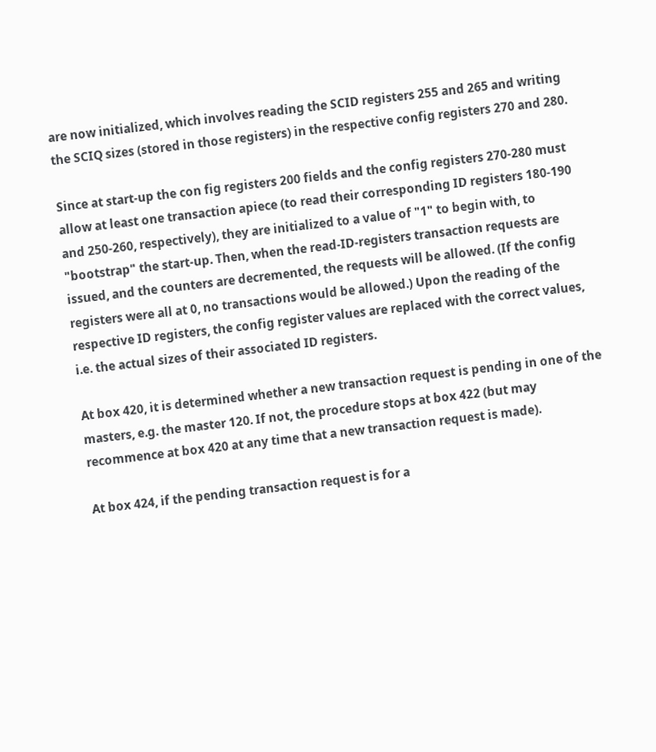are now initialized, which involves reading the SCID registers 255 and 265 and writing the SCIQ sizes (stored in those registers) in the respective config registers 270 and 280.

Since at start-up the con fig registers 200 fields and the config registers 270-280 must allow at least one transaction apiece (to read their corresponding ID registers 180-190 and 250-260, respectively), they are initialized to a value of "1" to begin with, to "bootstrap" the start-up. Then, when the read-ID-registers transaction requests are issued, and the counters are decremented, the requests will be allowed. (If the config registers were all at 0, no transactions would be allowed.) Upon the reading of the respective ID registers, the config register values are replaced with the correct values, i.e. the actual sizes of their associated ID registers.

At box 420, it is determined whether a new transaction request is pending in one of the masters, e.g. the master 120. If not, the procedure stops at box 422 (but may recommence at box 420 at any time that a new transaction request is made).

At box 424, if the pending transaction request is for a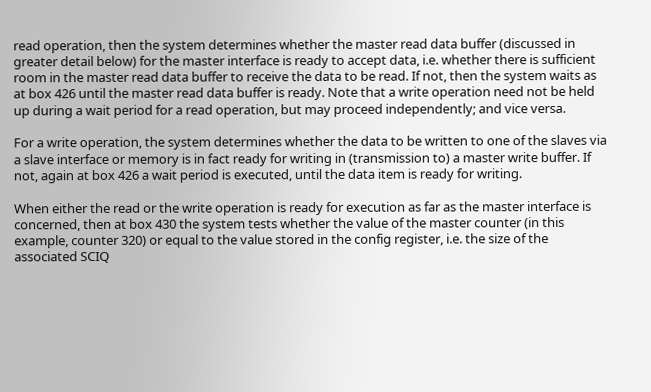read operation, then the system determines whether the master read data buffer (discussed in greater detail below) for the master interface is ready to accept data, i.e. whether there is sufficient room in the master read data buffer to receive the data to be read. If not, then the system waits as at box 426 until the master read data buffer is ready. Note that a write operation need not be held up during a wait period for a read operation, but may proceed independently; and vice versa.

For a write operation, the system determines whether the data to be written to one of the slaves via a slave interface or memory is in fact ready for writing in (transmission to) a master write buffer. If not, again at box 426 a wait period is executed, until the data item is ready for writing.

When either the read or the write operation is ready for execution as far as the master interface is concerned, then at box 430 the system tests whether the value of the master counter (in this example, counter 320) or equal to the value stored in the config register, i.e. the size of the associated SCIQ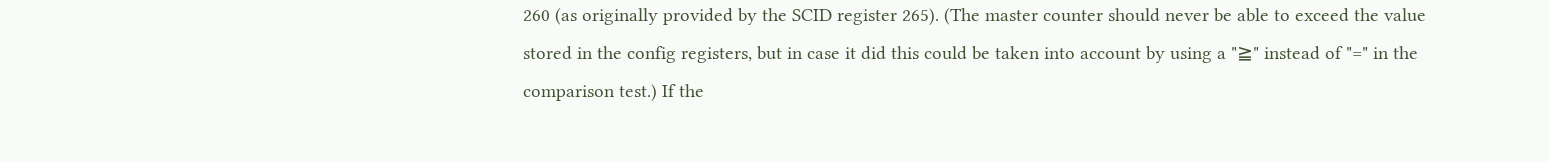260 (as originally provided by the SCID register 265). (The master counter should never be able to exceed the value stored in the config registers, but in case it did this could be taken into account by using a "≧" instead of "=" in the comparison test.) If the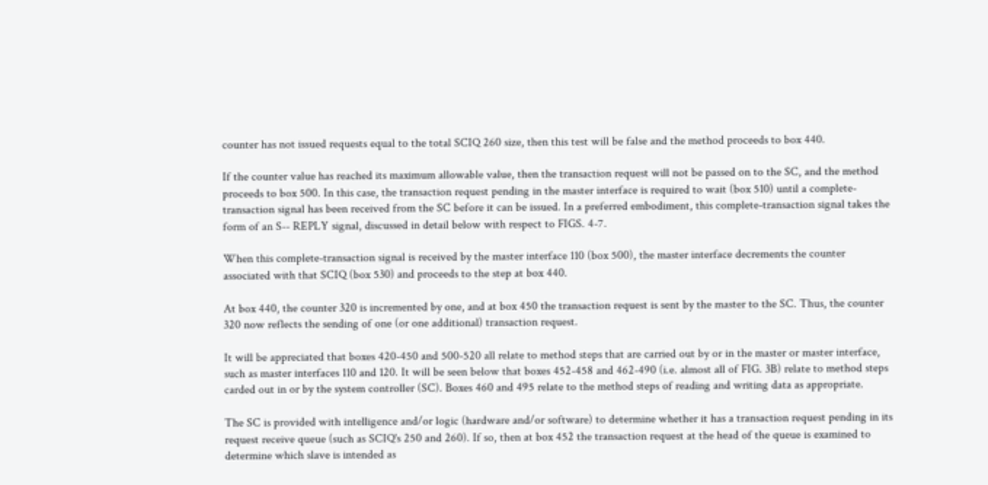counter has not issued requests equal to the total SCIQ 260 size, then this test will be false and the method proceeds to box 440.

If the counter value has reached its maximum allowable value, then the transaction request will not be passed on to the SC, and the method proceeds to box 500. In this case, the transaction request pending in the master interface is required to wait (box 510) until a complete-transaction signal has been received from the SC before it can be issued. In a preferred embodiment, this complete-transaction signal takes the form of an S-- REPLY signal, discussed in detail below with respect to FIGS. 4-7.

When this complete-transaction signal is received by the master interface 110 (box 500), the master interface decrements the counter associated with that SCIQ (box 530) and proceeds to the step at box 440.

At box 440, the counter 320 is incremented by one, and at box 450 the transaction request is sent by the master to the SC. Thus, the counter 320 now reflects the sending of one (or one additional) transaction request.

It will be appreciated that boxes 420-450 and 500-520 all relate to method steps that are carried out by or in the master or master interface, such as master interfaces 110 and 120. It will be seen below that boxes 452-458 and 462-490 (i.e. almost all of FIG. 3B) relate to method steps carded out in or by the system controller (SC). Boxes 460 and 495 relate to the method steps of reading and writing data as appropriate.

The SC is provided with intelligence and/or logic (hardware and/or software) to determine whether it has a transaction request pending in its request receive queue (such as SCIQ's 250 and 260). If so, then at box 452 the transaction request at the head of the queue is examined to determine which slave is intended as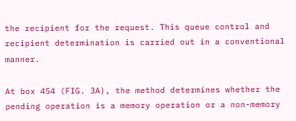the recipient for the request. This queue control and recipient determination is carried out in a conventional manner.

At box 454 (FIG. 3A), the method determines whether the pending operation is a memory operation or a non-memory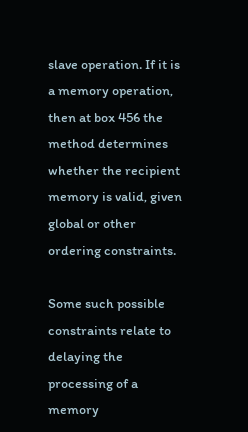slave operation. If it is a memory operation, then at box 456 the method determines whether the recipient memory is valid, given global or other ordering constraints.

Some such possible constraints relate to delaying the processing of a memory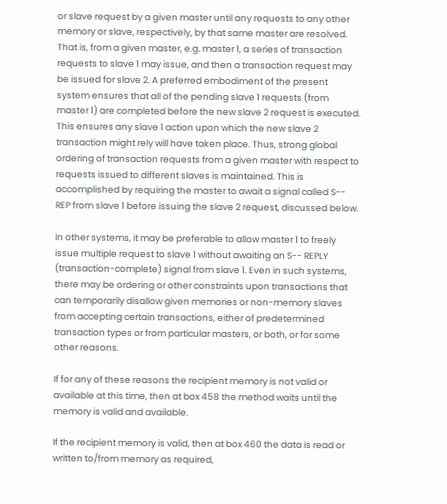or slave request by a given master until any requests to any other memory or slave, respectively, by that same master are resolved. That is, from a given master, e.g. master 1, a series of transaction requests to slave 1 may issue, and then a transaction request may be issued for slave 2. A preferred embodiment of the present system ensures that all of the pending slave 1 requests (from master 1) are completed before the new slave 2 request is executed. This ensures any slave 1 action upon which the new slave 2 transaction might rely will have taken place. Thus, strong global ordering of transaction requests from a given master with respect to requests issued to different slaves is maintained. This is accomplished by requiring the master to await a signal called S-- REP from slave 1 before issuing the slave 2 request, discussed below.

In other systems, it may be preferable to allow master 1 to freely issue multiple request to slave 1 without awaiting an S-- REPLY (transaction-complete) signal from slave 1. Even in such systems, there may be ordering or other constraints upon transactions that can temporarily disallow given memories or non-memory slaves from accepting certain transactions, either of predetermined transaction types or from particular masters, or both, or for some other reasons.

If for any of these reasons the recipient memory is not valid or available at this time, then at box 458 the method waits until the memory is valid and available.

If the recipient memory is valid, then at box 460 the data is read or written to/from memory as required,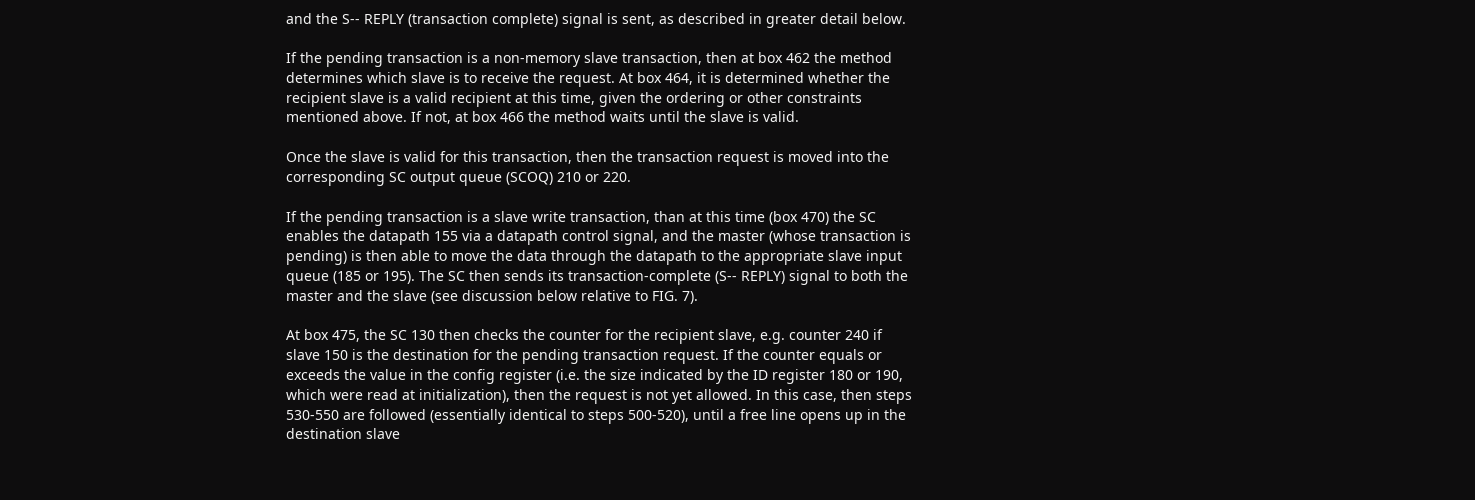and the S-- REPLY (transaction complete) signal is sent, as described in greater detail below.

If the pending transaction is a non-memory slave transaction, then at box 462 the method determines which slave is to receive the request. At box 464, it is determined whether the recipient slave is a valid recipient at this time, given the ordering or other constraints mentioned above. If not, at box 466 the method waits until the slave is valid.

Once the slave is valid for this transaction, then the transaction request is moved into the corresponding SC output queue (SCOQ) 210 or 220.

If the pending transaction is a slave write transaction, than at this time (box 470) the SC enables the datapath 155 via a datapath control signal, and the master (whose transaction is pending) is then able to move the data through the datapath to the appropriate slave input queue (185 or 195). The SC then sends its transaction-complete (S-- REPLY) signal to both the master and the slave (see discussion below relative to FIG. 7).

At box 475, the SC 130 then checks the counter for the recipient slave, e.g. counter 240 if slave 150 is the destination for the pending transaction request. If the counter equals or exceeds the value in the config register (i.e. the size indicated by the ID register 180 or 190, which were read at initialization), then the request is not yet allowed. In this case, then steps 530-550 are followed (essentially identical to steps 500-520), until a free line opens up in the destination slave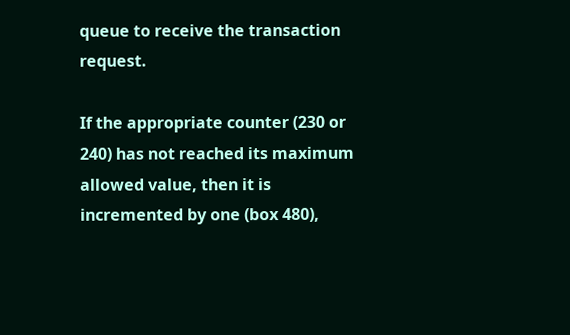queue to receive the transaction request.

If the appropriate counter (230 or 240) has not reached its maximum allowed value, then it is incremented by one (box 480),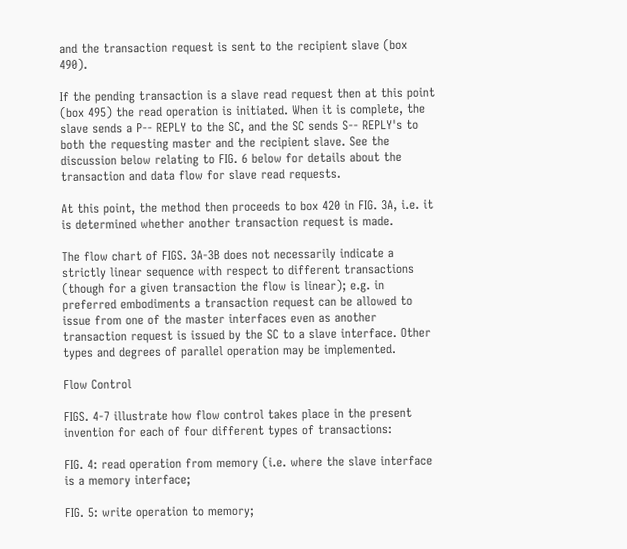and the transaction request is sent to the recipient slave (box 490).

If the pending transaction is a slave read request then at this point (box 495) the read operation is initiated. When it is complete, the slave sends a P-- REPLY to the SC, and the SC sends S-- REPLY's to both the requesting master and the recipient slave. See the discussion below relating to FIG. 6 below for details about the transaction and data flow for slave read requests.

At this point, the method then proceeds to box 420 in FIG. 3A, i.e. it is determined whether another transaction request is made.

The flow chart of FIGS. 3A-3B does not necessarily indicate a strictly linear sequence with respect to different transactions (though for a given transaction the flow is linear); e.g. in preferred embodiments a transaction request can be allowed to issue from one of the master interfaces even as another transaction request is issued by the SC to a slave interface. Other types and degrees of parallel operation may be implemented.

Flow Control

FIGS. 4-7 illustrate how flow control takes place in the present invention for each of four different types of transactions:

FIG. 4: read operation from memory (i.e. where the slave interface is a memory interface;

FIG. 5: write operation to memory;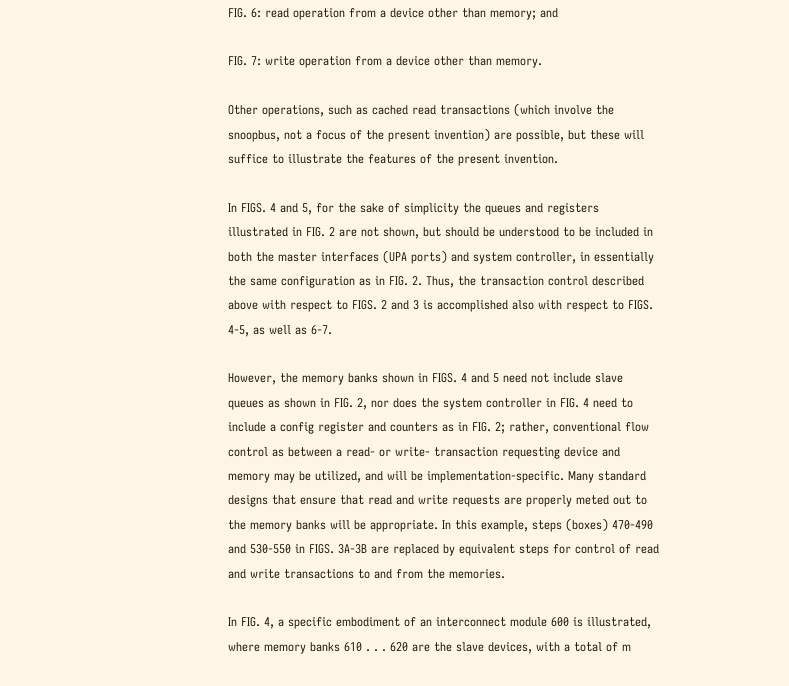FIG. 6: read operation from a device other than memory; and

FIG. 7: write operation from a device other than memory.

Other operations, such as cached read transactions (which involve the snoopbus, not a focus of the present invention) are possible, but these will suffice to illustrate the features of the present invention.

In FIGS. 4 and 5, for the sake of simplicity the queues and registers illustrated in FIG. 2 are not shown, but should be understood to be included in both the master interfaces (UPA ports) and system controller, in essentially the same configuration as in FIG. 2. Thus, the transaction control described above with respect to FIGS. 2 and 3 is accomplished also with respect to FIGS. 4-5, as well as 6-7.

However, the memory banks shown in FIGS. 4 and 5 need not include slave queues as shown in FIG. 2, nor does the system controller in FIG. 4 need to include a config register and counters as in FIG. 2; rather, conventional flow control as between a read- or write- transaction requesting device and memory may be utilized, and will be implementation-specific. Many standard designs that ensure that read and write requests are properly meted out to the memory banks will be appropriate. In this example, steps (boxes) 470-490 and 530-550 in FIGS. 3A-3B are replaced by equivalent steps for control of read and write transactions to and from the memories.

In FIG. 4, a specific embodiment of an interconnect module 600 is illustrated, where memory banks 610 . . . 620 are the slave devices, with a total of m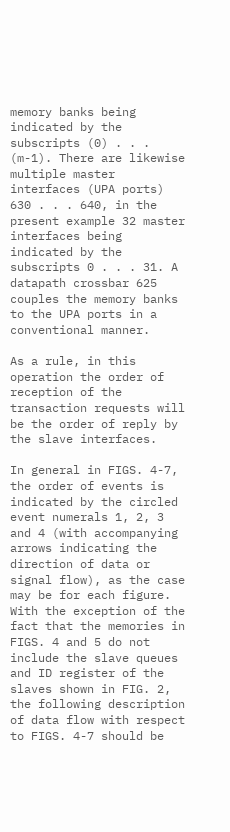memory banks being indicated by the subscripts (0) . . . (m-1). There are likewise multiple master interfaces (UPA ports) 630 . . . 640, in the present example 32 master interfaces being indicated by the subscripts 0 . . . 31. A datapath crossbar 625 couples the memory banks to the UPA ports in a conventional manner.

As a rule, in this operation the order of reception of the transaction requests will be the order of reply by the slave interfaces.

In general in FIGS. 4-7, the order of events is indicated by the circled event numerals 1, 2, 3 and 4 (with accompanying arrows indicating the direction of data or signal flow), as the case may be for each figure. With the exception of the fact that the memories in FIGS. 4 and 5 do not include the slave queues and ID register of the slaves shown in FIG. 2, the following description of data flow with respect to FIGS. 4-7 should be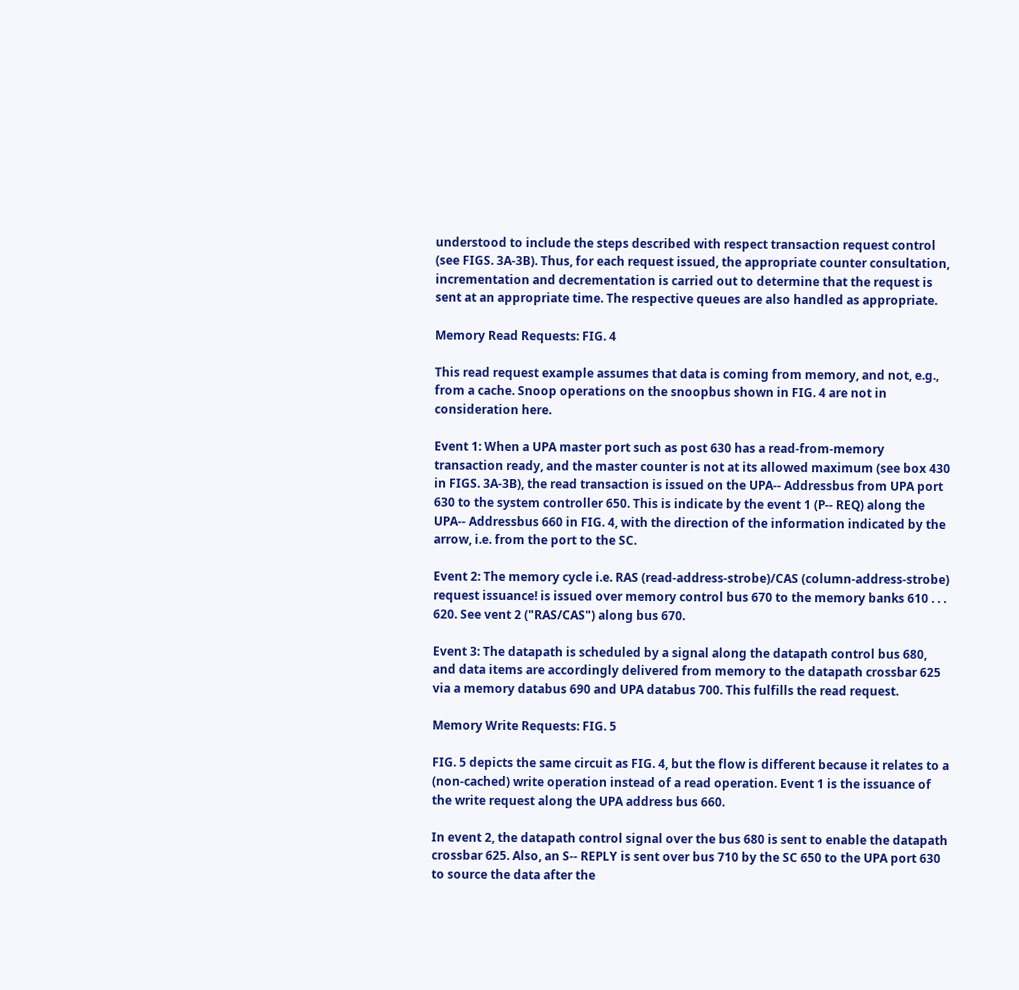understood to include the steps described with respect transaction request control (see FIGS. 3A-3B). Thus, for each request issued, the appropriate counter consultation, incrementation and decrementation is carried out to determine that the request is sent at an appropriate time. The respective queues are also handled as appropriate.

Memory Read Requests: FIG. 4

This read request example assumes that data is coming from memory, and not, e.g., from a cache. Snoop operations on the snoopbus shown in FIG. 4 are not in consideration here.

Event 1: When a UPA master port such as post 630 has a read-from-memory transaction ready, and the master counter is not at its allowed maximum (see box 430 in FIGS. 3A-3B), the read transaction is issued on the UPA-- Addressbus from UPA port 630 to the system controller 650. This is indicate by the event 1 (P-- REQ) along the UPA-- Addressbus 660 in FIG. 4, with the direction of the information indicated by the arrow, i.e. from the port to the SC.

Event 2: The memory cycle i.e. RAS (read-address-strobe)/CAS (column-address-strobe) request issuance! is issued over memory control bus 670 to the memory banks 610 . . . 620. See vent 2 ("RAS/CAS") along bus 670.

Event 3: The datapath is scheduled by a signal along the datapath control bus 680, and data items are accordingly delivered from memory to the datapath crossbar 625 via a memory databus 690 and UPA databus 700. This fulfills the read request.

Memory Write Requests: FIG. 5

FIG. 5 depicts the same circuit as FIG. 4, but the flow is different because it relates to a (non-cached) write operation instead of a read operation. Event 1 is the issuance of the write request along the UPA address bus 660.

In event 2, the datapath control signal over the bus 680 is sent to enable the datapath crossbar 625. Also, an S-- REPLY is sent over bus 710 by the SC 650 to the UPA port 630 to source the data after the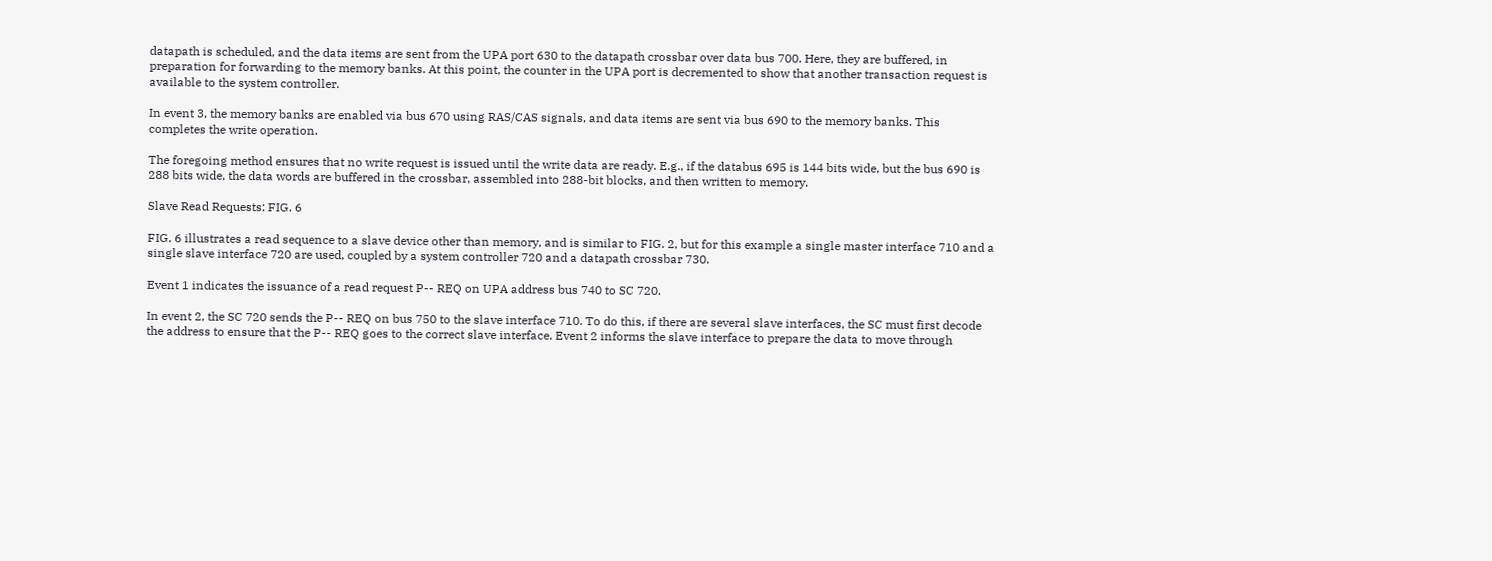datapath is scheduled, and the data items are sent from the UPA port 630 to the datapath crossbar over data bus 700. Here, they are buffered, in preparation for forwarding to the memory banks. At this point, the counter in the UPA port is decremented to show that another transaction request is available to the system controller.

In event 3, the memory banks are enabled via bus 670 using RAS/CAS signals, and data items are sent via bus 690 to the memory banks. This completes the write operation.

The foregoing method ensures that no write request is issued until the write data are ready. E.g., if the databus 695 is 144 bits wide, but the bus 690 is 288 bits wide, the data words are buffered in the crossbar, assembled into 288-bit blocks, and then written to memory.

Slave Read Requests: FIG. 6

FIG. 6 illustrates a read sequence to a slave device other than memory, and is similar to FIG. 2, but for this example a single master interface 710 and a single slave interface 720 are used, coupled by a system controller 720 and a datapath crossbar 730.

Event 1 indicates the issuance of a read request P-- REQ on UPA address bus 740 to SC 720.

In event 2, the SC 720 sends the P-- REQ on bus 750 to the slave interface 710. To do this, if there are several slave interfaces, the SC must first decode the address to ensure that the P-- REQ goes to the correct slave interface. Event 2 informs the slave interface to prepare the data to move through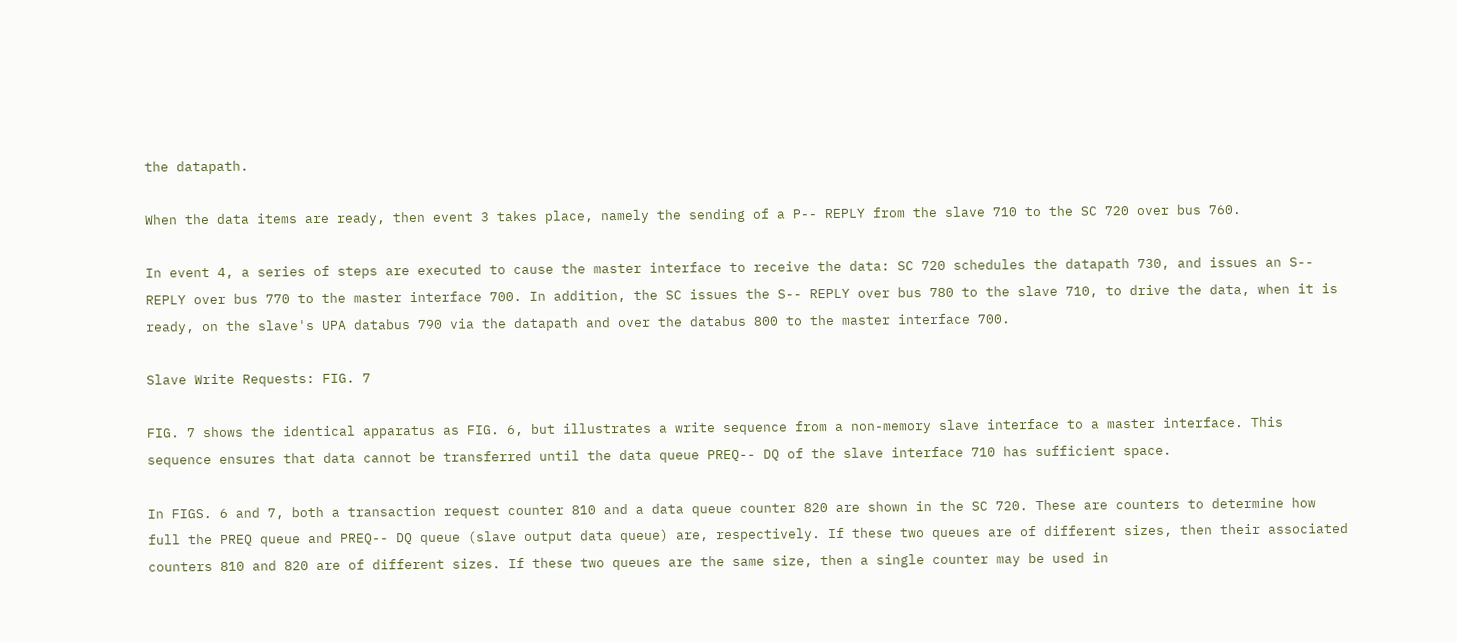the datapath.

When the data items are ready, then event 3 takes place, namely the sending of a P-- REPLY from the slave 710 to the SC 720 over bus 760.

In event 4, a series of steps are executed to cause the master interface to receive the data: SC 720 schedules the datapath 730, and issues an S-- REPLY over bus 770 to the master interface 700. In addition, the SC issues the S-- REPLY over bus 780 to the slave 710, to drive the data, when it is ready, on the slave's UPA databus 790 via the datapath and over the databus 800 to the master interface 700.

Slave Write Requests: FIG. 7

FIG. 7 shows the identical apparatus as FIG. 6, but illustrates a write sequence from a non-memory slave interface to a master interface. This sequence ensures that data cannot be transferred until the data queue PREQ-- DQ of the slave interface 710 has sufficient space.

In FIGS. 6 and 7, both a transaction request counter 810 and a data queue counter 820 are shown in the SC 720. These are counters to determine how full the PREQ queue and PREQ-- DQ queue (slave output data queue) are, respectively. If these two queues are of different sizes, then their associated counters 810 and 820 are of different sizes. If these two queues are the same size, then a single counter may be used in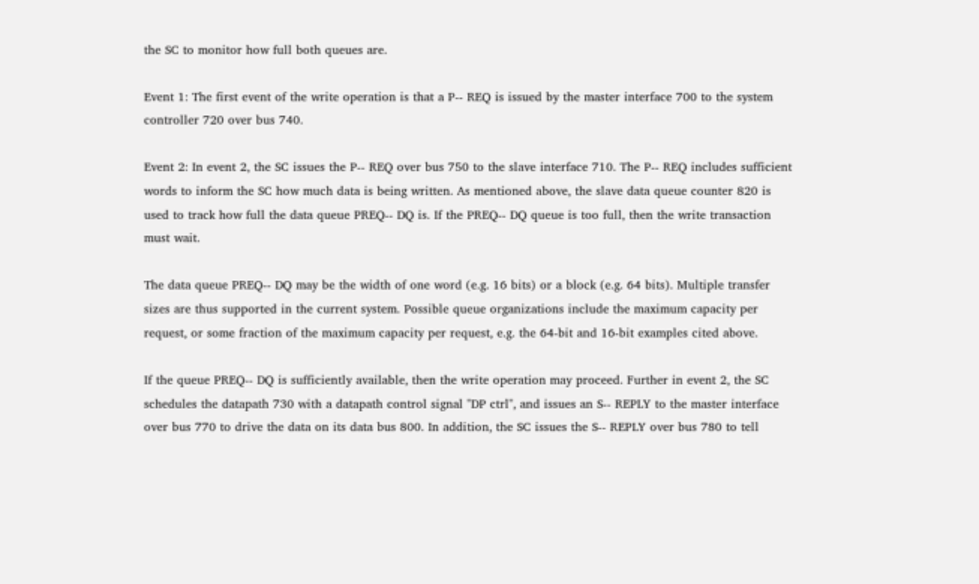the SC to monitor how full both queues are.

Event 1: The first event of the write operation is that a P-- REQ is issued by the master interface 700 to the system controller 720 over bus 740.

Event 2: In event 2, the SC issues the P-- REQ over bus 750 to the slave interface 710. The P-- REQ includes sufficient words to inform the SC how much data is being written. As mentioned above, the slave data queue counter 820 is used to track how full the data queue PREQ-- DQ is. If the PREQ-- DQ queue is too full, then the write transaction must wait.

The data queue PREQ-- DQ may be the width of one word (e.g. 16 bits) or a block (e.g. 64 bits). Multiple transfer sizes are thus supported in the current system. Possible queue organizations include the maximum capacity per request, or some fraction of the maximum capacity per request, e.g. the 64-bit and 16-bit examples cited above.

If the queue PREQ-- DQ is sufficiently available, then the write operation may proceed. Further in event 2, the SC schedules the datapath 730 with a datapath control signal "DP ctrl", and issues an S-- REPLY to the master interface over bus 770 to drive the data on its data bus 800. In addition, the SC issues the S-- REPLY over bus 780 to tell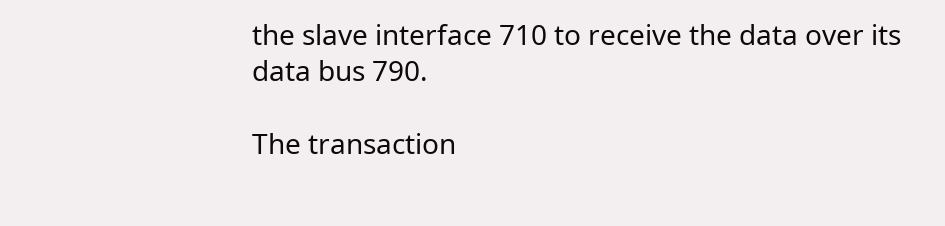the slave interface 710 to receive the data over its data bus 790.

The transaction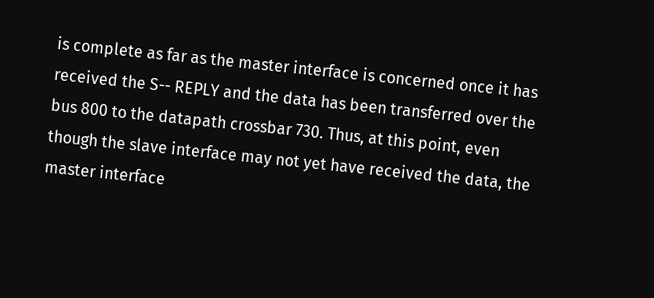is complete as far as the master interface is concerned once it has received the S-- REPLY and the data has been transferred over the bus 800 to the datapath crossbar 730. Thus, at this point, even though the slave interface may not yet have received the data, the master interface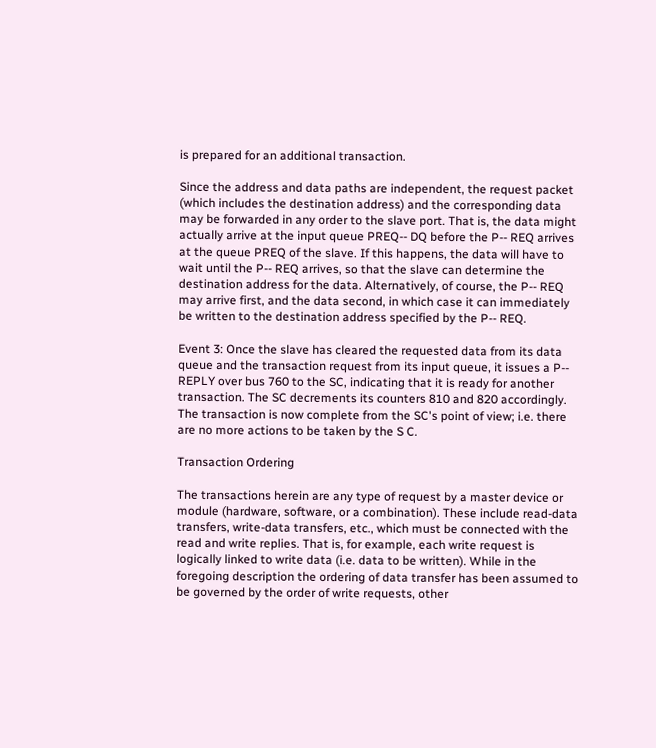is prepared for an additional transaction.

Since the address and data paths are independent, the request packet (which includes the destination address) and the corresponding data may be forwarded in any order to the slave port. That is, the data might actually arrive at the input queue PREQ-- DQ before the P-- REQ arrives at the queue PREQ of the slave. If this happens, the data will have to wait until the P-- REQ arrives, so that the slave can determine the destination address for the data. Alternatively, of course, the P-- REQ may arrive first, and the data second, in which case it can immediately be written to the destination address specified by the P-- REQ.

Event 3: Once the slave has cleared the requested data from its data queue and the transaction request from its input queue, it issues a P-- REPLY over bus 760 to the SC, indicating that it is ready for another transaction. The SC decrements its counters 810 and 820 accordingly. The transaction is now complete from the SC's point of view; i.e. there are no more actions to be taken by the S C.

Transaction Ordering

The transactions herein are any type of request by a master device or module (hardware, software, or a combination). These include read-data transfers, write-data transfers, etc., which must be connected with the read and write replies. That is, for example, each write request is logically linked to write data (i.e. data to be written). While in the foregoing description the ordering of data transfer has been assumed to be governed by the order of write requests, other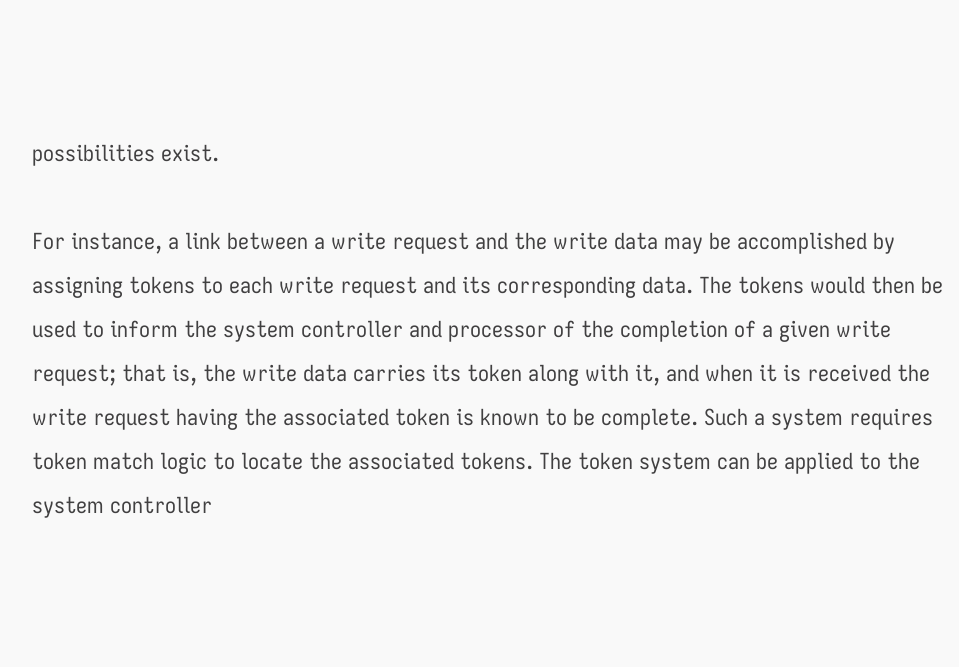possibilities exist.

For instance, a link between a write request and the write data may be accomplished by assigning tokens to each write request and its corresponding data. The tokens would then be used to inform the system controller and processor of the completion of a given write request; that is, the write data carries its token along with it, and when it is received the write request having the associated token is known to be complete. Such a system requires token match logic to locate the associated tokens. The token system can be applied to the system controller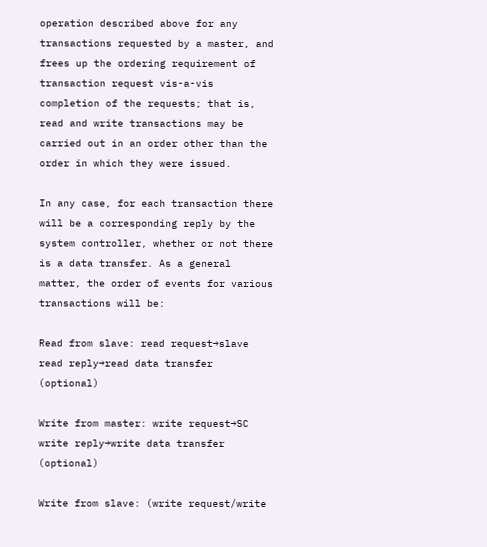operation described above for any transactions requested by a master, and frees up the ordering requirement of transaction request vis-a-vis completion of the requests; that is, read and write transactions may be carried out in an order other than the order in which they were issued.

In any case, for each transaction there will be a corresponding reply by the system controller, whether or not there is a data transfer. As a general matter, the order of events for various transactions will be:

Read from slave: read request→slave read reply→read data transfer (optional)

Write from master: write request→SC write reply→write data transfer (optional)

Write from slave: (write request/write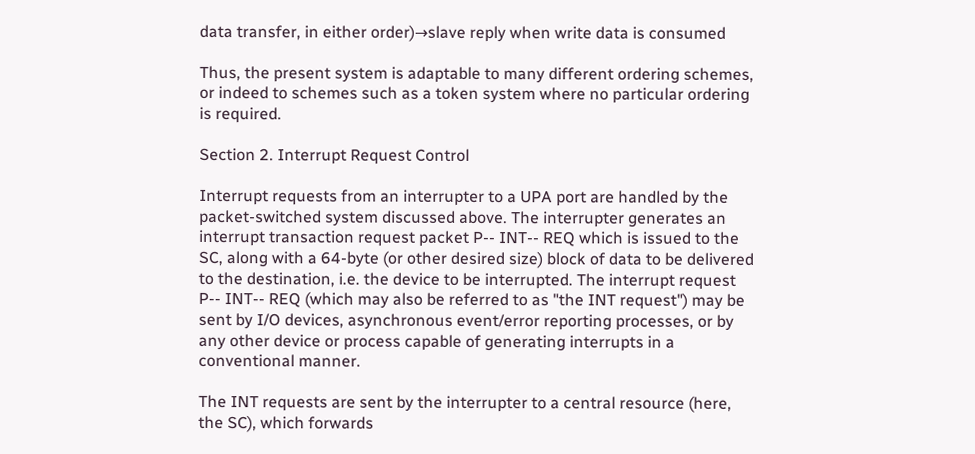data transfer, in either order)→slave reply when write data is consumed

Thus, the present system is adaptable to many different ordering schemes, or indeed to schemes such as a token system where no particular ordering is required.

Section 2. Interrupt Request Control

Interrupt requests from an interrupter to a UPA port are handled by the packet-switched system discussed above. The interrupter generates an interrupt transaction request packet P-- INT-- REQ which is issued to the SC, along with a 64-byte (or other desired size) block of data to be delivered to the destination, i.e. the device to be interrupted. The interrupt request P-- INT-- REQ (which may also be referred to as "the INT request") may be sent by I/O devices, asynchronous event/error reporting processes, or by any other device or process capable of generating interrupts in a conventional manner.

The INT requests are sent by the interrupter to a central resource (here, the SC), which forwards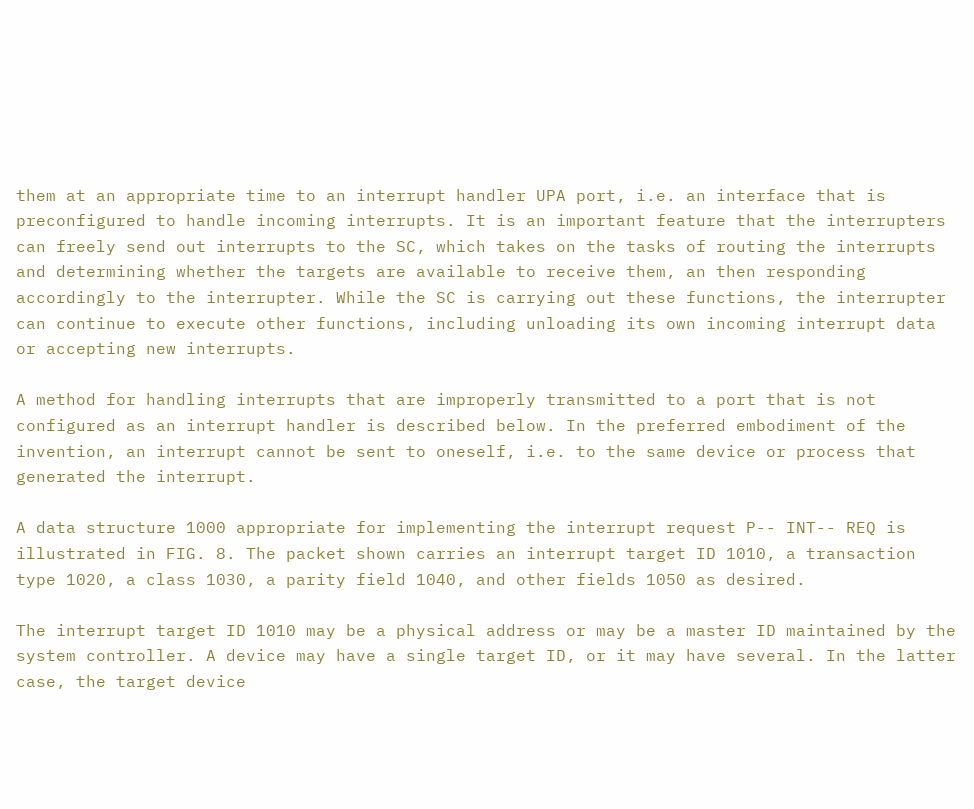them at an appropriate time to an interrupt handler UPA port, i.e. an interface that is preconfigured to handle incoming interrupts. It is an important feature that the interrupters can freely send out interrupts to the SC, which takes on the tasks of routing the interrupts and determining whether the targets are available to receive them, an then responding accordingly to the interrupter. While the SC is carrying out these functions, the interrupter can continue to execute other functions, including unloading its own incoming interrupt data or accepting new interrupts.

A method for handling interrupts that are improperly transmitted to a port that is not configured as an interrupt handler is described below. In the preferred embodiment of the invention, an interrupt cannot be sent to oneself, i.e. to the same device or process that generated the interrupt.

A data structure 1000 appropriate for implementing the interrupt request P-- INT-- REQ is illustrated in FIG. 8. The packet shown carries an interrupt target ID 1010, a transaction type 1020, a class 1030, a parity field 1040, and other fields 1050 as desired.

The interrupt target ID 1010 may be a physical address or may be a master ID maintained by the system controller. A device may have a single target ID, or it may have several. In the latter case, the target device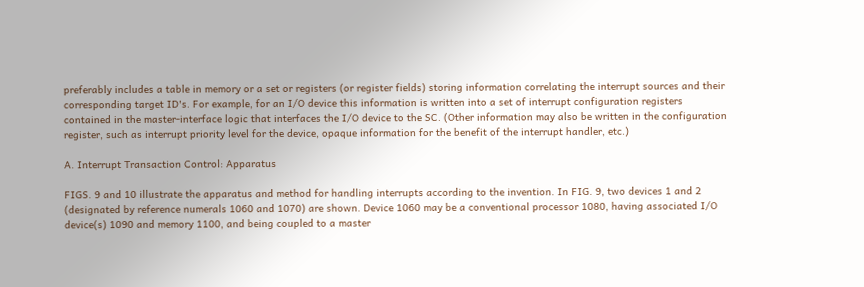preferably includes a table in memory or a set or registers (or register fields) storing information correlating the interrupt sources and their corresponding target ID's. For example, for an I/O device this information is written into a set of interrupt configuration registers contained in the master-interface logic that interfaces the I/O device to the SC. (Other information may also be written in the configuration register, such as interrupt priority level for the device, opaque information for the benefit of the interrupt handler, etc.)

A. Interrupt Transaction Control: Apparatus

FIGS. 9 and 10 illustrate the apparatus and method for handling interrupts according to the invention. In FIG. 9, two devices 1 and 2 (designated by reference numerals 1060 and 1070) are shown. Device 1060 may be a conventional processor 1080, having associated I/O device(s) 1090 and memory 1100, and being coupled to a master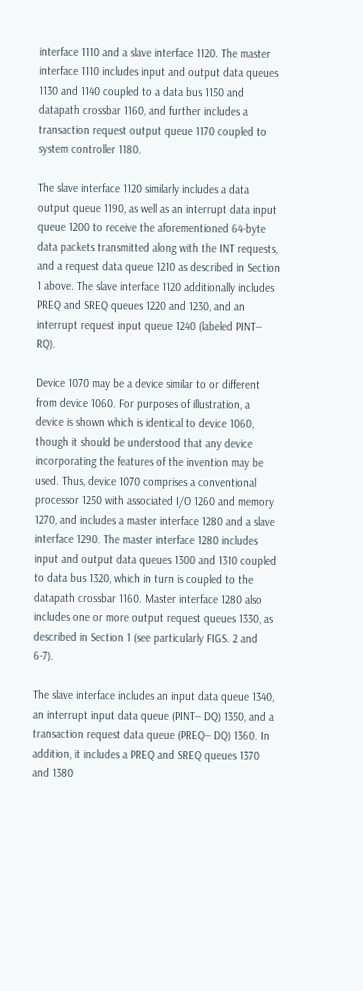interface 1110 and a slave interface 1120. The master interface 1110 includes input and output data queues 1130 and 1140 coupled to a data bus 1150 and datapath crossbar 1160, and further includes a transaction request output queue 1170 coupled to system controller 1180.

The slave interface 1120 similarly includes a data output queue 1190, as well as an interrupt data input queue 1200 to receive the aforementioned 64-byte data packets transmitted along with the INT requests, and a request data queue 1210 as described in Section 1 above. The slave interface 1120 additionally includes PREQ and SREQ queues 1220 and 1230, and an interrupt request input queue 1240 (labeled PINT-- RQ).

Device 1070 may be a device similar to or different from device 1060. For purposes of illustration, a device is shown which is identical to device 1060, though it should be understood that any device incorporating the features of the invention may be used. Thus, device 1070 comprises a conventional processor 1250 with associated I/O 1260 and memory 1270, and includes a master interface 1280 and a slave interface 1290. The master interface 1280 includes input and output data queues 1300 and 1310 coupled to data bus 1320, which in turn is coupled to the datapath crossbar 1160. Master interface 1280 also includes one or more output request queues 1330, as described in Section 1 (see particularly FIGS. 2 and 6-7).

The slave interface includes an input data queue 1340, an interrupt input data queue (PINT-- DQ) 1350, and a transaction request data queue (PREQ-- DQ) 1360. In addition, it includes a PREQ and SREQ queues 1370 and 1380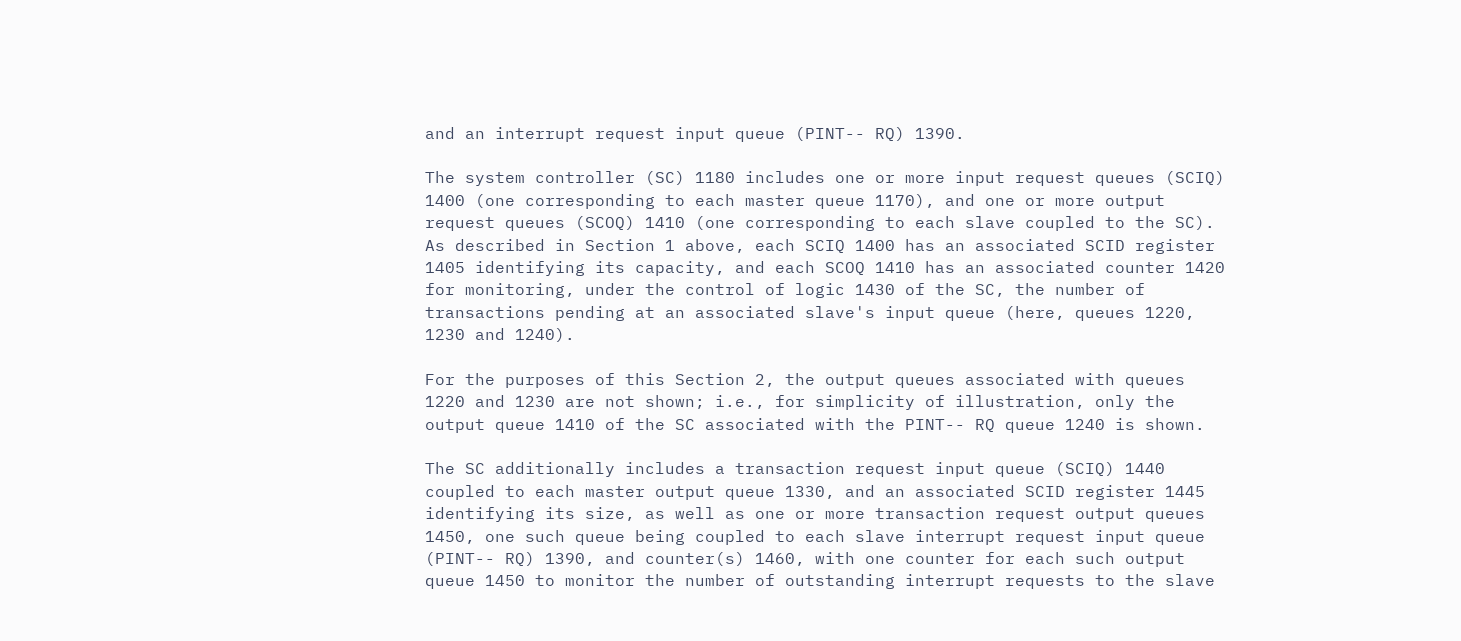and an interrupt request input queue (PINT-- RQ) 1390.

The system controller (SC) 1180 includes one or more input request queues (SCIQ) 1400 (one corresponding to each master queue 1170), and one or more output request queues (SCOQ) 1410 (one corresponding to each slave coupled to the SC). As described in Section 1 above, each SCIQ 1400 has an associated SCID register 1405 identifying its capacity, and each SCOQ 1410 has an associated counter 1420 for monitoring, under the control of logic 1430 of the SC, the number of transactions pending at an associated slave's input queue (here, queues 1220, 1230 and 1240).

For the purposes of this Section 2, the output queues associated with queues 1220 and 1230 are not shown; i.e., for simplicity of illustration, only the output queue 1410 of the SC associated with the PINT-- RQ queue 1240 is shown.

The SC additionally includes a transaction request input queue (SCIQ) 1440 coupled to each master output queue 1330, and an associated SCID register 1445 identifying its size, as well as one or more transaction request output queues 1450, one such queue being coupled to each slave interrupt request input queue (PINT-- RQ) 1390, and counter(s) 1460, with one counter for each such output queue 1450 to monitor the number of outstanding interrupt requests to the slave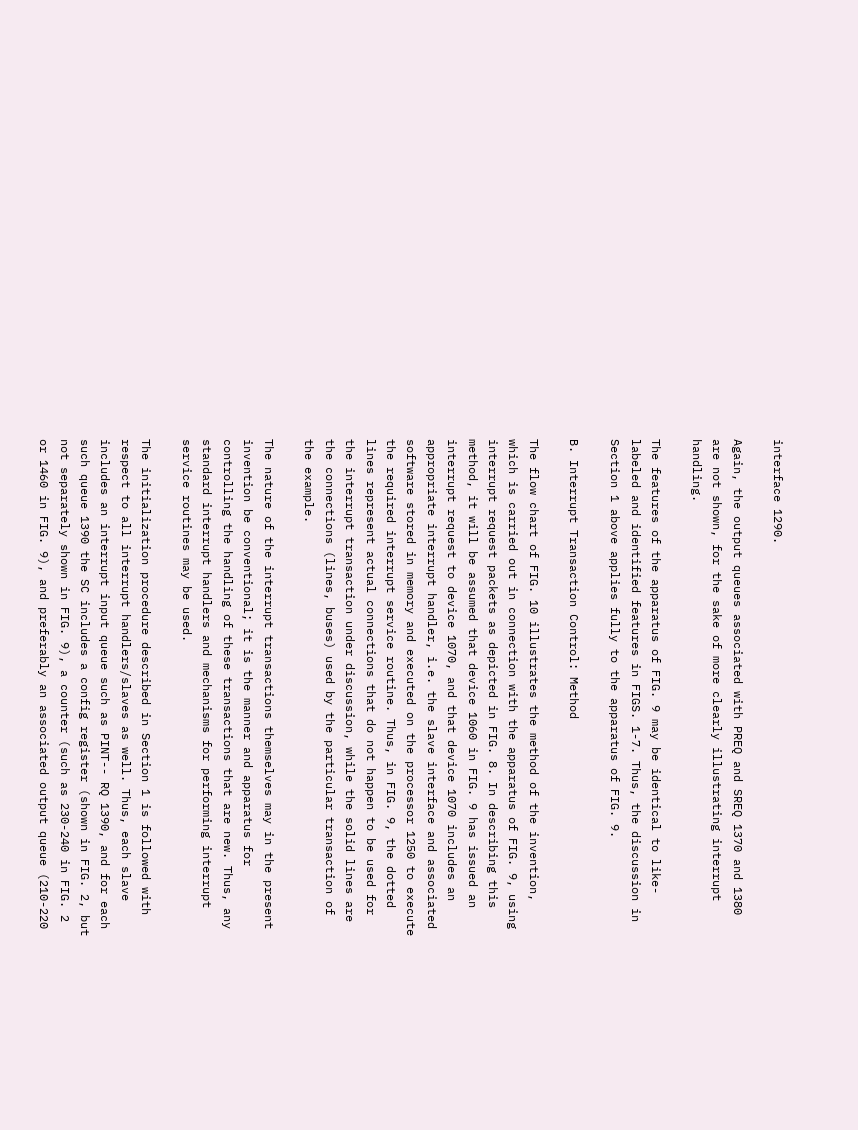interface 1290.

Again, the output queues associated with PREQ and SREQ 1370 and 1380 are not shown, for the sake of more clearly illustrating interrupt handling.

The features of the apparatus of FIG. 9 may be identical to like-labeled and identified features in FIGS. 1-7. Thus, the discussion in Section 1 above applies fully to the apparatus of FIG. 9.

B. Interrupt Transaction Control: Method

The flow chart of FIG. 10 illustrates the method of the invention, which is carried out in connection with the apparatus of FIG. 9, using interrupt request packets as depicted in FIG. 8. In describing this method, it will be assumed that device 1060 in FIG. 9 has issued an interrupt request to device 1070, and that device 1070 includes an appropriate interrupt handler, i.e. the slave interface and associated software stored in memory and executed on the processor 1250 to execute the required interrupt service routine. Thus, in FIG. 9, the dotted lines represent actual connections that do not happen to be used for the interrupt transaction under discussion, while the solid lines are the connections (lines, buses) used by the particular transaction of the example.

The nature of the interrupt transactions themselves may in the present invention be conventional; it is the manner and apparatus for controlling the handling of these transactions that are new. Thus, any standard interrupt handlers and mechanisms for performing interrupt service routines may be used.

The initialization procedure described in Section 1 is followed with respect to all interrupt handlers/slaves as well. Thus, each slave includes an interrupt input queue such as PINT-- RQ 1390, and for each such queue 1390 the SC includes a config register (shown in FIG. 2, but not separately shown in FIG. 9), a counter (such as 230-240 in FIG. 2 or 1460 in FIG. 9), and preferably an associated output queue (210-220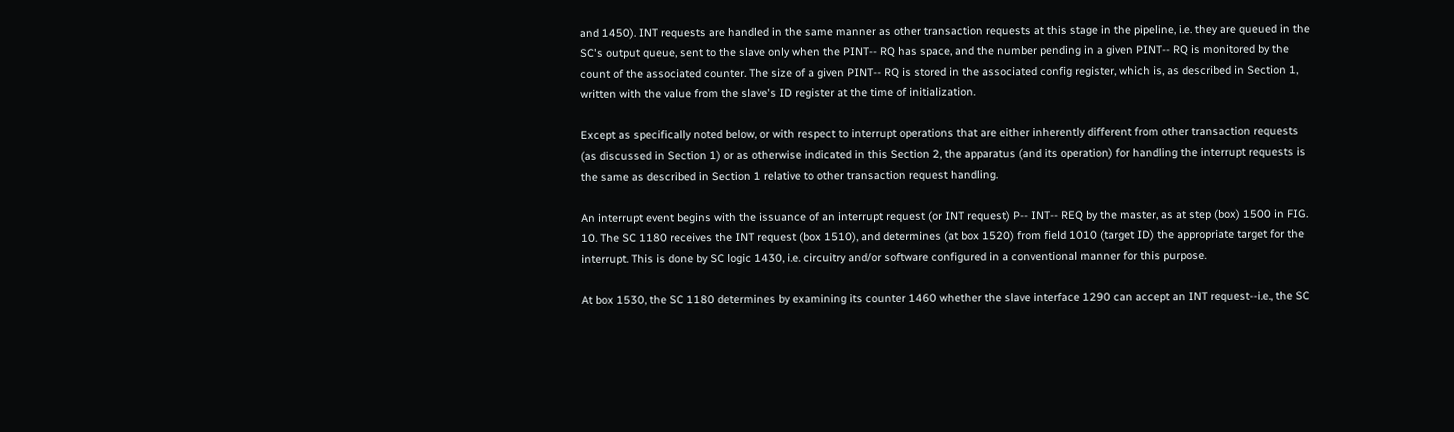and 1450). INT requests are handled in the same manner as other transaction requests at this stage in the pipeline, i.e. they are queued in the SC's output queue, sent to the slave only when the PINT-- RQ has space, and the number pending in a given PINT-- RQ is monitored by the count of the associated counter. The size of a given PINT-- RQ is stored in the associated config register, which is, as described in Section 1, written with the value from the slave's ID register at the time of initialization.

Except as specifically noted below, or with respect to interrupt operations that are either inherently different from other transaction requests (as discussed in Section 1) or as otherwise indicated in this Section 2, the apparatus (and its operation) for handling the interrupt requests is the same as described in Section 1 relative to other transaction request handling.

An interrupt event begins with the issuance of an interrupt request (or INT request) P-- INT-- REQ by the master, as at step (box) 1500 in FIG. 10. The SC 1180 receives the INT request (box 1510), and determines (at box 1520) from field 1010 (target ID) the appropriate target for the interrupt. This is done by SC logic 1430, i.e. circuitry and/or software configured in a conventional manner for this purpose.

At box 1530, the SC 1180 determines by examining its counter 1460 whether the slave interface 1290 can accept an INT request--i.e., the SC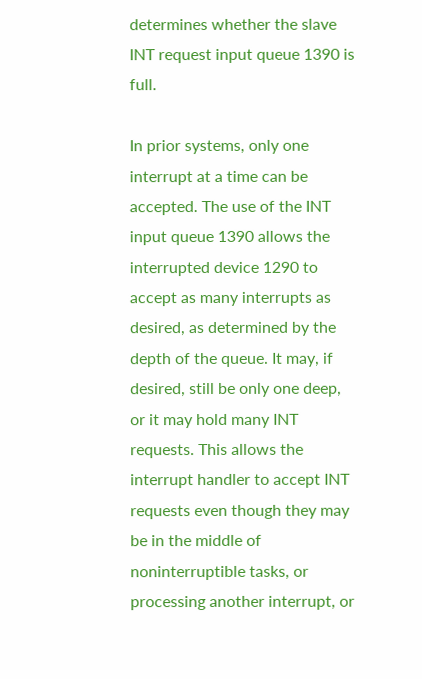determines whether the slave INT request input queue 1390 is full.

In prior systems, only one interrupt at a time can be accepted. The use of the INT input queue 1390 allows the interrupted device 1290 to accept as many interrupts as desired, as determined by the depth of the queue. It may, if desired, still be only one deep, or it may hold many INT requests. This allows the interrupt handler to accept INT requests even though they may be in the middle of noninterruptible tasks, or processing another interrupt, or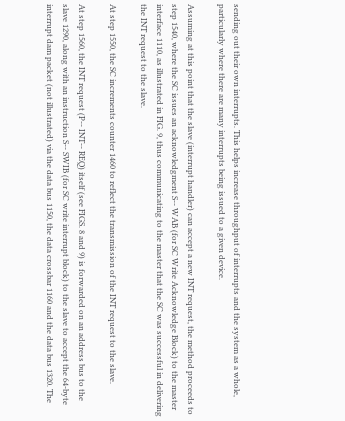sending out their own interrupts. This helps increase throughput of interrupts and the system as a whole, particularly where there are many interrupts being issued to a given device.

Assuming at this point that the slave (interrupt handler) can accept a new INT request, the method proceeds to step 1540, where the SC issues an acknowledgment S-- WAB (for SC Write Acknowledge Block) to the master interface 1110, as illustrated in FIG. 9, thus communicating to the master that the SC was successful in delivering the INT request to the slave.

At step 1550, the SC increments counter 1460 to reflect the transmission of the INT request to the slave.

At step 1560, the INT request (P-- INT-- REQ) itself (see FIGS. 8 and 9) is forwarded on an address bus to the slave 1290, along with an instruction S-- SWIB (for SC write interrupt block) to the slave to accept the 64-byte interrupt dam packet (not illustrated) via the data bus 1150, the data crossbar 1160 and the data bus 1320. The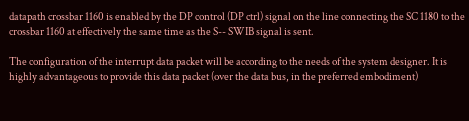datapath crossbar 1160 is enabled by the DP control (DP ctrl) signal on the line connecting the SC 1180 to the crossbar 1160 at effectively the same time as the S-- SWIB signal is sent.

The configuration of the interrupt data packet will be according to the needs of the system designer. It is highly advantageous to provide this data packet (over the data bus, in the preferred embodiment)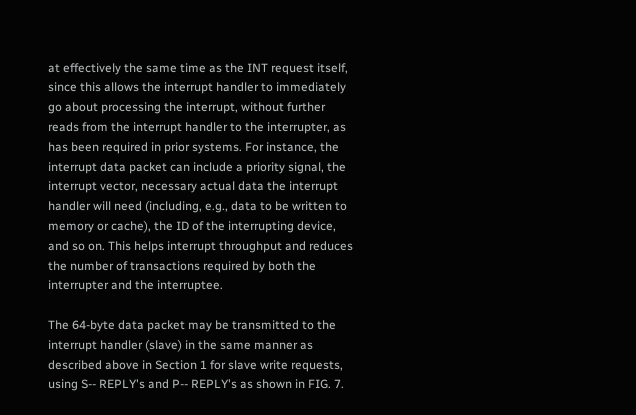at effectively the same time as the INT request itself, since this allows the interrupt handler to immediately go about processing the interrupt, without further reads from the interrupt handler to the interrupter, as has been required in prior systems. For instance, the interrupt data packet can include a priority signal, the interrupt vector, necessary actual data the interrupt handler will need (including, e.g., data to be written to memory or cache), the ID of the interrupting device, and so on. This helps interrupt throughput and reduces the number of transactions required by both the interrupter and the interruptee.

The 64-byte data packet may be transmitted to the interrupt handler (slave) in the same manner as described above in Section 1 for slave write requests, using S-- REPLY's and P-- REPLY's as shown in FIG. 7.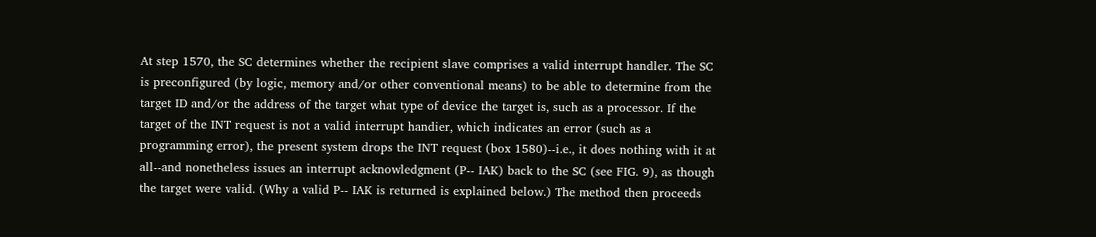At step 1570, the SC determines whether the recipient slave comprises a valid interrupt handler. The SC is preconfigured (by logic, memory and/or other conventional means) to be able to determine from the target ID and/or the address of the target what type of device the target is, such as a processor. If the target of the INT request is not a valid interrupt handier, which indicates an error (such as a programming error), the present system drops the INT request (box 1580)--i.e., it does nothing with it at all--and nonetheless issues an interrupt acknowledgment (P-- IAK) back to the SC (see FIG. 9), as though the target were valid. (Why a valid P-- IAK is returned is explained below.) The method then proceeds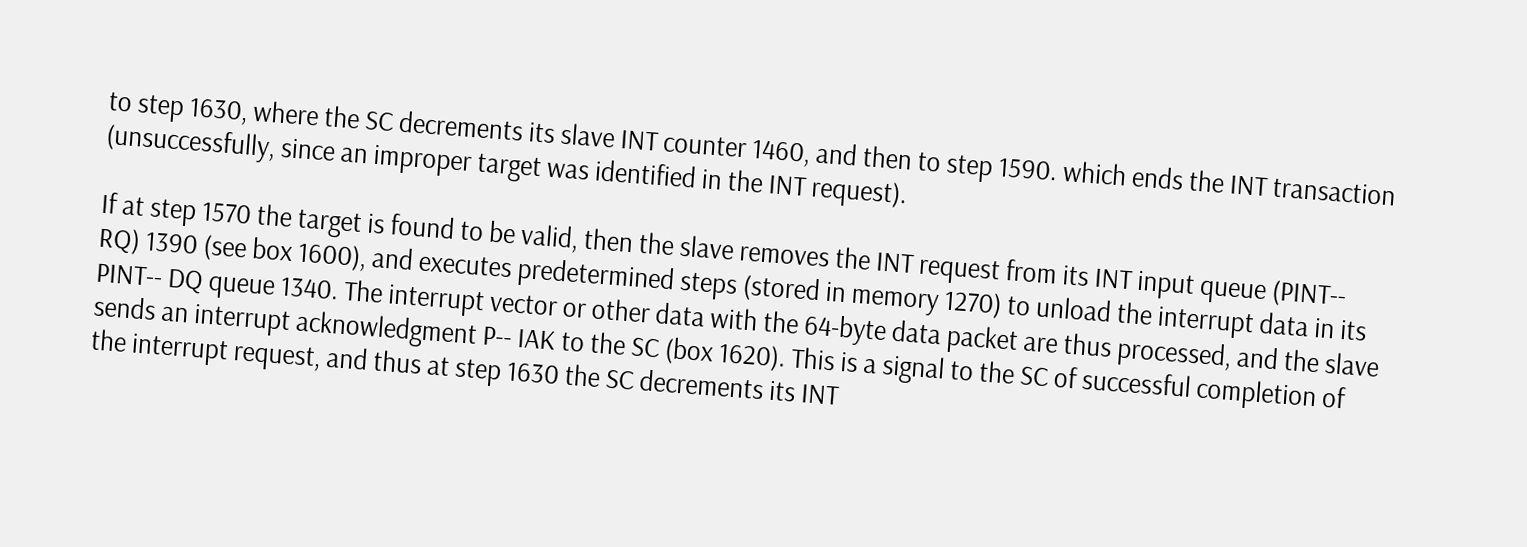to step 1630, where the SC decrements its slave INT counter 1460, and then to step 1590. which ends the INT transaction (unsuccessfully, since an improper target was identified in the INT request).

If at step 1570 the target is found to be valid, then the slave removes the INT request from its INT input queue (PINT-- RQ) 1390 (see box 1600), and executes predetermined steps (stored in memory 1270) to unload the interrupt data in its PINT-- DQ queue 1340. The interrupt vector or other data with the 64-byte data packet are thus processed, and the slave sends an interrupt acknowledgment P-- IAK to the SC (box 1620). This is a signal to the SC of successful completion of the interrupt request, and thus at step 1630 the SC decrements its INT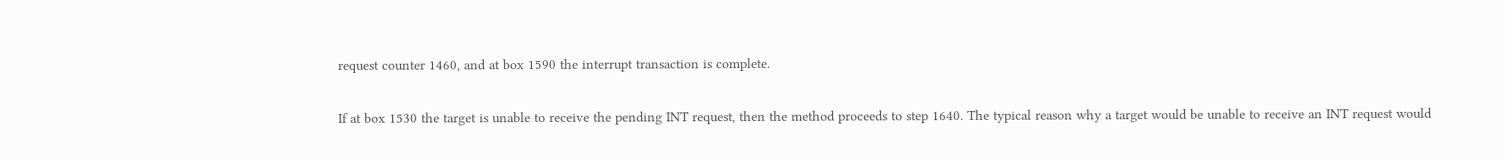request counter 1460, and at box 1590 the interrupt transaction is complete.

If at box 1530 the target is unable to receive the pending INT request, then the method proceeds to step 1640. The typical reason why a target would be unable to receive an INT request would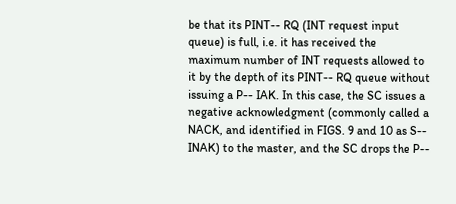be that its PINT-- RQ (INT request input queue) is full, i.e. it has received the maximum number of INT requests allowed to it by the depth of its PINT-- RQ queue without issuing a P-- IAK. In this case, the SC issues a negative acknowledgment (commonly called a NACK, and identified in FIGS. 9 and 10 as S-- INAK) to the master, and the SC drops the P--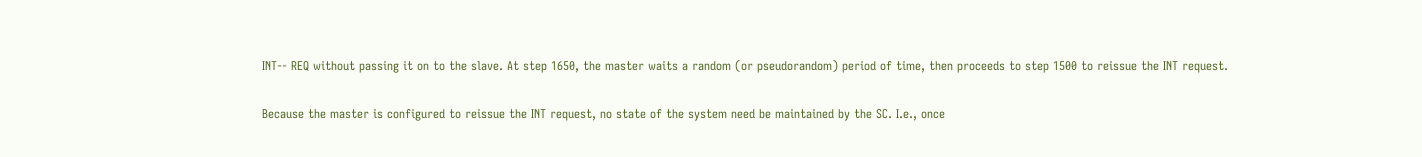INT-- REQ without passing it on to the slave. At step 1650, the master waits a random (or pseudorandom) period of time, then proceeds to step 1500 to reissue the INT request.

Because the master is configured to reissue the INT request, no state of the system need be maintained by the SC. I.e., once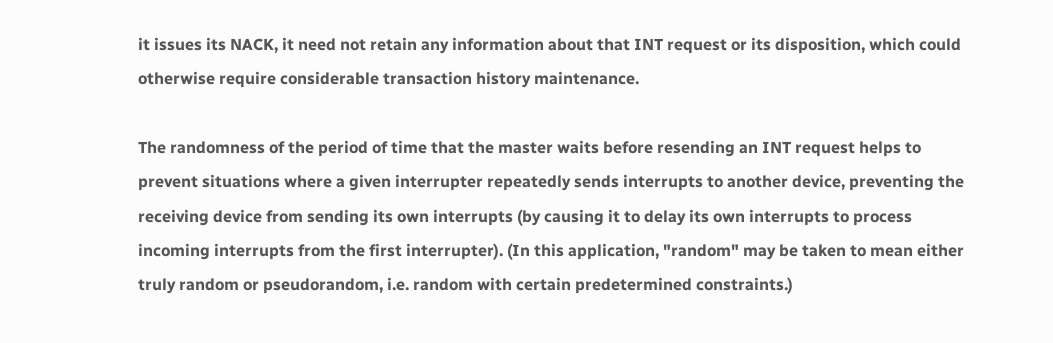it issues its NACK, it need not retain any information about that INT request or its disposition, which could otherwise require considerable transaction history maintenance.

The randomness of the period of time that the master waits before resending an INT request helps to prevent situations where a given interrupter repeatedly sends interrupts to another device, preventing the receiving device from sending its own interrupts (by causing it to delay its own interrupts to process incoming interrupts from the first interrupter). (In this application, "random" may be taken to mean either truly random or pseudorandom, i.e. random with certain predetermined constraints.)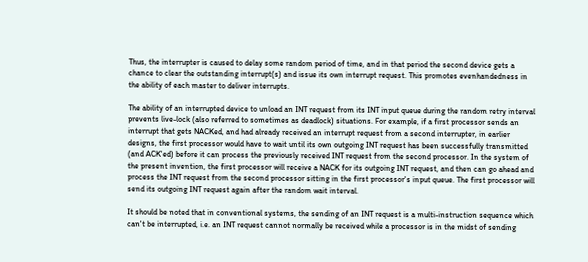Thus, the interrupter is caused to delay some random period of time, and in that period the second device gets a chance to clear the outstanding interrupt(s) and issue its own interrupt request. This promotes evenhandedness in the ability of each master to deliver interrupts.

The ability of an interrupted device to unload an INT request from its INT input queue during the random retry interval prevents live-lock (also referred to sometimes as deadlock) situations. For example, if a first processor sends an interrupt that gets NACKed, and had already received an interrupt request from a second interrupter, in earlier designs, the first processor would have to wait until its own outgoing INT request has been successfully transmitted (and ACK'ed) before it can process the previously received INT request from the second processor. In the system of the present invention, the first processor will receive a NACK for its outgoing INT request, and then can go ahead and process the INT request from the second processor sitting in the first processor's input queue. The first processor will send its outgoing INT request again after the random wait interval.

It should be noted that in conventional systems, the sending of an INT request is a multi-instruction sequence which can't be interrupted, i.e. an INT request cannot normally be received while a processor is in the midst of sending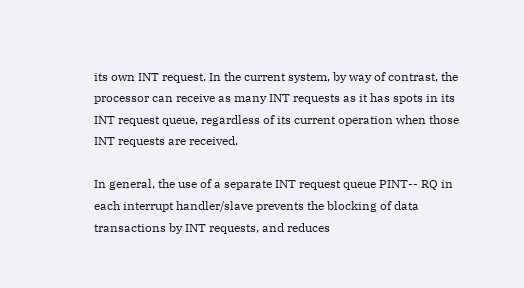its own INT request. In the current system, by way of contrast, the processor can receive as many INT requests as it has spots in its INT request queue, regardless of its current operation when those INT requests are received.

In general, the use of a separate INT request queue PINT-- RQ in each interrupt handler/slave prevents the blocking of data transactions by INT requests, and reduces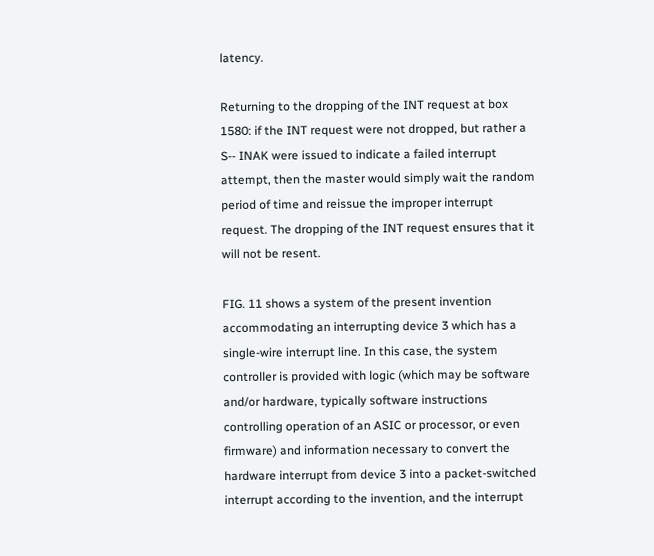latency.

Returning to the dropping of the INT request at box 1580: if the INT request were not dropped, but rather a S-- INAK were issued to indicate a failed interrupt attempt, then the master would simply wait the random period of time and reissue the improper interrupt request. The dropping of the INT request ensures that it will not be resent.

FIG. 11 shows a system of the present invention accommodating an interrupting device 3 which has a single-wire interrupt line. In this case, the system controller is provided with logic (which may be software and/or hardware, typically software instructions controlling operation of an ASIC or processor, or even firmware) and information necessary to convert the hardware interrupt from device 3 into a packet-switched interrupt according to the invention, and the interrupt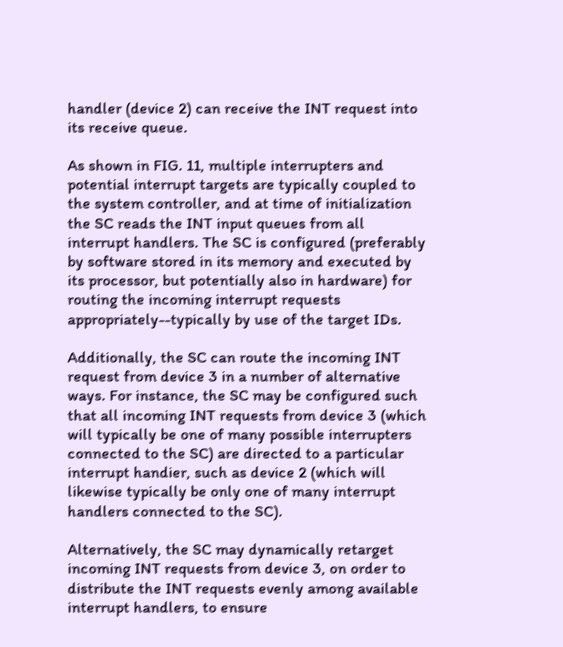handler (device 2) can receive the INT request into its receive queue.

As shown in FIG. 11, multiple interrupters and potential interrupt targets are typically coupled to the system controller, and at time of initialization the SC reads the INT input queues from all interrupt handlers. The SC is configured (preferably by software stored in its memory and executed by its processor, but potentially also in hardware) for routing the incoming interrupt requests appropriately--typically by use of the target IDs.

Additionally, the SC can route the incoming INT request from device 3 in a number of alternative ways. For instance, the SC may be configured such that all incoming INT requests from device 3 (which will typically be one of many possible interrupters connected to the SC) are directed to a particular interrupt handier, such as device 2 (which will likewise typically be only one of many interrupt handlers connected to the SC).

Alternatively, the SC may dynamically retarget incoming INT requests from device 3, on order to distribute the INT requests evenly among available interrupt handlers, to ensure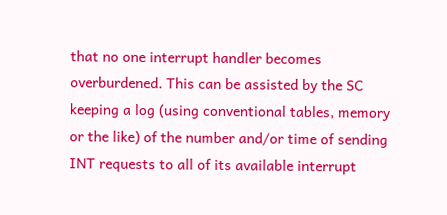that no one interrupt handler becomes overburdened. This can be assisted by the SC keeping a log (using conventional tables, memory or the like) of the number and/or time of sending INT requests to all of its available interrupt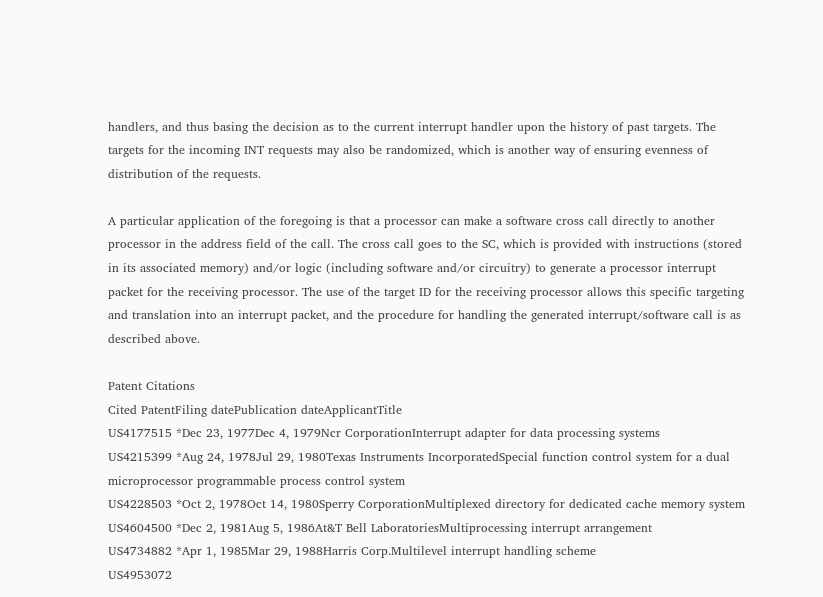handlers, and thus basing the decision as to the current interrupt handler upon the history of past targets. The targets for the incoming INT requests may also be randomized, which is another way of ensuring evenness of distribution of the requests.

A particular application of the foregoing is that a processor can make a software cross call directly to another processor in the address field of the call. The cross call goes to the SC, which is provided with instructions (stored in its associated memory) and/or logic (including software and/or circuitry) to generate a processor interrupt packet for the receiving processor. The use of the target ID for the receiving processor allows this specific targeting and translation into an interrupt packet, and the procedure for handling the generated interrupt/software call is as described above.

Patent Citations
Cited PatentFiling datePublication dateApplicantTitle
US4177515 *Dec 23, 1977Dec 4, 1979Ncr CorporationInterrupt adapter for data processing systems
US4215399 *Aug 24, 1978Jul 29, 1980Texas Instruments IncorporatedSpecial function control system for a dual microprocessor programmable process control system
US4228503 *Oct 2, 1978Oct 14, 1980Sperry CorporationMultiplexed directory for dedicated cache memory system
US4604500 *Dec 2, 1981Aug 5, 1986At&T Bell LaboratoriesMultiprocessing interrupt arrangement
US4734882 *Apr 1, 1985Mar 29, 1988Harris Corp.Multilevel interrupt handling scheme
US4953072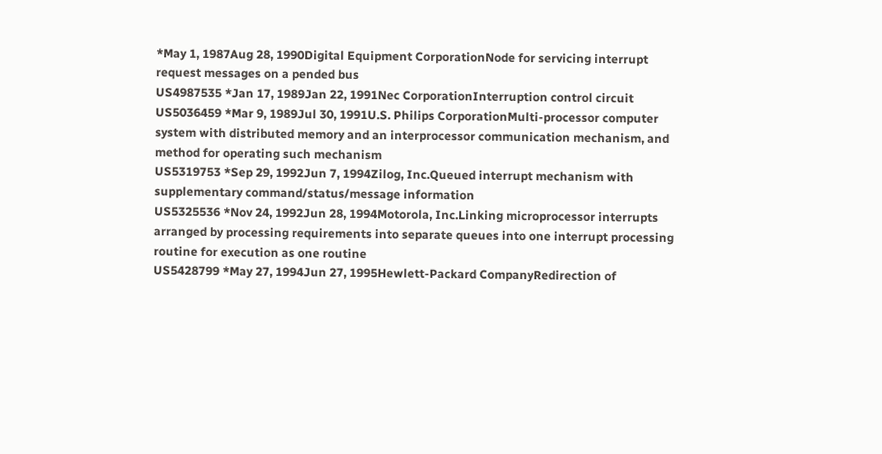*May 1, 1987Aug 28, 1990Digital Equipment CorporationNode for servicing interrupt request messages on a pended bus
US4987535 *Jan 17, 1989Jan 22, 1991Nec CorporationInterruption control circuit
US5036459 *Mar 9, 1989Jul 30, 1991U.S. Philips CorporationMulti-processor computer system with distributed memory and an interprocessor communication mechanism, and method for operating such mechanism
US5319753 *Sep 29, 1992Jun 7, 1994Zilog, Inc.Queued interrupt mechanism with supplementary command/status/message information
US5325536 *Nov 24, 1992Jun 28, 1994Motorola, Inc.Linking microprocessor interrupts arranged by processing requirements into separate queues into one interrupt processing routine for execution as one routine
US5428799 *May 27, 1994Jun 27, 1995Hewlett-Packard CompanyRedirection of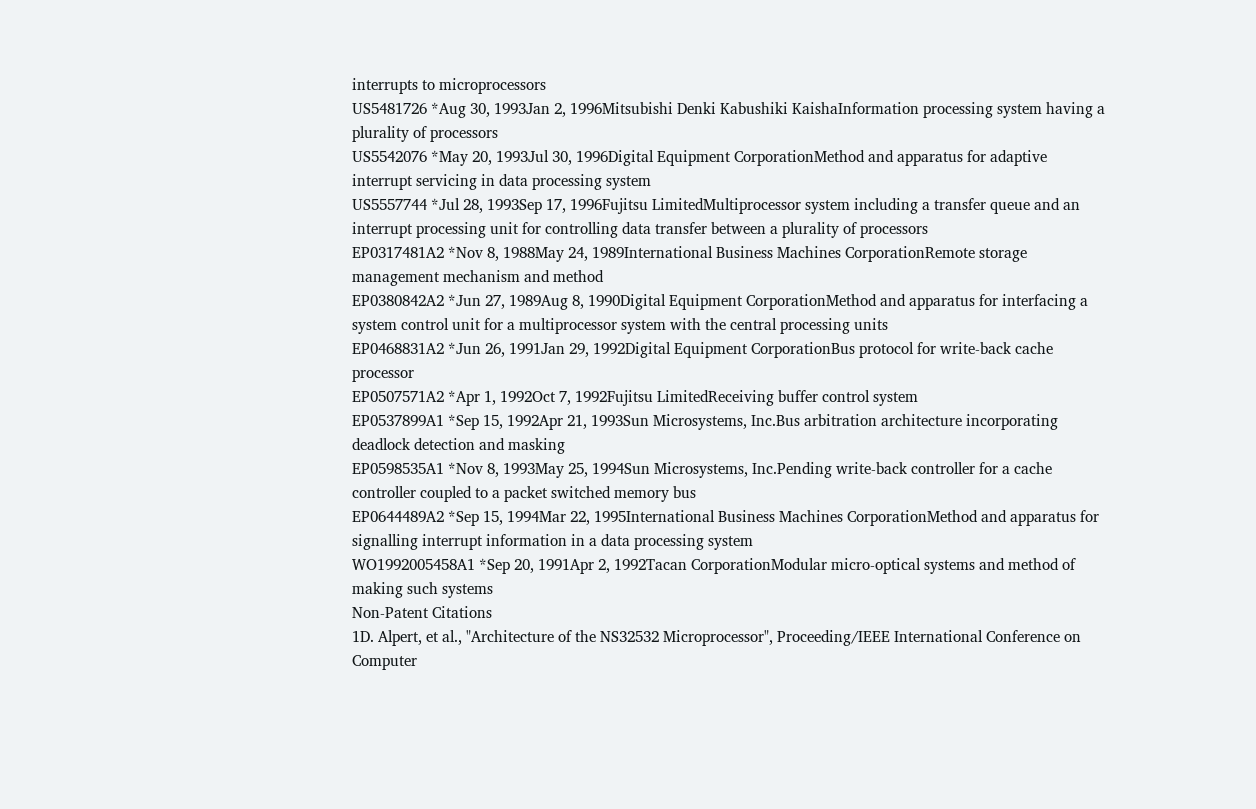interrupts to microprocessors
US5481726 *Aug 30, 1993Jan 2, 1996Mitsubishi Denki Kabushiki KaishaInformation processing system having a plurality of processors
US5542076 *May 20, 1993Jul 30, 1996Digital Equipment CorporationMethod and apparatus for adaptive interrupt servicing in data processing system
US5557744 *Jul 28, 1993Sep 17, 1996Fujitsu LimitedMultiprocessor system including a transfer queue and an interrupt processing unit for controlling data transfer between a plurality of processors
EP0317481A2 *Nov 8, 1988May 24, 1989International Business Machines CorporationRemote storage management mechanism and method
EP0380842A2 *Jun 27, 1989Aug 8, 1990Digital Equipment CorporationMethod and apparatus for interfacing a system control unit for a multiprocessor system with the central processing units
EP0468831A2 *Jun 26, 1991Jan 29, 1992Digital Equipment CorporationBus protocol for write-back cache processor
EP0507571A2 *Apr 1, 1992Oct 7, 1992Fujitsu LimitedReceiving buffer control system
EP0537899A1 *Sep 15, 1992Apr 21, 1993Sun Microsystems, Inc.Bus arbitration architecture incorporating deadlock detection and masking
EP0598535A1 *Nov 8, 1993May 25, 1994Sun Microsystems, Inc.Pending write-back controller for a cache controller coupled to a packet switched memory bus
EP0644489A2 *Sep 15, 1994Mar 22, 1995International Business Machines CorporationMethod and apparatus for signalling interrupt information in a data processing system
WO1992005458A1 *Sep 20, 1991Apr 2, 1992Tacan CorporationModular micro-optical systems and method of making such systems
Non-Patent Citations
1D. Alpert, et al., "Architecture of the NS32532 Microprocessor", Proceeding/IEEE International Conference on Computer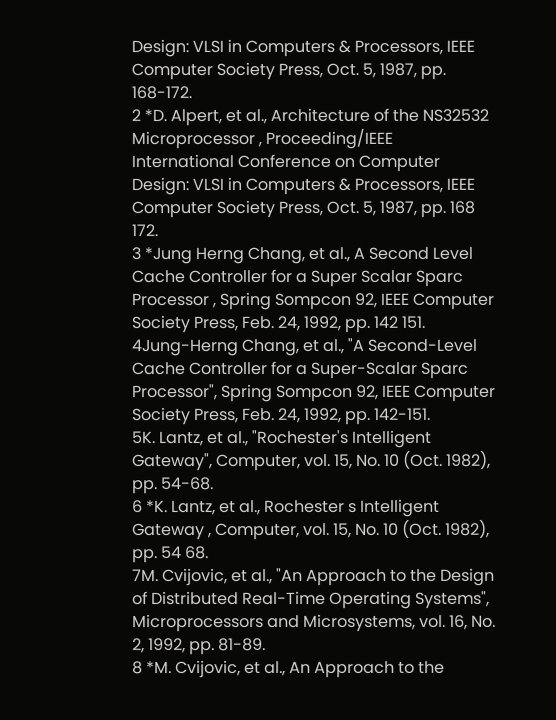Design: VLSI in Computers & Processors, IEEE Computer Society Press, Oct. 5, 1987, pp. 168-172.
2 *D. Alpert, et al., Architecture of the NS32532 Microprocessor , Proceeding/IEEE International Conference on Computer Design: VLSI in Computers & Processors, IEEE Computer Society Press, Oct. 5, 1987, pp. 168 172.
3 *Jung Herng Chang, et al., A Second Level Cache Controller for a Super Scalar Sparc Processor , Spring Sompcon 92, IEEE Computer Society Press, Feb. 24, 1992, pp. 142 151.
4Jung-Herng Chang, et al., "A Second-Level Cache Controller for a Super-Scalar Sparc Processor", Spring Sompcon 92, IEEE Computer Society Press, Feb. 24, 1992, pp. 142-151.
5K. Lantz, et al., "Rochester's Intelligent Gateway", Computer, vol. 15, No. 10 (Oct. 1982), pp. 54-68.
6 *K. Lantz, et al., Rochester s Intelligent Gateway , Computer, vol. 15, No. 10 (Oct. 1982), pp. 54 68.
7M. Cvijovic, et al., "An Approach to the Design of Distributed Real-Time Operating Systems", Microprocessors and Microsystems, vol. 16, No. 2, 1992, pp. 81-89.
8 *M. Cvijovic, et al., An Approach to the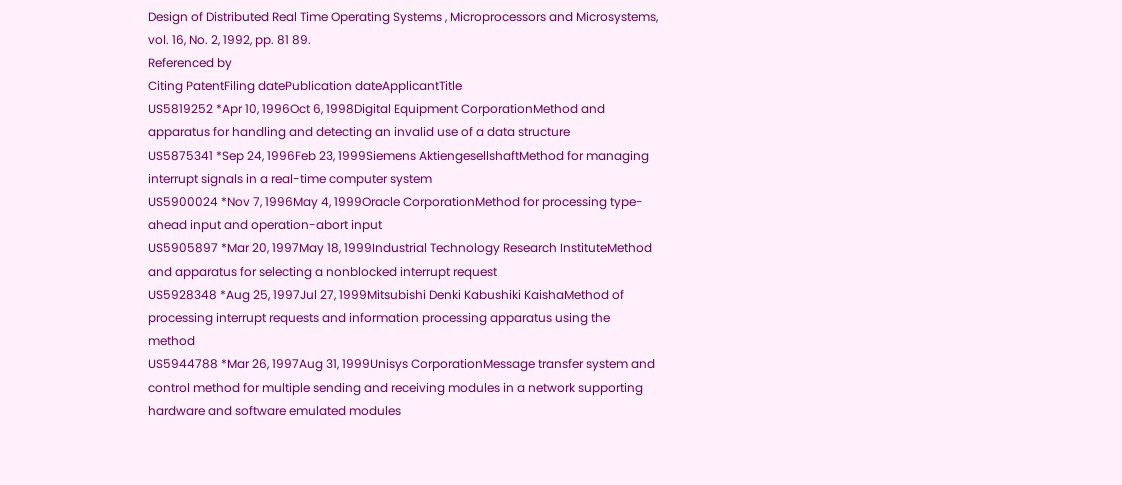Design of Distributed Real Time Operating Systems , Microprocessors and Microsystems, vol. 16, No. 2, 1992, pp. 81 89.
Referenced by
Citing PatentFiling datePublication dateApplicantTitle
US5819252 *Apr 10, 1996Oct 6, 1998Digital Equipment CorporationMethod and apparatus for handling and detecting an invalid use of a data structure
US5875341 *Sep 24, 1996Feb 23, 1999Siemens AktiengesellshaftMethod for managing interrupt signals in a real-time computer system
US5900024 *Nov 7, 1996May 4, 1999Oracle CorporationMethod for processing type-ahead input and operation-abort input
US5905897 *Mar 20, 1997May 18, 1999Industrial Technology Research InstituteMethod and apparatus for selecting a nonblocked interrupt request
US5928348 *Aug 25, 1997Jul 27, 1999Mitsubishi Denki Kabushiki KaishaMethod of processing interrupt requests and information processing apparatus using the method
US5944788 *Mar 26, 1997Aug 31, 1999Unisys CorporationMessage transfer system and control method for multiple sending and receiving modules in a network supporting hardware and software emulated modules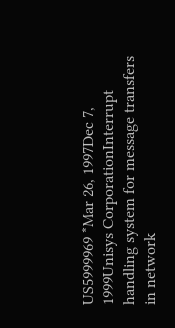US5999969 *Mar 26, 1997Dec 7, 1999Unisys CorporationInterrupt handling system for message transfers in network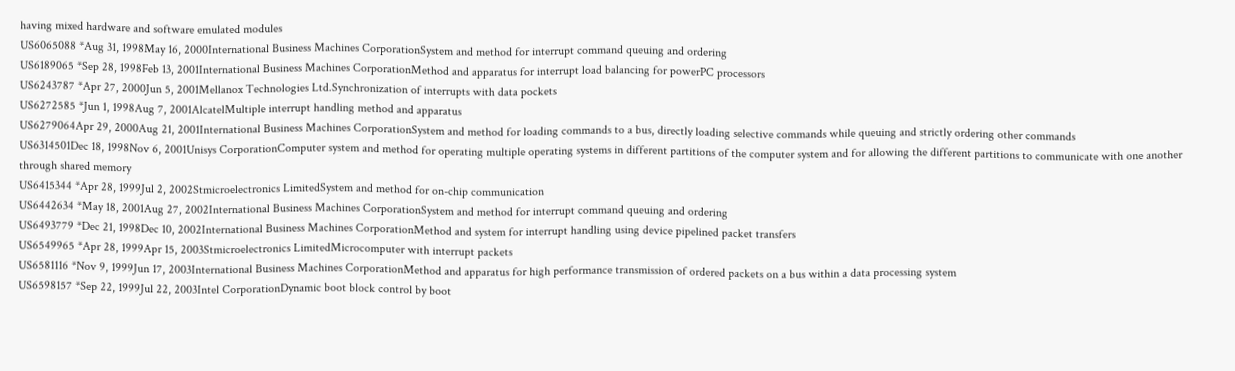having mixed hardware and software emulated modules
US6065088 *Aug 31, 1998May 16, 2000International Business Machines CorporationSystem and method for interrupt command queuing and ordering
US6189065 *Sep 28, 1998Feb 13, 2001International Business Machines CorporationMethod and apparatus for interrupt load balancing for powerPC processors
US6243787 *Apr 27, 2000Jun 5, 2001Mellanox Technologies Ltd.Synchronization of interrupts with data pockets
US6272585 *Jun 1, 1998Aug 7, 2001AlcatelMultiple interrupt handling method and apparatus
US6279064Apr 29, 2000Aug 21, 2001International Business Machines CorporationSystem and method for loading commands to a bus, directly loading selective commands while queuing and strictly ordering other commands
US6314501Dec 18, 1998Nov 6, 2001Unisys CorporationComputer system and method for operating multiple operating systems in different partitions of the computer system and for allowing the different partitions to communicate with one another through shared memory
US6415344 *Apr 28, 1999Jul 2, 2002Stmicroelectronics LimitedSystem and method for on-chip communication
US6442634 *May 18, 2001Aug 27, 2002International Business Machines CorporationSystem and method for interrupt command queuing and ordering
US6493779 *Dec 21, 1998Dec 10, 2002International Business Machines CorporationMethod and system for interrupt handling using device pipelined packet transfers
US6549965 *Apr 28, 1999Apr 15, 2003Stmicroelectronics LimitedMicrocomputer with interrupt packets
US6581116 *Nov 9, 1999Jun 17, 2003International Business Machines CorporationMethod and apparatus for high performance transmission of ordered packets on a bus within a data processing system
US6598157 *Sep 22, 1999Jul 22, 2003Intel CorporationDynamic boot block control by boot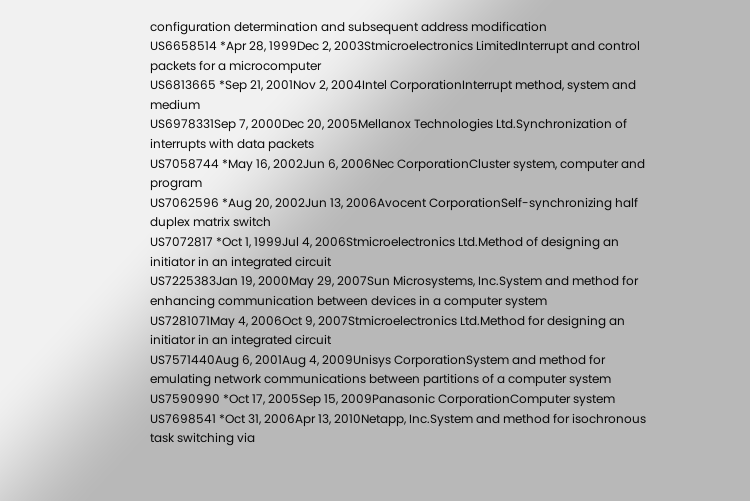configuration determination and subsequent address modification
US6658514 *Apr 28, 1999Dec 2, 2003Stmicroelectronics LimitedInterrupt and control packets for a microcomputer
US6813665 *Sep 21, 2001Nov 2, 2004Intel CorporationInterrupt method, system and medium
US6978331Sep 7, 2000Dec 20, 2005Mellanox Technologies Ltd.Synchronization of interrupts with data packets
US7058744 *May 16, 2002Jun 6, 2006Nec CorporationCluster system, computer and program
US7062596 *Aug 20, 2002Jun 13, 2006Avocent CorporationSelf-synchronizing half duplex matrix switch
US7072817 *Oct 1, 1999Jul 4, 2006Stmicroelectronics Ltd.Method of designing an initiator in an integrated circuit
US7225383Jan 19, 2000May 29, 2007Sun Microsystems, Inc.System and method for enhancing communication between devices in a computer system
US7281071May 4, 2006Oct 9, 2007Stmicroelectronics Ltd.Method for designing an initiator in an integrated circuit
US7571440Aug 6, 2001Aug 4, 2009Unisys CorporationSystem and method for emulating network communications between partitions of a computer system
US7590990 *Oct 17, 2005Sep 15, 2009Panasonic CorporationComputer system
US7698541 *Oct 31, 2006Apr 13, 2010Netapp, Inc.System and method for isochronous task switching via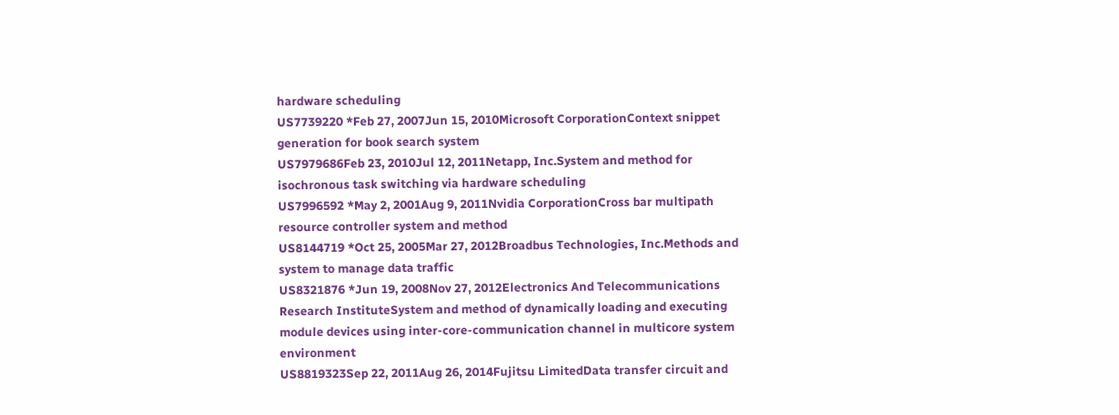hardware scheduling
US7739220 *Feb 27, 2007Jun 15, 2010Microsoft CorporationContext snippet generation for book search system
US7979686Feb 23, 2010Jul 12, 2011Netapp, Inc.System and method for isochronous task switching via hardware scheduling
US7996592 *May 2, 2001Aug 9, 2011Nvidia CorporationCross bar multipath resource controller system and method
US8144719 *Oct 25, 2005Mar 27, 2012Broadbus Technologies, Inc.Methods and system to manage data traffic
US8321876 *Jun 19, 2008Nov 27, 2012Electronics And Telecommunications Research InstituteSystem and method of dynamically loading and executing module devices using inter-core-communication channel in multicore system environment
US8819323Sep 22, 2011Aug 26, 2014Fujitsu LimitedData transfer circuit and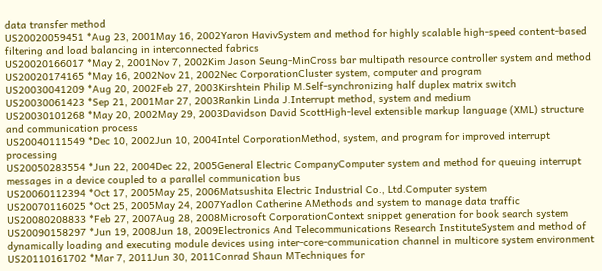data transfer method
US20020059451 *Aug 23, 2001May 16, 2002Yaron HavivSystem and method for highly scalable high-speed content-based filtering and load balancing in interconnected fabrics
US20020166017 *May 2, 2001Nov 7, 2002Kim Jason Seung-MinCross bar multipath resource controller system and method
US20020174165 *May 16, 2002Nov 21, 2002Nec CorporationCluster system, computer and program
US20030041209 *Aug 20, 2002Feb 27, 2003Kirshtein Philip M.Self-synchronizing half duplex matrix switch
US20030061423 *Sep 21, 2001Mar 27, 2003Rankin Linda J.Interrupt method, system and medium
US20030101268 *May 20, 2002May 29, 2003Davidson David ScottHigh-level extensible markup language (XML) structure and communication process
US20040111549 *Dec 10, 2002Jun 10, 2004Intel CorporationMethod, system, and program for improved interrupt processing
US20050283554 *Jun 22, 2004Dec 22, 2005General Electric CompanyComputer system and method for queuing interrupt messages in a device coupled to a parallel communication bus
US20060112394 *Oct 17, 2005May 25, 2006Matsushita Electric Industrial Co., Ltd.Computer system
US20070116025 *Oct 25, 2005May 24, 2007Yadlon Catherine AMethods and system to manage data traffic
US20080208833 *Feb 27, 2007Aug 28, 2008Microsoft CorporationContext snippet generation for book search system
US20090158297 *Jun 19, 2008Jun 18, 2009Electronics And Telecommunications Research InstituteSystem and method of dynamically loading and executing module devices using inter-core-communication channel in multicore system environment
US20110161702 *Mar 7, 2011Jun 30, 2011Conrad Shaun MTechniques for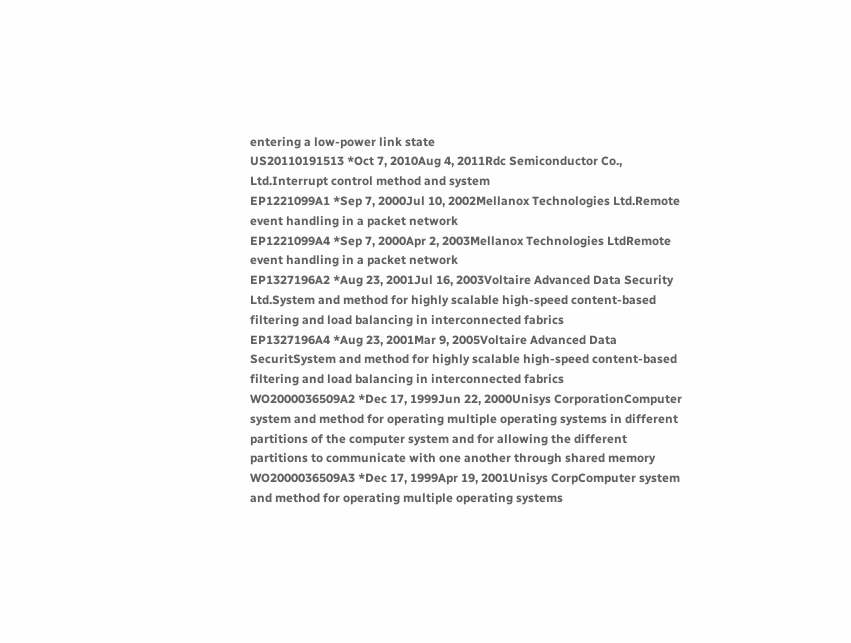entering a low-power link state
US20110191513 *Oct 7, 2010Aug 4, 2011Rdc Semiconductor Co., Ltd.Interrupt control method and system
EP1221099A1 *Sep 7, 2000Jul 10, 2002Mellanox Technologies Ltd.Remote event handling in a packet network
EP1221099A4 *Sep 7, 2000Apr 2, 2003Mellanox Technologies LtdRemote event handling in a packet network
EP1327196A2 *Aug 23, 2001Jul 16, 2003Voltaire Advanced Data Security Ltd.System and method for highly scalable high-speed content-based filtering and load balancing in interconnected fabrics
EP1327196A4 *Aug 23, 2001Mar 9, 2005Voltaire Advanced Data SecuritSystem and method for highly scalable high-speed content-based filtering and load balancing in interconnected fabrics
WO2000036509A2 *Dec 17, 1999Jun 22, 2000Unisys CorporationComputer system and method for operating multiple operating systems in different partitions of the computer system and for allowing the different partitions to communicate with one another through shared memory
WO2000036509A3 *Dec 17, 1999Apr 19, 2001Unisys CorpComputer system and method for operating multiple operating systems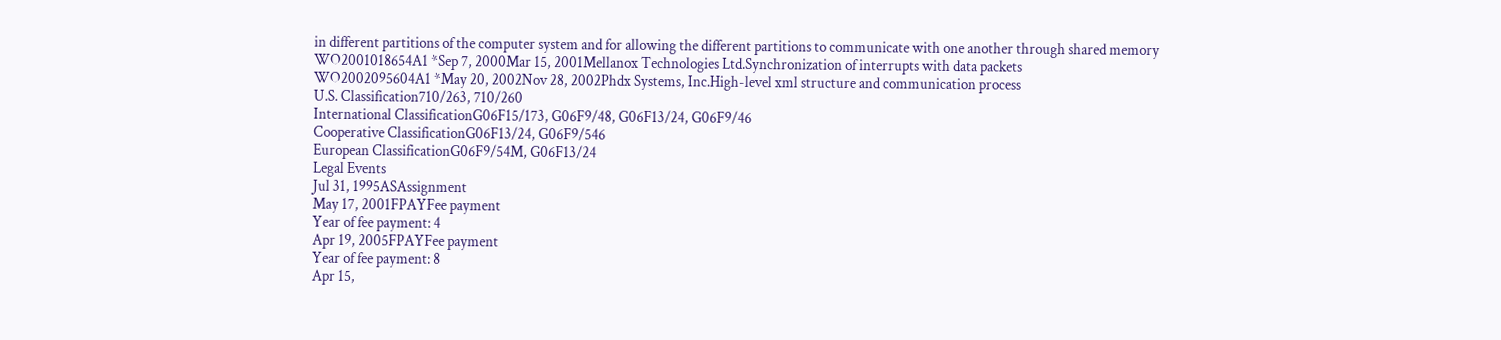in different partitions of the computer system and for allowing the different partitions to communicate with one another through shared memory
WO2001018654A1 *Sep 7, 2000Mar 15, 2001Mellanox Technologies Ltd.Synchronization of interrupts with data packets
WO2002095604A1 *May 20, 2002Nov 28, 2002Phdx Systems, Inc.High-level xml structure and communication process
U.S. Classification710/263, 710/260
International ClassificationG06F15/173, G06F9/48, G06F13/24, G06F9/46
Cooperative ClassificationG06F13/24, G06F9/546
European ClassificationG06F9/54M, G06F13/24
Legal Events
Jul 31, 1995ASAssignment
May 17, 2001FPAYFee payment
Year of fee payment: 4
Apr 19, 2005FPAYFee payment
Year of fee payment: 8
Apr 15,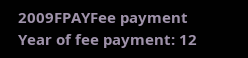2009FPAYFee payment
Year of fee payment: 12